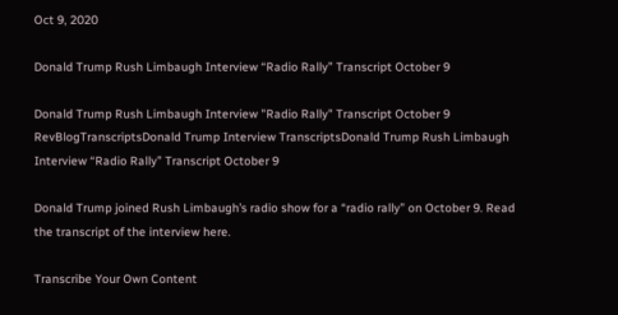Oct 9, 2020

Donald Trump Rush Limbaugh Interview “Radio Rally” Transcript October 9

Donald Trump Rush Limbaugh Interview "Radio Rally" Transcript October 9
RevBlogTranscriptsDonald Trump Interview TranscriptsDonald Trump Rush Limbaugh Interview “Radio Rally” Transcript October 9

Donald Trump joined Rush Limbaugh’s radio show for a “radio rally” on October 9. Read the transcript of the interview here.

Transcribe Your Own Content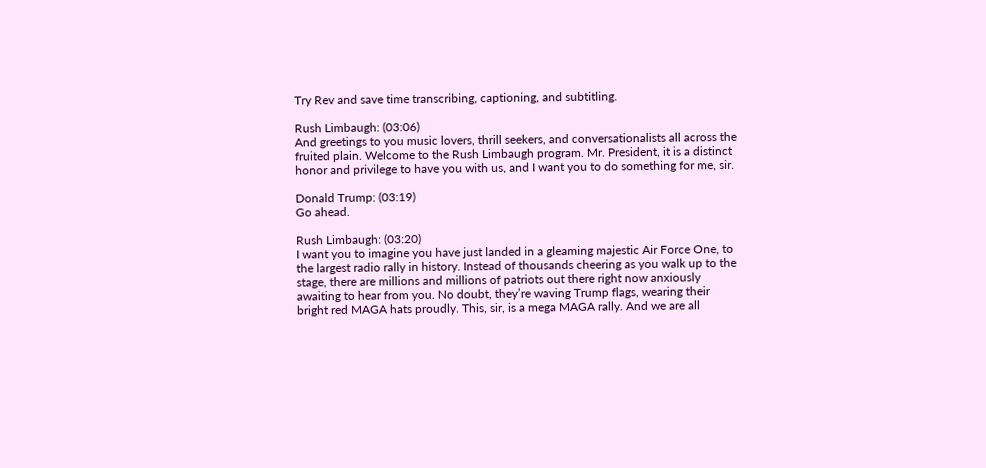Try Rev and save time transcribing, captioning, and subtitling.

Rush Limbaugh: (03:06)
And greetings to you music lovers, thrill seekers, and conversationalists all across the fruited plain. Welcome to the Rush Limbaugh program. Mr. President, it is a distinct honor and privilege to have you with us, and I want you to do something for me, sir.

Donald Trump: (03:19)
Go ahead.

Rush Limbaugh: (03:20)
I want you to imagine you have just landed in a gleaming majestic Air Force One, to the largest radio rally in history. Instead of thousands cheering as you walk up to the stage, there are millions and millions of patriots out there right now anxiously awaiting to hear from you. No doubt, they’re waving Trump flags, wearing their bright red MAGA hats proudly. This, sir, is a mega MAGA rally. And we are all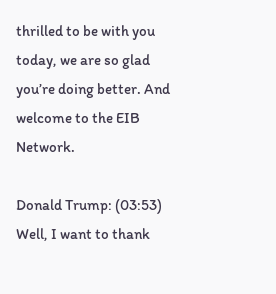thrilled to be with you today, we are so glad you’re doing better. And welcome to the EIB Network.

Donald Trump: (03:53)
Well, I want to thank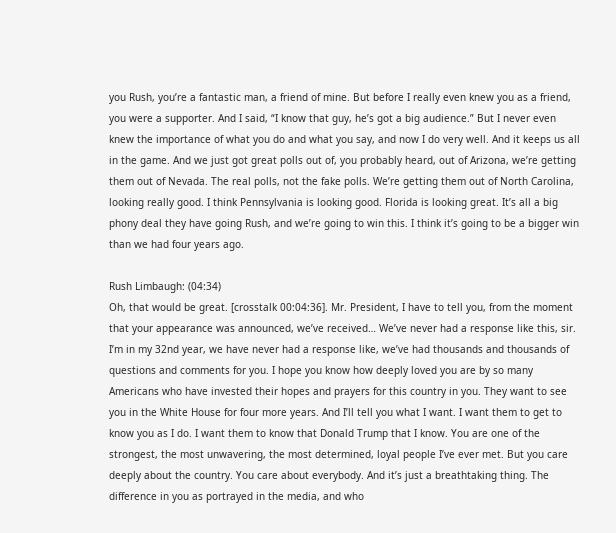you Rush, you’re a fantastic man, a friend of mine. But before I really even knew you as a friend, you were a supporter. And I said, “I know that guy, he’s got a big audience.” But I never even knew the importance of what you do and what you say, and now I do very well. And it keeps us all in the game. And we just got great polls out of, you probably heard, out of Arizona, we’re getting them out of Nevada. The real polls, not the fake polls. We’re getting them out of North Carolina, looking really good. I think Pennsylvania is looking good. Florida is looking great. It’s all a big phony deal they have going Rush, and we’re going to win this. I think it’s going to be a bigger win than we had four years ago.

Rush Limbaugh: (04:34)
Oh, that would be great. [crosstalk 00:04:36]. Mr. President, I have to tell you, from the moment that your appearance was announced, we’ve received… We’ve never had a response like this, sir. I’m in my 32nd year, we have never had a response like, we’ve had thousands and thousands of questions and comments for you. I hope you know how deeply loved you are by so many Americans who have invested their hopes and prayers for this country in you. They want to see you in the White House for four more years. And I’ll tell you what I want. I want them to get to know you as I do. I want them to know that Donald Trump that I know. You are one of the strongest, the most unwavering, the most determined, loyal people I’ve ever met. But you care deeply about the country. You care about everybody. And it’s just a breathtaking thing. The difference in you as portrayed in the media, and who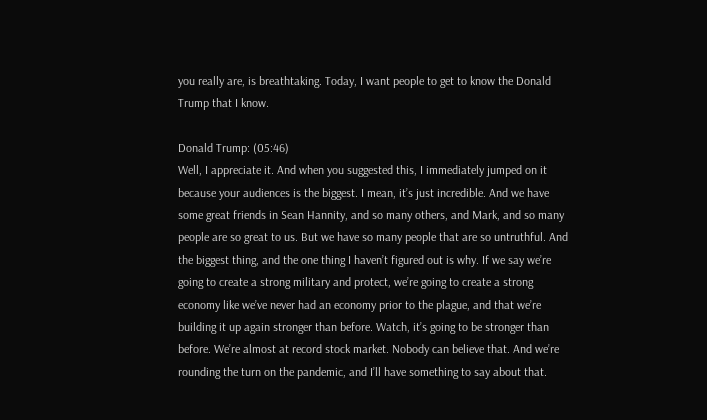you really are, is breathtaking. Today, I want people to get to know the Donald Trump that I know.

Donald Trump: (05:46)
Well, I appreciate it. And when you suggested this, I immediately jumped on it because your audiences is the biggest. I mean, it’s just incredible. And we have some great friends in Sean Hannity, and so many others, and Mark, and so many people are so great to us. But we have so many people that are so untruthful. And the biggest thing, and the one thing I haven’t figured out is why. If we say we’re going to create a strong military and protect, we’re going to create a strong economy like we’ve never had an economy prior to the plague, and that we’re building it up again stronger than before. Watch, it’s going to be stronger than before. We’re almost at record stock market. Nobody can believe that. And we’re rounding the turn on the pandemic, and I’ll have something to say about that.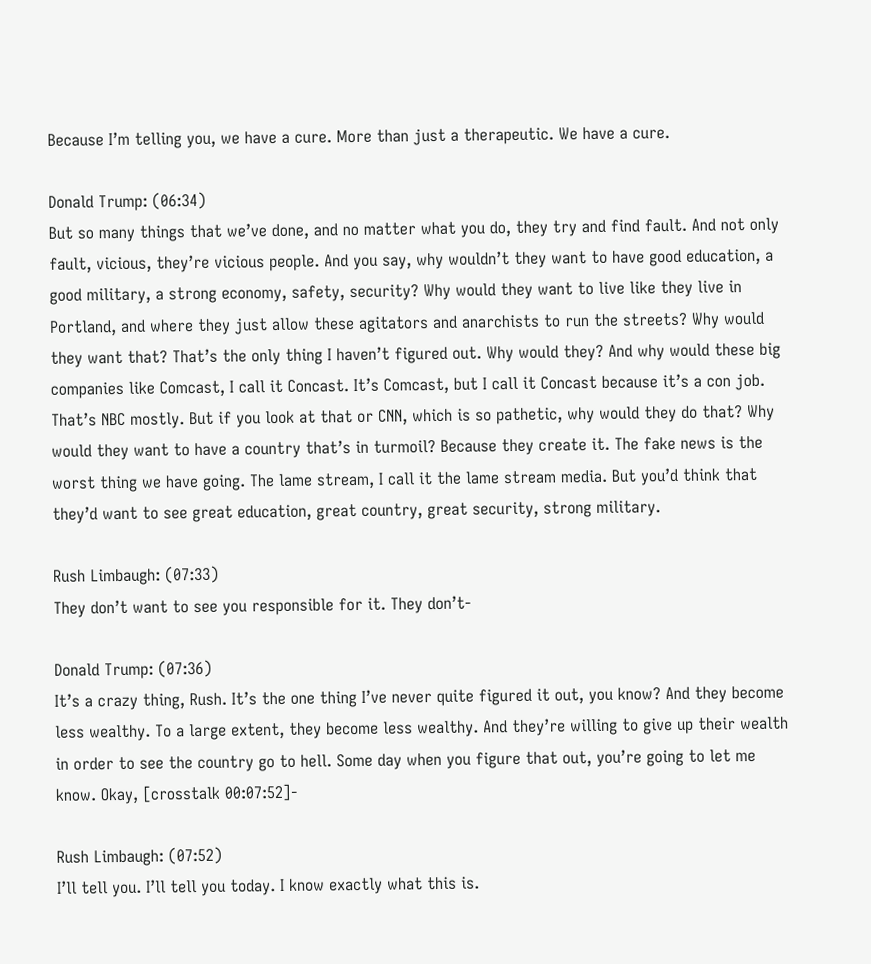Because I’m telling you, we have a cure. More than just a therapeutic. We have a cure.

Donald Trump: (06:34)
But so many things that we’ve done, and no matter what you do, they try and find fault. And not only fault, vicious, they’re vicious people. And you say, why wouldn’t they want to have good education, a good military, a strong economy, safety, security? Why would they want to live like they live in Portland, and where they just allow these agitators and anarchists to run the streets? Why would they want that? That’s the only thing I haven’t figured out. Why would they? And why would these big companies like Comcast, I call it Concast. It’s Comcast, but I call it Concast because it’s a con job. That’s NBC mostly. But if you look at that or CNN, which is so pathetic, why would they do that? Why would they want to have a country that’s in turmoil? Because they create it. The fake news is the worst thing we have going. The lame stream, I call it the lame stream media. But you’d think that they’d want to see great education, great country, great security, strong military.

Rush Limbaugh: (07:33)
They don’t want to see you responsible for it. They don’t-

Donald Trump: (07:36)
It’s a crazy thing, Rush. It’s the one thing I’ve never quite figured it out, you know? And they become less wealthy. To a large extent, they become less wealthy. And they’re willing to give up their wealth in order to see the country go to hell. Some day when you figure that out, you’re going to let me know. Okay, [crosstalk 00:07:52]-

Rush Limbaugh: (07:52)
I’ll tell you. I’ll tell you today. I know exactly what this is.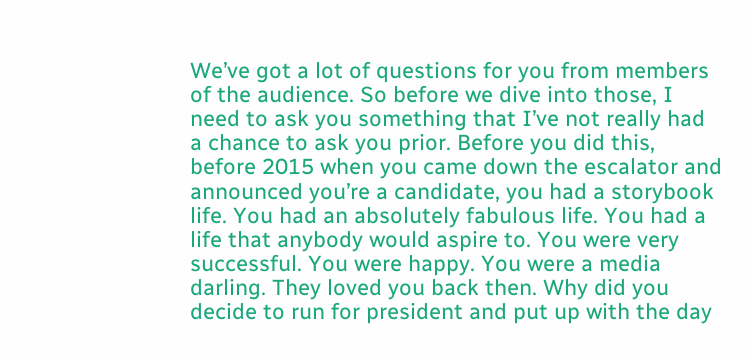We’ve got a lot of questions for you from members of the audience. So before we dive into those, I need to ask you something that I’ve not really had a chance to ask you prior. Before you did this, before 2015 when you came down the escalator and announced you’re a candidate, you had a storybook life. You had an absolutely fabulous life. You had a life that anybody would aspire to. You were very successful. You were happy. You were a media darling. They loved you back then. Why did you decide to run for president and put up with the day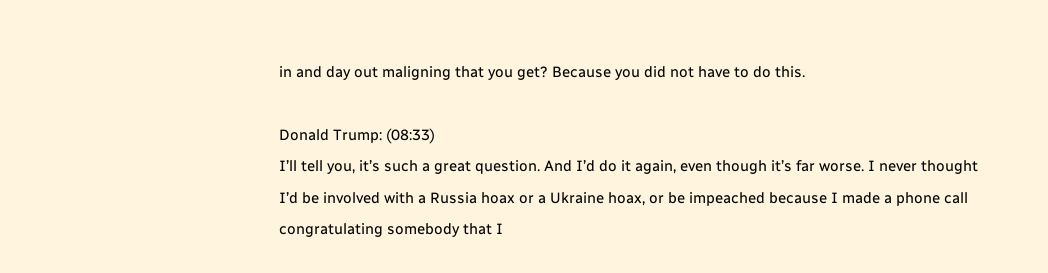in and day out maligning that you get? Because you did not have to do this.

Donald Trump: (08:33)
I’ll tell you, it’s such a great question. And I’d do it again, even though it’s far worse. I never thought I’d be involved with a Russia hoax or a Ukraine hoax, or be impeached because I made a phone call congratulating somebody that I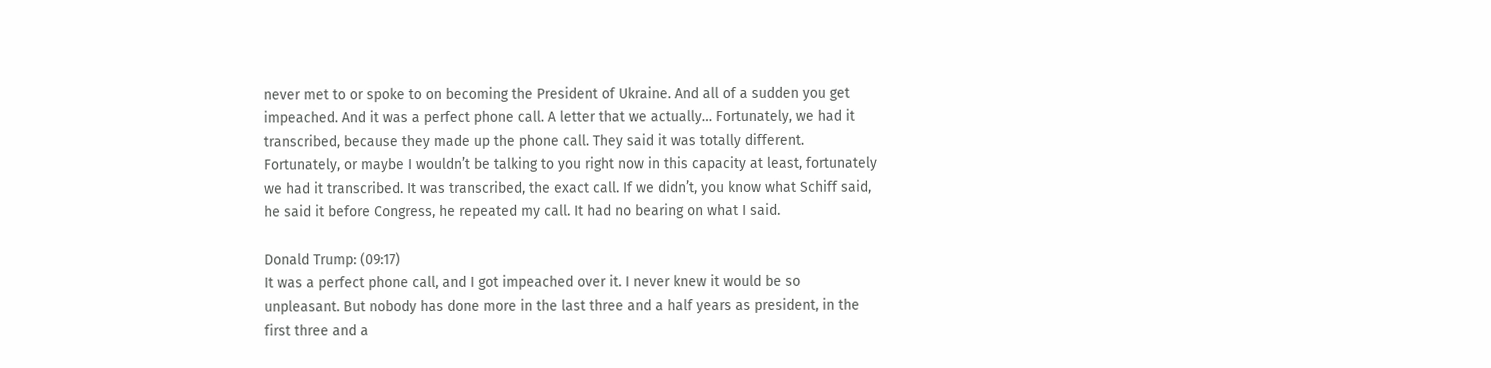never met to or spoke to on becoming the President of Ukraine. And all of a sudden you get impeached. And it was a perfect phone call. A letter that we actually… Fortunately, we had it transcribed, because they made up the phone call. They said it was totally different. Fortunately, or maybe I wouldn’t be talking to you right now in this capacity at least, fortunately we had it transcribed. It was transcribed, the exact call. If we didn’t, you know what Schiff said, he said it before Congress, he repeated my call. It had no bearing on what I said.

Donald Trump: (09:17)
It was a perfect phone call, and I got impeached over it. I never knew it would be so unpleasant. But nobody has done more in the last three and a half years as president, in the first three and a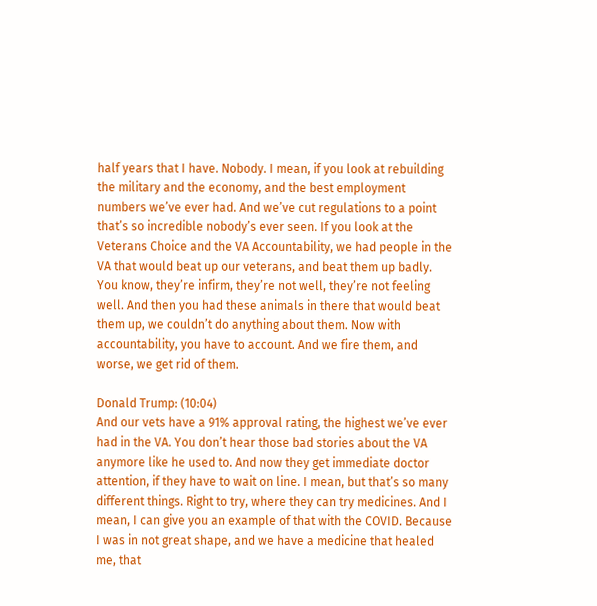half years that I have. Nobody. I mean, if you look at rebuilding the military and the economy, and the best employment numbers we’ve ever had. And we’ve cut regulations to a point that’s so incredible nobody’s ever seen. If you look at the Veterans Choice and the VA Accountability, we had people in the VA that would beat up our veterans, and beat them up badly. You know, they’re infirm, they’re not well, they’re not feeling well. And then you had these animals in there that would beat them up, we couldn’t do anything about them. Now with accountability, you have to account. And we fire them, and worse, we get rid of them.

Donald Trump: (10:04)
And our vets have a 91% approval rating, the highest we’ve ever had in the VA. You don’t hear those bad stories about the VA anymore like he used to. And now they get immediate doctor attention, if they have to wait on line. I mean, but that’s so many different things. Right to try, where they can try medicines. And I mean, I can give you an example of that with the COVID. Because I was in not great shape, and we have a medicine that healed me, that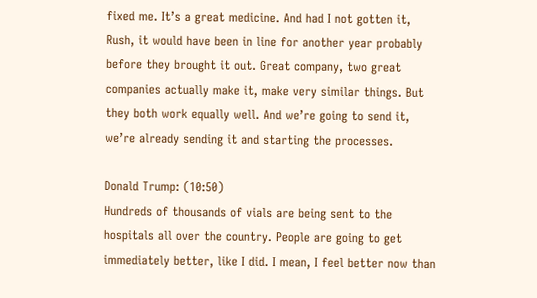fixed me. It’s a great medicine. And had I not gotten it, Rush, it would have been in line for another year probably before they brought it out. Great company, two great companies actually make it, make very similar things. But they both work equally well. And we’re going to send it, we’re already sending it and starting the processes.

Donald Trump: (10:50)
Hundreds of thousands of vials are being sent to the hospitals all over the country. People are going to get immediately better, like I did. I mean, I feel better now than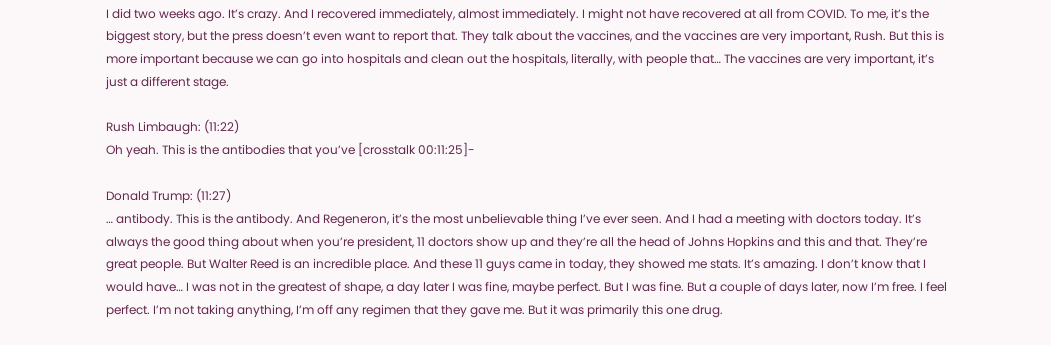I did two weeks ago. It’s crazy. And I recovered immediately, almost immediately. I might not have recovered at all from COVID. To me, it’s the biggest story, but the press doesn’t even want to report that. They talk about the vaccines, and the vaccines are very important, Rush. But this is more important because we can go into hospitals and clean out the hospitals, literally, with people that… The vaccines are very important, it’s just a different stage.

Rush Limbaugh: (11:22)
Oh yeah. This is the antibodies that you’ve [crosstalk 00:11:25]-

Donald Trump: (11:27)
… antibody. This is the antibody. And Regeneron, it’s the most unbelievable thing I’ve ever seen. And I had a meeting with doctors today. It’s always the good thing about when you’re president, 11 doctors show up and they’re all the head of Johns Hopkins and this and that. They’re great people. But Walter Reed is an incredible place. And these 11 guys came in today, they showed me stats. It’s amazing. I don’t know that I would have… I was not in the greatest of shape, a day later I was fine, maybe perfect. But I was fine. But a couple of days later, now I’m free. I feel perfect. I’m not taking anything, I’m off any regimen that they gave me. But it was primarily this one drug.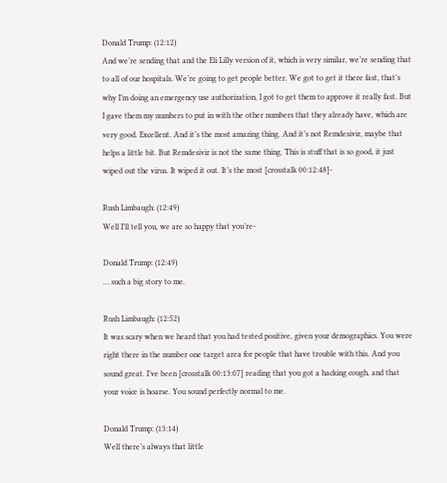Donald Trump: (12:12)
And we’re sending that and the Eli Lilly version of it, which is very similar, we’re sending that to all of our hospitals. We’re going to get people better. We got to get it there fast, that’s why I’m doing an emergency use authorization, I got to get them to approve it really fast. But I gave them my numbers to put in with the other numbers that they already have, which are very good. Excellent. And it’s the most amazing thing. And it’s not Remdesivir, maybe that helps a little bit. But Remdesivir is not the same thing. This is stuff that is so good, it just wiped out the virus. It wiped it out. It’s the most [crosstalk 00:12:48]-

Rush Limbaugh: (12:49)
Well I’ll tell you, we are so happy that you’re-

Donald Trump: (12:49)
… such a big story to me.

Rush Limbaugh: (12:52)
It was scary when we heard that you had tested positive, given your demographics. You were right there in the number one target area for people that have trouble with this. And you sound great. I’ve been [crosstalk 00:13:07] reading that you got a hacking cough, and that your voice is hoarse. You sound perfectly normal to me.

Donald Trump: (13:14)
Well there’s always that little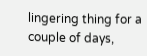lingering thing for a couple of days,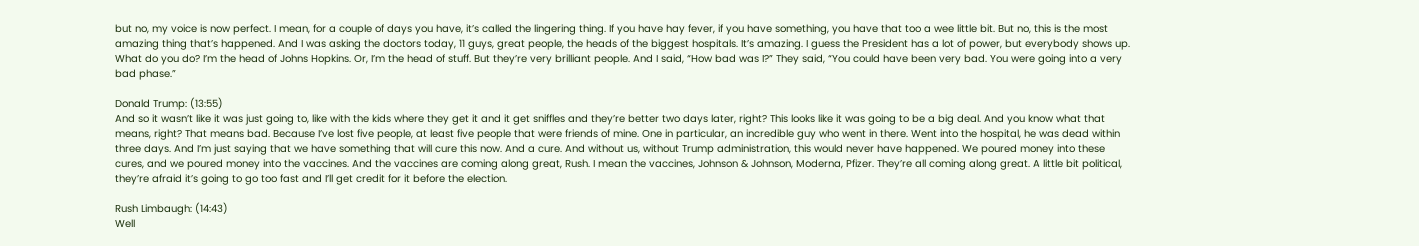but no, my voice is now perfect. I mean, for a couple of days you have, it’s called the lingering thing. If you have hay fever, if you have something, you have that too a wee little bit. But no, this is the most amazing thing that’s happened. And I was asking the doctors today, 11 guys, great people, the heads of the biggest hospitals. It’s amazing. I guess the President has a lot of power, but everybody shows up. What do you do? I’m the head of Johns Hopkins. Or, I’m the head of stuff. But they’re very brilliant people. And I said, “How bad was I?” They said, “You could have been very bad. You were going into a very bad phase.”

Donald Trump: (13:55)
And so it wasn’t like it was just going to, like with the kids where they get it and it get sniffles and they’re better two days later, right? This looks like it was going to be a big deal. And you know what that means, right? That means bad. Because I’ve lost five people, at least five people that were friends of mine. One in particular, an incredible guy who went in there. Went into the hospital, he was dead within three days. And I’m just saying that we have something that will cure this now. And a cure. And without us, without Trump administration, this would never have happened. We poured money into these cures, and we poured money into the vaccines. And the vaccines are coming along great, Rush. I mean the vaccines, Johnson & Johnson, Moderna, Pfizer. They’re all coming along great. A little bit political, they’re afraid it’s going to go too fast and I’ll get credit for it before the election.

Rush Limbaugh: (14:43)
Well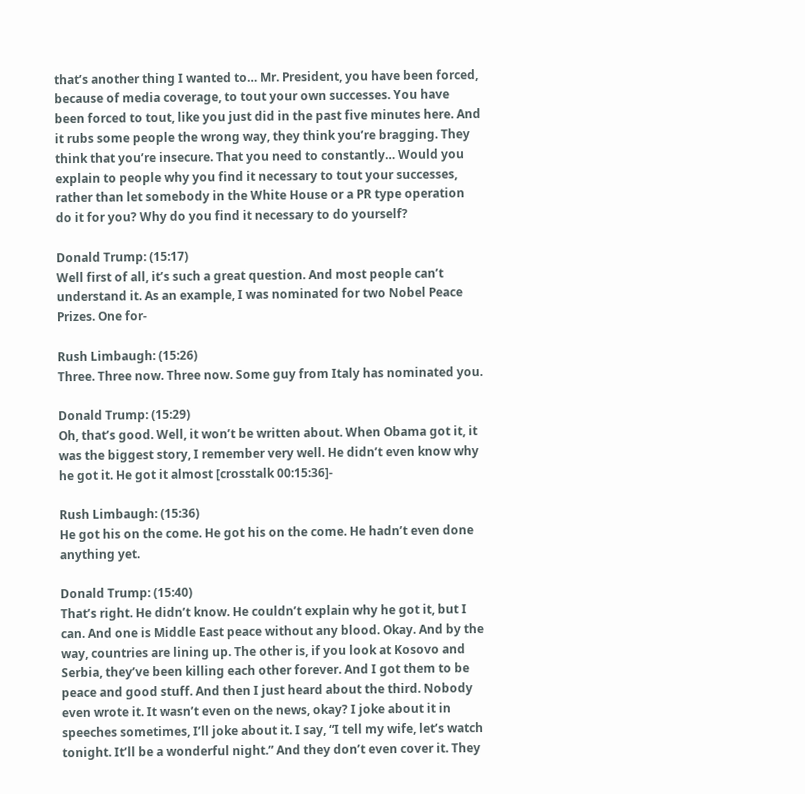that’s another thing I wanted to… Mr. President, you have been forced, because of media coverage, to tout your own successes. You have been forced to tout, like you just did in the past five minutes here. And it rubs some people the wrong way, they think you’re bragging. They think that you’re insecure. That you need to constantly… Would you explain to people why you find it necessary to tout your successes, rather than let somebody in the White House or a PR type operation do it for you? Why do you find it necessary to do yourself?

Donald Trump: (15:17)
Well first of all, it’s such a great question. And most people can’t understand it. As an example, I was nominated for two Nobel Peace Prizes. One for-

Rush Limbaugh: (15:26)
Three. Three now. Three now. Some guy from Italy has nominated you.

Donald Trump: (15:29)
Oh, that’s good. Well, it won’t be written about. When Obama got it, it was the biggest story, I remember very well. He didn’t even know why he got it. He got it almost [crosstalk 00:15:36]-

Rush Limbaugh: (15:36)
He got his on the come. He got his on the come. He hadn’t even done anything yet.

Donald Trump: (15:40)
That’s right. He didn’t know. He couldn’t explain why he got it, but I can. And one is Middle East peace without any blood. Okay. And by the way, countries are lining up. The other is, if you look at Kosovo and Serbia, they’ve been killing each other forever. And I got them to be peace and good stuff. And then I just heard about the third. Nobody even wrote it. It wasn’t even on the news, okay? I joke about it in speeches sometimes, I’ll joke about it. I say, “I tell my wife, let’s watch tonight. It’ll be a wonderful night.” And they don’t even cover it. They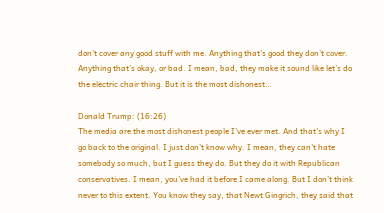don’t cover any good stuff with me. Anything that’s good they don’t cover. Anything that’s okay, or bad. I mean, bad, they make it sound like let’s do the electric chair thing. But it is the most dishonest…

Donald Trump: (16:26)
The media are the most dishonest people I’ve ever met. And that’s why I go back to the original. I just don’t know why. I mean, they can’t hate somebody so much, but I guess they do. But they do it with Republican conservatives. I mean, you’ve had it before I came along. But I don’t think never to this extent. You know they say, that Newt Gingrich, they said that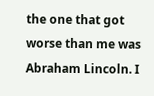the one that got worse than me was Abraham Lincoln. I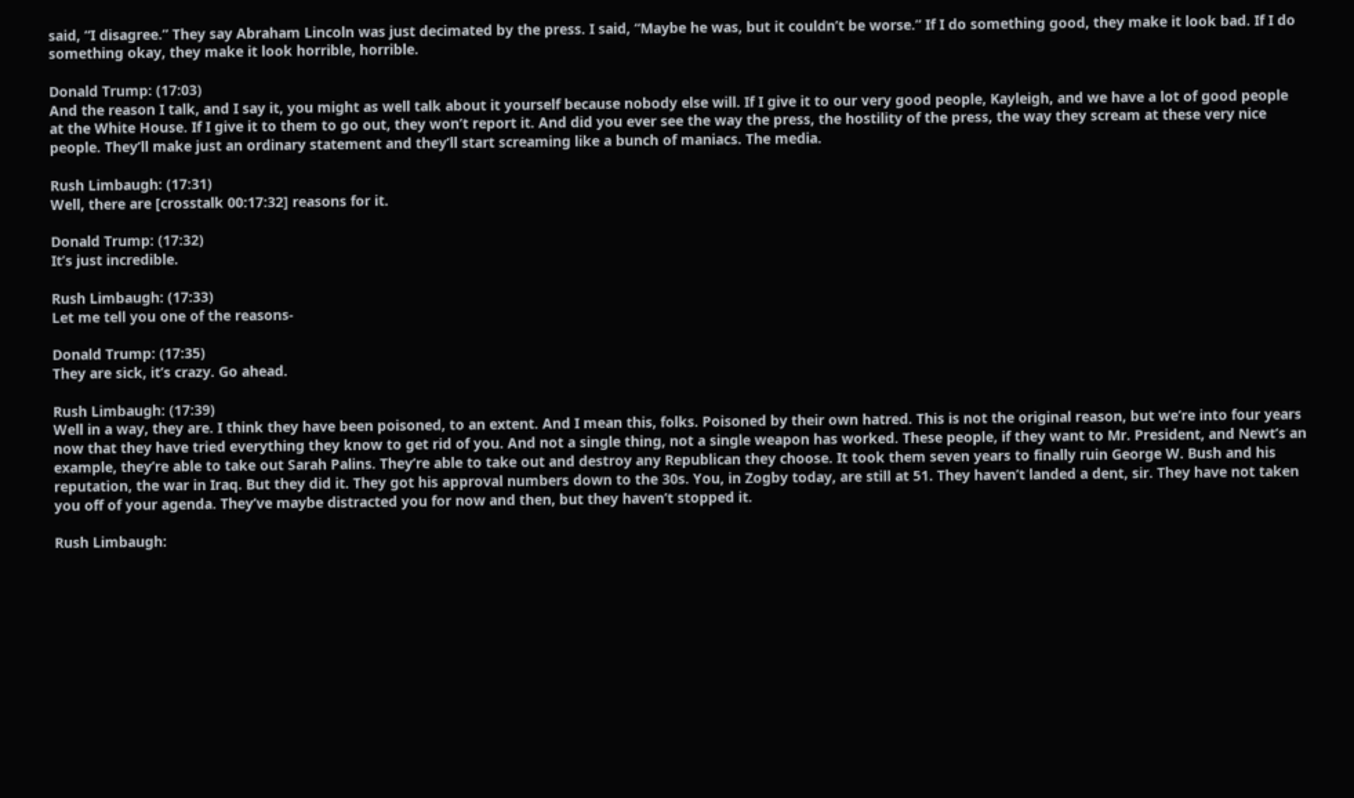said, “I disagree.” They say Abraham Lincoln was just decimated by the press. I said, “Maybe he was, but it couldn’t be worse.” If I do something good, they make it look bad. If I do something okay, they make it look horrible, horrible.

Donald Trump: (17:03)
And the reason I talk, and I say it, you might as well talk about it yourself because nobody else will. If I give it to our very good people, Kayleigh, and we have a lot of good people at the White House. If I give it to them to go out, they won’t report it. And did you ever see the way the press, the hostility of the press, the way they scream at these very nice people. They’ll make just an ordinary statement and they’ll start screaming like a bunch of maniacs. The media.

Rush Limbaugh: (17:31)
Well, there are [crosstalk 00:17:32] reasons for it.

Donald Trump: (17:32)
It’s just incredible.

Rush Limbaugh: (17:33)
Let me tell you one of the reasons-

Donald Trump: (17:35)
They are sick, it’s crazy. Go ahead.

Rush Limbaugh: (17:39)
Well in a way, they are. I think they have been poisoned, to an extent. And I mean this, folks. Poisoned by their own hatred. This is not the original reason, but we’re into four years now that they have tried everything they know to get rid of you. And not a single thing, not a single weapon has worked. These people, if they want to Mr. President, and Newt’s an example, they’re able to take out Sarah Palins. They’re able to take out and destroy any Republican they choose. It took them seven years to finally ruin George W. Bush and his reputation, the war in Iraq. But they did it. They got his approval numbers down to the 30s. You, in Zogby today, are still at 51. They haven’t landed a dent, sir. They have not taken you off of your agenda. They’ve maybe distracted you for now and then, but they haven’t stopped it.

Rush Limbaugh: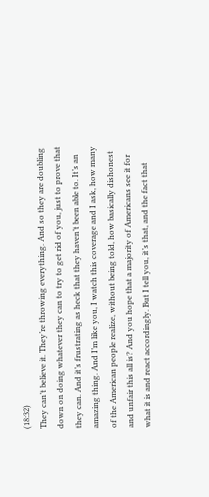(18:32)
They can’t believe it. They’re throwing everything. And so they are doubling down on doing whatever they can to try to get rid of you, just to prove that they can. And it’s frustrating as heck that they haven’t been able to. It’s an amazing thing. And I’m like you, I watch this coverage and I ask, how many of the American people realize, without being told, how basically dishonest and unfair this all is? And you hope that a majority of Americans see it for what it is and react accordingly. But I tell you, it’s that, and the fact that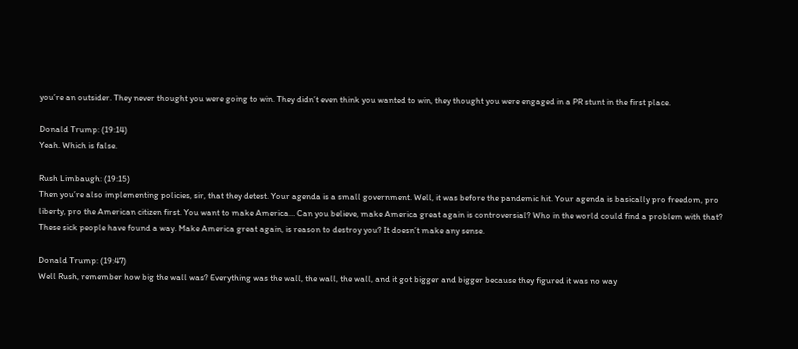you’re an outsider. They never thought you were going to win. They didn’t even think you wanted to win, they thought you were engaged in a PR stunt in the first place.

Donald Trump: (19:14)
Yeah. Which is false.

Rush Limbaugh: (19:15)
Then you’re also implementing policies, sir, that they detest. Your agenda is a small government. Well, it was before the pandemic hit. Your agenda is basically pro freedom, pro liberty, pro the American citizen first. You want to make America… Can you believe, make America great again is controversial? Who in the world could find a problem with that? These sick people have found a way. Make America great again, is reason to destroy you? It doesn’t make any sense.

Donald Trump: (19:47)
Well Rush, remember how big the wall was? Everything was the wall, the wall, the wall, and it got bigger and bigger because they figured it was no way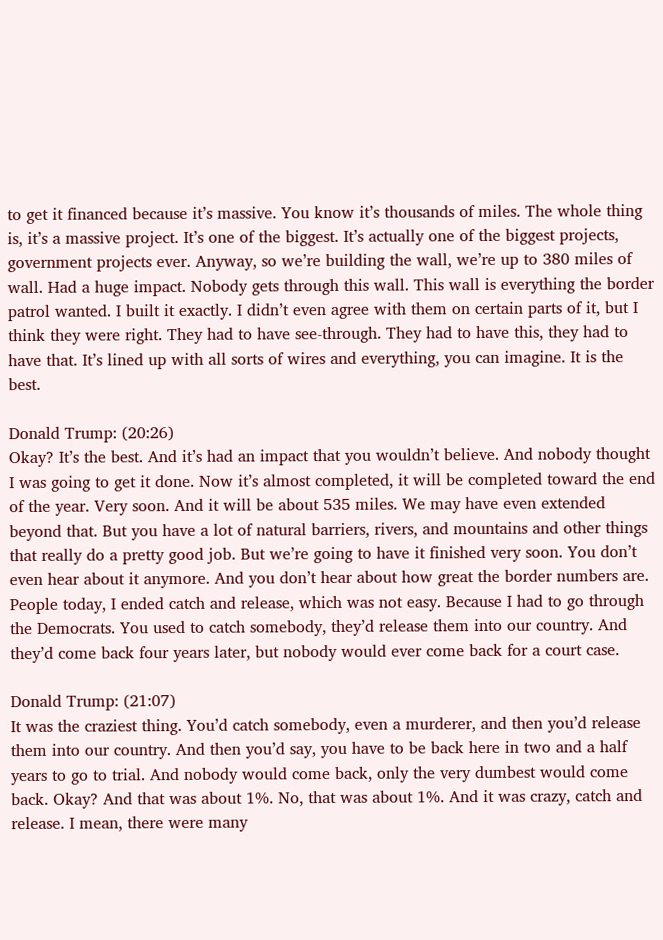to get it financed because it’s massive. You know it’s thousands of miles. The whole thing is, it’s a massive project. It’s one of the biggest. It’s actually one of the biggest projects, government projects ever. Anyway, so we’re building the wall, we’re up to 380 miles of wall. Had a huge impact. Nobody gets through this wall. This wall is everything the border patrol wanted. I built it exactly. I didn’t even agree with them on certain parts of it, but I think they were right. They had to have see-through. They had to have this, they had to have that. It’s lined up with all sorts of wires and everything, you can imagine. It is the best.

Donald Trump: (20:26)
Okay? It’s the best. And it’s had an impact that you wouldn’t believe. And nobody thought I was going to get it done. Now it’s almost completed, it will be completed toward the end of the year. Very soon. And it will be about 535 miles. We may have even extended beyond that. But you have a lot of natural barriers, rivers, and mountains and other things that really do a pretty good job. But we’re going to have it finished very soon. You don’t even hear about it anymore. And you don’t hear about how great the border numbers are. People today, I ended catch and release, which was not easy. Because I had to go through the Democrats. You used to catch somebody, they’d release them into our country. And they’d come back four years later, but nobody would ever come back for a court case.

Donald Trump: (21:07)
It was the craziest thing. You’d catch somebody, even a murderer, and then you’d release them into our country. And then you’d say, you have to be back here in two and a half years to go to trial. And nobody would come back, only the very dumbest would come back. Okay? And that was about 1%. No, that was about 1%. And it was crazy, catch and release. I mean, there were many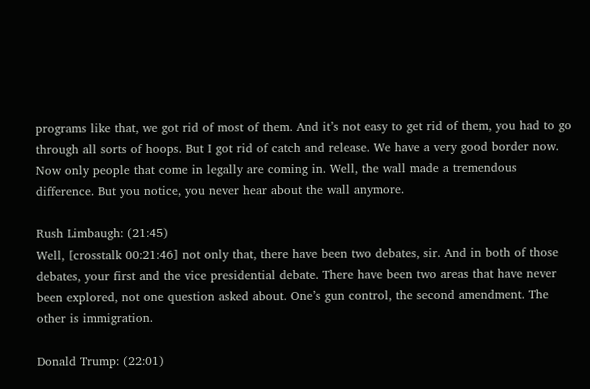programs like that, we got rid of most of them. And it’s not easy to get rid of them, you had to go through all sorts of hoops. But I got rid of catch and release. We have a very good border now. Now only people that come in legally are coming in. Well, the wall made a tremendous difference. But you notice, you never hear about the wall anymore.

Rush Limbaugh: (21:45)
Well, [crosstalk 00:21:46] not only that, there have been two debates, sir. And in both of those debates, your first and the vice presidential debate. There have been two areas that have never been explored, not one question asked about. One’s gun control, the second amendment. The other is immigration.

Donald Trump: (22:01)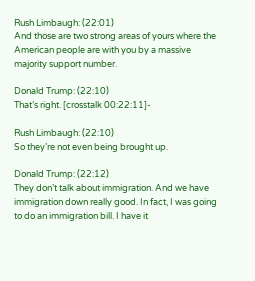Rush Limbaugh: (22:01)
And those are two strong areas of yours where the American people are with you by a massive majority support number.

Donald Trump: (22:10)
That’s right. [crosstalk 00:22:11]-

Rush Limbaugh: (22:10)
So they’re not even being brought up.

Donald Trump: (22:12)
They don’t talk about immigration. And we have immigration down really good. In fact, I was going to do an immigration bill. I have it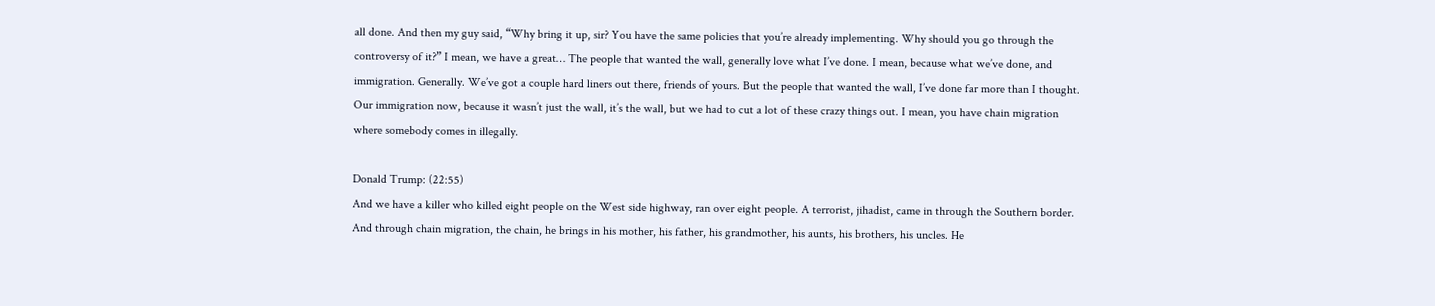all done. And then my guy said, “Why bring it up, sir? You have the same policies that you’re already implementing. Why should you go through the controversy of it?” I mean, we have a great… The people that wanted the wall, generally love what I’ve done. I mean, because what we’ve done, and immigration. Generally. We’ve got a couple hard liners out there, friends of yours. But the people that wanted the wall, I’ve done far more than I thought. Our immigration now, because it wasn’t just the wall, it’s the wall, but we had to cut a lot of these crazy things out. I mean, you have chain migration where somebody comes in illegally.

Donald Trump: (22:55)
And we have a killer who killed eight people on the West side highway, ran over eight people. A terrorist, jihadist, came in through the Southern border. And through chain migration, the chain, he brings in his mother, his father, his grandmother, his aunts, his brothers, his uncles. He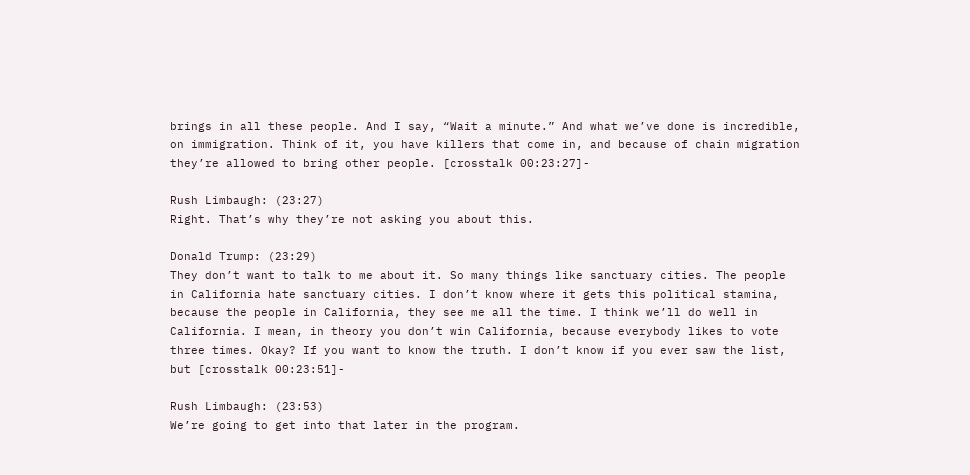brings in all these people. And I say, “Wait a minute.” And what we’ve done is incredible, on immigration. Think of it, you have killers that come in, and because of chain migration they’re allowed to bring other people. [crosstalk 00:23:27]-

Rush Limbaugh: (23:27)
Right. That’s why they’re not asking you about this.

Donald Trump: (23:29)
They don’t want to talk to me about it. So many things like sanctuary cities. The people in California hate sanctuary cities. I don’t know where it gets this political stamina, because the people in California, they see me all the time. I think we’ll do well in California. I mean, in theory you don’t win California, because everybody likes to vote three times. Okay? If you want to know the truth. I don’t know if you ever saw the list, but [crosstalk 00:23:51]-

Rush Limbaugh: (23:53)
We’re going to get into that later in the program.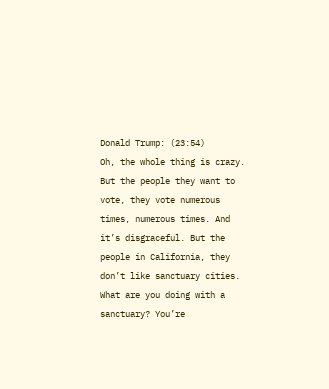Donald Trump: (23:54)
Oh, the whole thing is crazy. But the people they want to vote, they vote numerous times, numerous times. And it’s disgraceful. But the people in California, they don’t like sanctuary cities. What are you doing with a sanctuary? You’re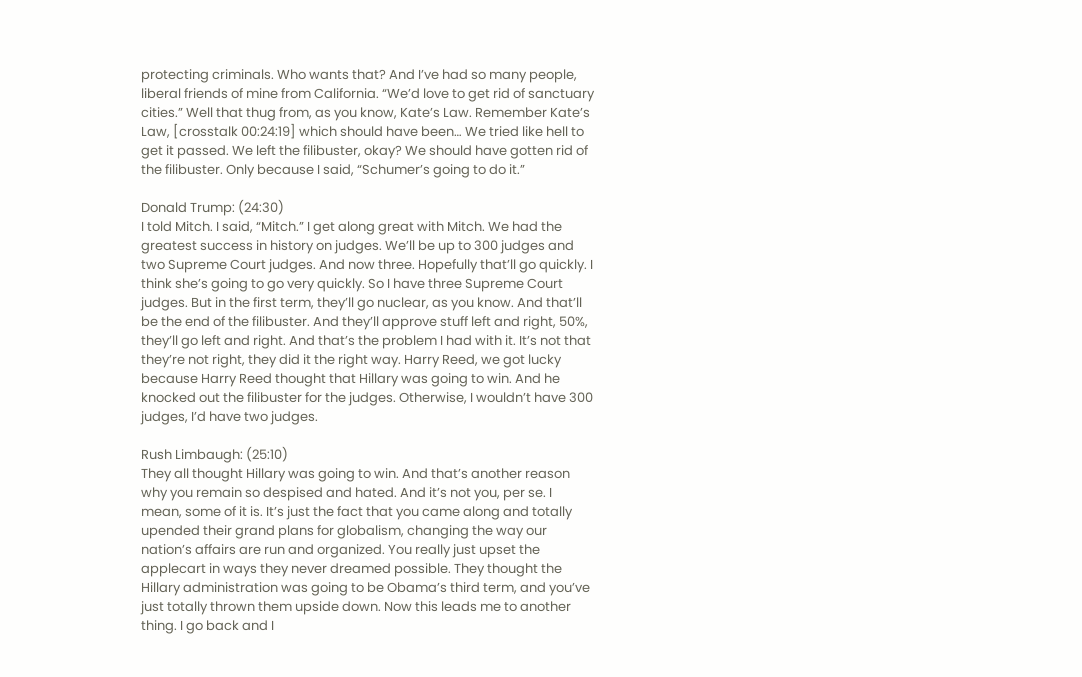protecting criminals. Who wants that? And I’ve had so many people, liberal friends of mine from California. “We’d love to get rid of sanctuary cities.” Well that thug from, as you know, Kate’s Law. Remember Kate’s Law, [crosstalk 00:24:19] which should have been… We tried like hell to get it passed. We left the filibuster, okay? We should have gotten rid of the filibuster. Only because I said, “Schumer’s going to do it.”

Donald Trump: (24:30)
I told Mitch. I said, “Mitch.” I get along great with Mitch. We had the greatest success in history on judges. We’ll be up to 300 judges and two Supreme Court judges. And now three. Hopefully that’ll go quickly. I think she’s going to go very quickly. So I have three Supreme Court judges. But in the first term, they’ll go nuclear, as you know. And that’ll be the end of the filibuster. And they’ll approve stuff left and right, 50%, they’ll go left and right. And that’s the problem I had with it. It’s not that they’re not right, they did it the right way. Harry Reed, we got lucky because Harry Reed thought that Hillary was going to win. And he knocked out the filibuster for the judges. Otherwise, I wouldn’t have 300 judges, I’d have two judges.

Rush Limbaugh: (25:10)
They all thought Hillary was going to win. And that’s another reason why you remain so despised and hated. And it’s not you, per se. I mean, some of it is. It’s just the fact that you came along and totally upended their grand plans for globalism, changing the way our nation’s affairs are run and organized. You really just upset the applecart in ways they never dreamed possible. They thought the Hillary administration was going to be Obama’s third term, and you’ve just totally thrown them upside down. Now this leads me to another thing. I go back and I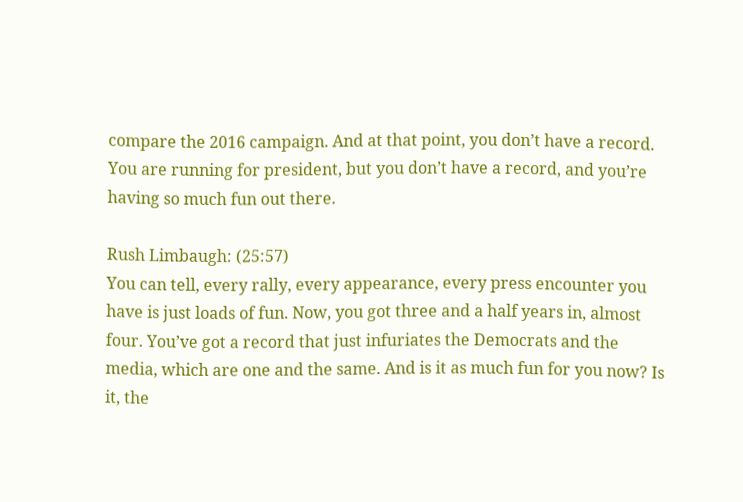compare the 2016 campaign. And at that point, you don’t have a record. You are running for president, but you don’t have a record, and you’re having so much fun out there.

Rush Limbaugh: (25:57)
You can tell, every rally, every appearance, every press encounter you have is just loads of fun. Now, you got three and a half years in, almost four. You’ve got a record that just infuriates the Democrats and the media, which are one and the same. And is it as much fun for you now? Is it, the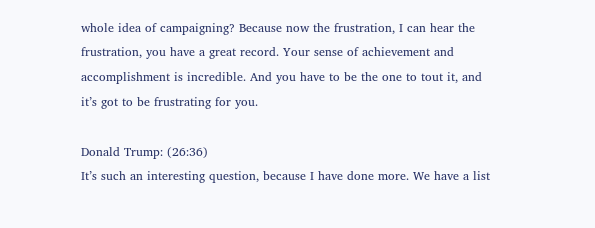whole idea of campaigning? Because now the frustration, I can hear the frustration, you have a great record. Your sense of achievement and accomplishment is incredible. And you have to be the one to tout it, and it’s got to be frustrating for you.

Donald Trump: (26:36)
It’s such an interesting question, because I have done more. We have a list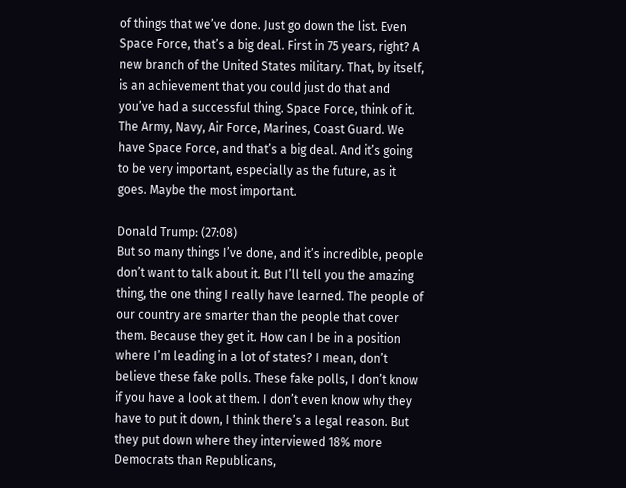of things that we’ve done. Just go down the list. Even Space Force, that’s a big deal. First in 75 years, right? A new branch of the United States military. That, by itself, is an achievement that you could just do that and you’ve had a successful thing. Space Force, think of it. The Army, Navy, Air Force, Marines, Coast Guard. We have Space Force, and that’s a big deal. And it’s going to be very important, especially as the future, as it goes. Maybe the most important.

Donald Trump: (27:08)
But so many things I’ve done, and it’s incredible, people don’t want to talk about it. But I’ll tell you the amazing thing, the one thing I really have learned. The people of our country are smarter than the people that cover them. Because they get it. How can I be in a position where I’m leading in a lot of states? I mean, don’t believe these fake polls. These fake polls, I don’t know if you have a look at them. I don’t even know why they have to put it down, I think there’s a legal reason. But they put down where they interviewed 18% more Democrats than Republicans,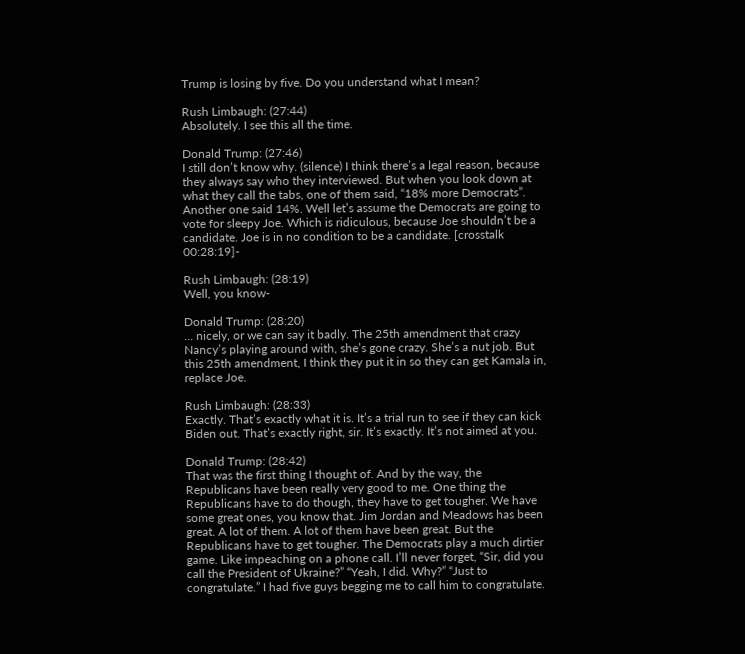Trump is losing by five. Do you understand what I mean?

Rush Limbaugh: (27:44)
Absolutely. I see this all the time.

Donald Trump: (27:46)
I still don’t know why. (silence) I think there’s a legal reason, because they always say who they interviewed. But when you look down at what they call the tabs, one of them said, “18% more Democrats”. Another one said 14%. Well let’s assume the Democrats are going to vote for sleepy Joe. Which is ridiculous, because Joe shouldn’t be a candidate. Joe is in no condition to be a candidate. [crosstalk 00:28:19]-

Rush Limbaugh: (28:19)
Well, you know-

Donald Trump: (28:20)
… nicely, or we can say it badly. The 25th amendment that crazy Nancy’s playing around with, she’s gone crazy. She’s a nut job. But this 25th amendment, I think they put it in so they can get Kamala in, replace Joe.

Rush Limbaugh: (28:33)
Exactly. That’s exactly what it is. It’s a trial run to see if they can kick Biden out. That’s exactly right, sir. It’s exactly. It’s not aimed at you.

Donald Trump: (28:42)
That was the first thing I thought of. And by the way, the Republicans have been really very good to me. One thing the Republicans have to do though, they have to get tougher. We have some great ones, you know that. Jim Jordan and Meadows has been great. A lot of them. A lot of them have been great. But the Republicans have to get tougher. The Democrats play a much dirtier game. Like impeaching on a phone call. I’ll never forget, “Sir, did you call the President of Ukraine?” “Yeah, I did. Why?” “Just to congratulate.” I had five guys begging me to call him to congratulate.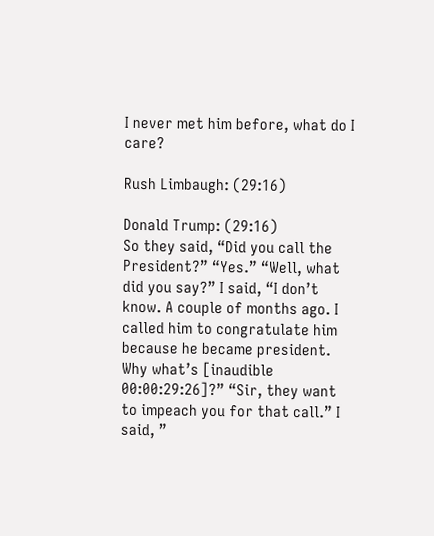I never met him before, what do I care?

Rush Limbaugh: (29:16)

Donald Trump: (29:16)
So they said, “Did you call the President?” “Yes.” “Well, what did you say?” I said, “I don’t know. A couple of months ago. I called him to congratulate him because he became president. Why what’s [inaudible 00:00:29:26]?” “Sir, they want to impeach you for that call.” I said, ”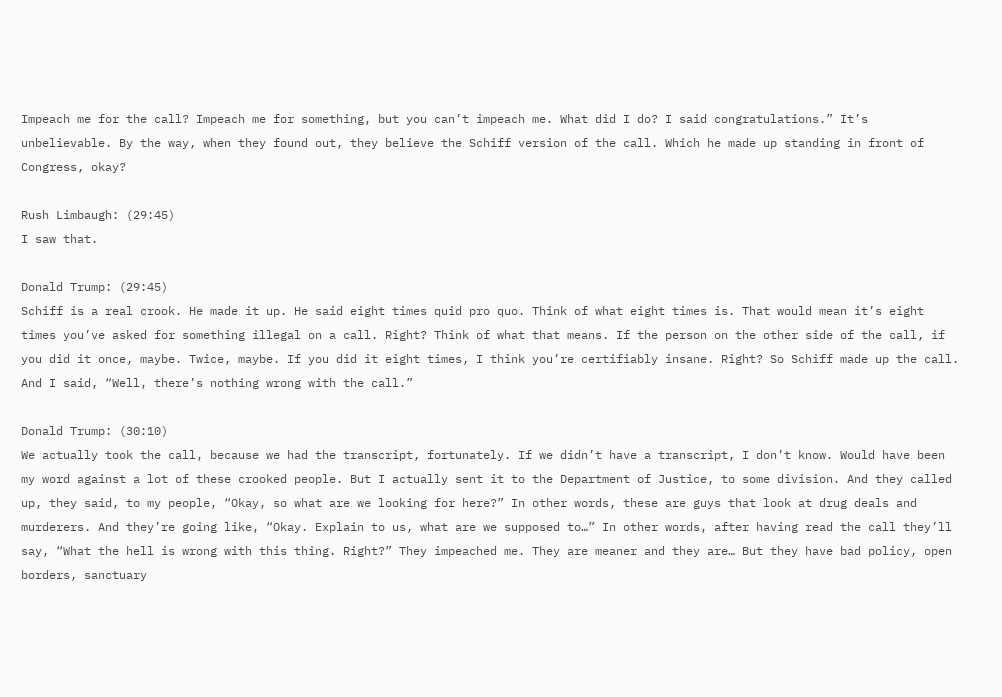Impeach me for the call? Impeach me for something, but you can’t impeach me. What did I do? I said congratulations.” It’s unbelievable. By the way, when they found out, they believe the Schiff version of the call. Which he made up standing in front of Congress, okay?

Rush Limbaugh: (29:45)
I saw that.

Donald Trump: (29:45)
Schiff is a real crook. He made it up. He said eight times quid pro quo. Think of what eight times is. That would mean it’s eight times you’ve asked for something illegal on a call. Right? Think of what that means. If the person on the other side of the call, if you did it once, maybe. Twice, maybe. If you did it eight times, I think you’re certifiably insane. Right? So Schiff made up the call. And I said, “Well, there’s nothing wrong with the call.”

Donald Trump: (30:10)
We actually took the call, because we had the transcript, fortunately. If we didn’t have a transcript, I don’t know. Would have been my word against a lot of these crooked people. But I actually sent it to the Department of Justice, to some division. And they called up, they said, to my people, “Okay, so what are we looking for here?” In other words, these are guys that look at drug deals and murderers. And they’re going like, “Okay. Explain to us, what are we supposed to…” In other words, after having read the call they’ll say, “What the hell is wrong with this thing. Right?” They impeached me. They are meaner and they are… But they have bad policy, open borders, sanctuary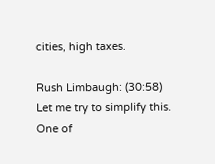cities, high taxes.

Rush Limbaugh: (30:58)
Let me try to simplify this. One of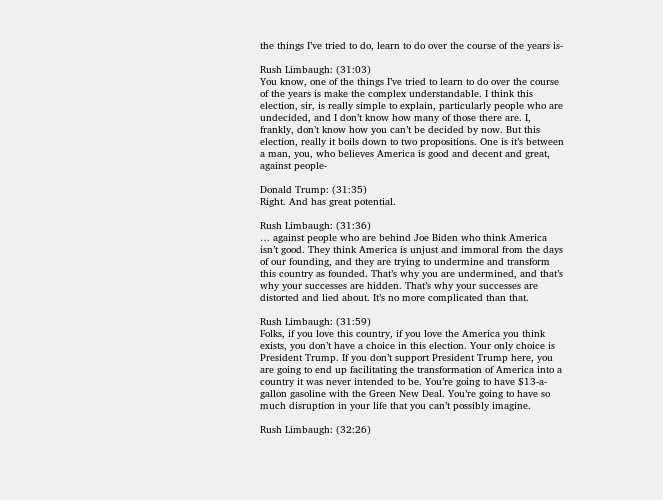the things I’ve tried to do, learn to do over the course of the years is-

Rush Limbaugh: (31:03)
You know, one of the things I’ve tried to learn to do over the course of the years is make the complex understandable. I think this election, sir, is really simple to explain, particularly people who are undecided, and I don’t know how many of those there are. I, frankly, don’t know how you can’t be decided by now. But this election, really it boils down to two propositions. One is it’s between a man, you, who believes America is good and decent and great, against people-

Donald Trump: (31:35)
Right. And has great potential.

Rush Limbaugh: (31:36)
… against people who are behind Joe Biden who think America isn’t good. They think America is unjust and immoral from the days of our founding, and they are trying to undermine and transform this country as founded. That’s why you are undermined, and that’s why your successes are hidden. That’s why your successes are distorted and lied about. It’s no more complicated than that.

Rush Limbaugh: (31:59)
Folks, if you love this country, if you love the America you think exists, you don’t have a choice in this election. Your only choice is President Trump. If you don’t support President Trump here, you are going to end up facilitating the transformation of America into a country it was never intended to be. You’re going to have $13-a-gallon gasoline with the Green New Deal. You’re going to have so much disruption in your life that you can’t possibly imagine.

Rush Limbaugh: (32:26)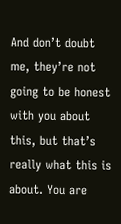And don’t doubt me, they’re not going to be honest with you about this, but that’s really what this is about. You are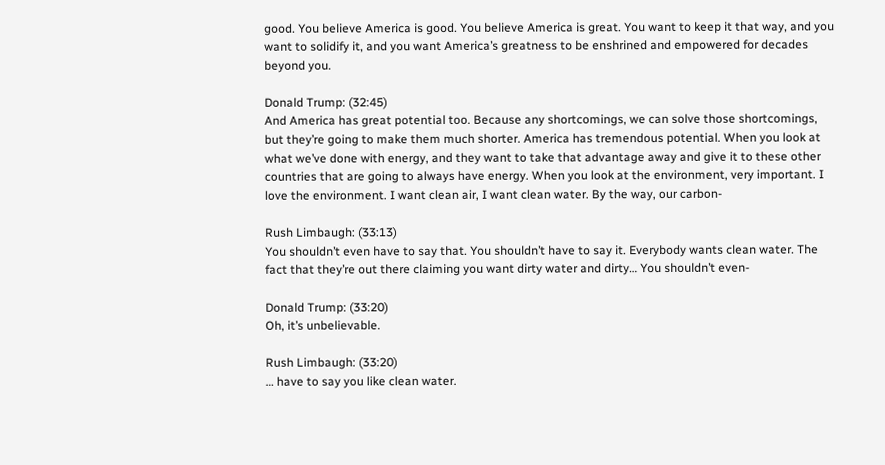good. You believe America is good. You believe America is great. You want to keep it that way, and you want to solidify it, and you want America’s greatness to be enshrined and empowered for decades beyond you.

Donald Trump: (32:45)
And America has great potential too. Because any shortcomings, we can solve those shortcomings, but they’re going to make them much shorter. America has tremendous potential. When you look at what we’ve done with energy, and they want to take that advantage away and give it to these other countries that are going to always have energy. When you look at the environment, very important. I love the environment. I want clean air, I want clean water. By the way, our carbon-

Rush Limbaugh: (33:13)
You shouldn’t even have to say that. You shouldn’t have to say it. Everybody wants clean water. The fact that they’re out there claiming you want dirty water and dirty… You shouldn’t even-

Donald Trump: (33:20)
Oh, it’s unbelievable.

Rush Limbaugh: (33:20)
… have to say you like clean water.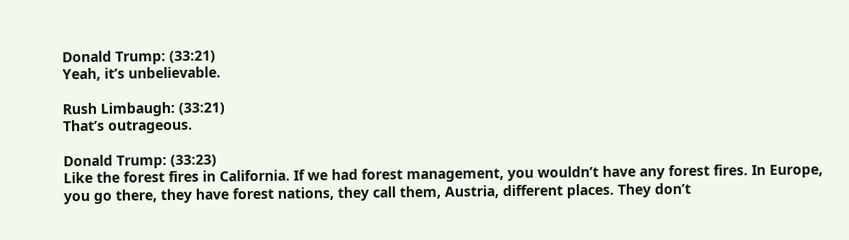Donald Trump: (33:21)
Yeah, it’s unbelievable.

Rush Limbaugh: (33:21)
That’s outrageous.

Donald Trump: (33:23)
Like the forest fires in California. If we had forest management, you wouldn’t have any forest fires. In Europe, you go there, they have forest nations, they call them, Austria, different places. They don’t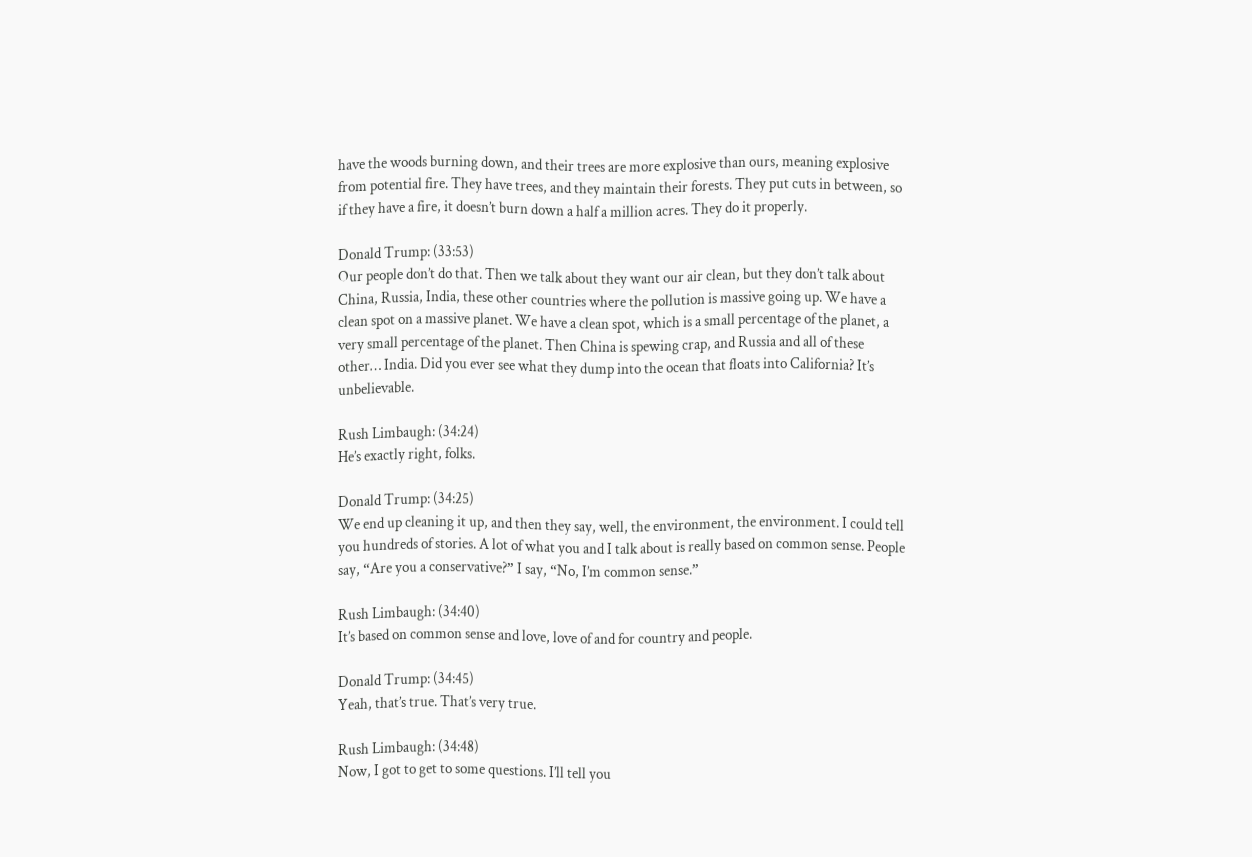have the woods burning down, and their trees are more explosive than ours, meaning explosive from potential fire. They have trees, and they maintain their forests. They put cuts in between, so if they have a fire, it doesn’t burn down a half a million acres. They do it properly.

Donald Trump: (33:53)
Our people don’t do that. Then we talk about they want our air clean, but they don’t talk about China, Russia, India, these other countries where the pollution is massive going up. We have a clean spot on a massive planet. We have a clean spot, which is a small percentage of the planet, a very small percentage of the planet. Then China is spewing crap, and Russia and all of these other… India. Did you ever see what they dump into the ocean that floats into California? It’s unbelievable.

Rush Limbaugh: (34:24)
He’s exactly right, folks.

Donald Trump: (34:25)
We end up cleaning it up, and then they say, well, the environment, the environment. I could tell you hundreds of stories. A lot of what you and I talk about is really based on common sense. People say, “Are you a conservative?” I say, “No, I’m common sense.”

Rush Limbaugh: (34:40)
It’s based on common sense and love, love of and for country and people.

Donald Trump: (34:45)
Yeah, that’s true. That’s very true.

Rush Limbaugh: (34:48)
Now, I got to get to some questions. I’ll tell you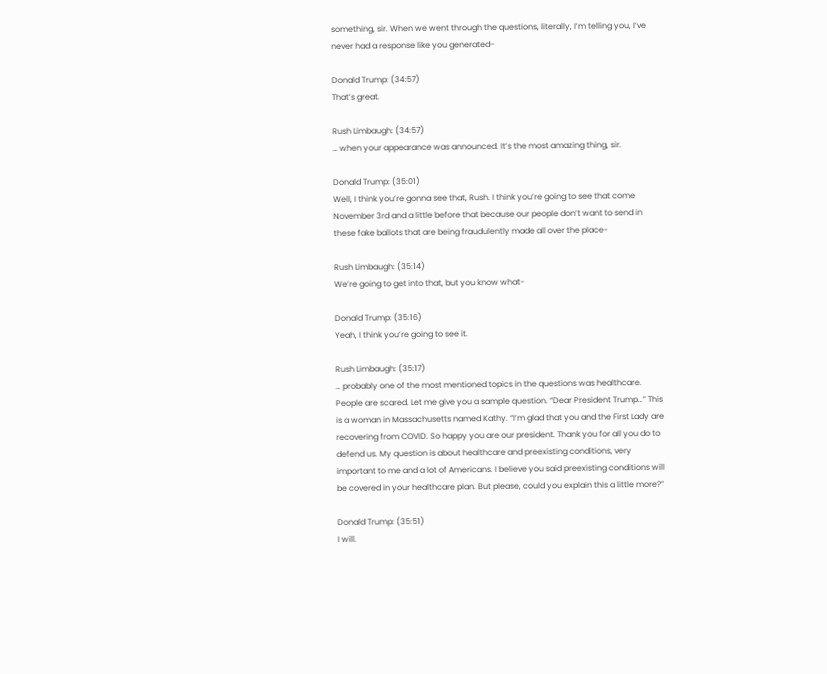something, sir. When we went through the questions, literally, I’m telling you, I’ve never had a response like you generated-

Donald Trump: (34:57)
That’s great.

Rush Limbaugh: (34:57)
… when your appearance was announced. It’s the most amazing thing, sir.

Donald Trump: (35:01)
Well, I think you’re gonna see that, Rush. I think you’re going to see that come November 3rd and a little before that because our people don’t want to send in these fake ballots that are being fraudulently made all over the place-

Rush Limbaugh: (35:14)
We’re going to get into that, but you know what-

Donald Trump: (35:16)
Yeah, I think you’re going to see it.

Rush Limbaugh: (35:17)
… probably one of the most mentioned topics in the questions was healthcare. People are scared. Let me give you a sample question. “Dear President Trump…” This is a woman in Massachusetts named Kathy. “I’m glad that you and the First Lady are recovering from COVID. So happy you are our president. Thank you for all you do to defend us. My question is about healthcare and preexisting conditions, very important to me and a lot of Americans. I believe you said preexisting conditions will be covered in your healthcare plan. But please, could you explain this a little more?”

Donald Trump: (35:51)
I will.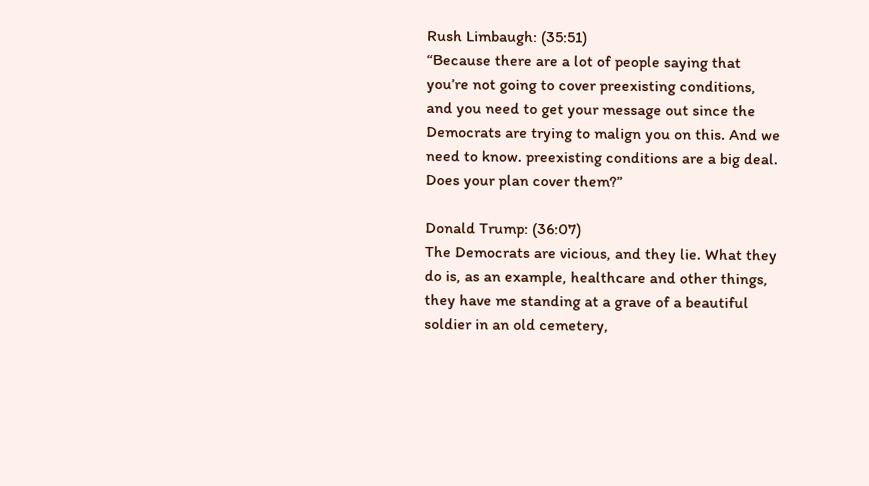Rush Limbaugh: (35:51)
“Because there are a lot of people saying that you’re not going to cover preexisting conditions, and you need to get your message out since the Democrats are trying to malign you on this. And we need to know. preexisting conditions are a big deal. Does your plan cover them?”

Donald Trump: (36:07)
The Democrats are vicious, and they lie. What they do is, as an example, healthcare and other things, they have me standing at a grave of a beautiful soldier in an old cemetery,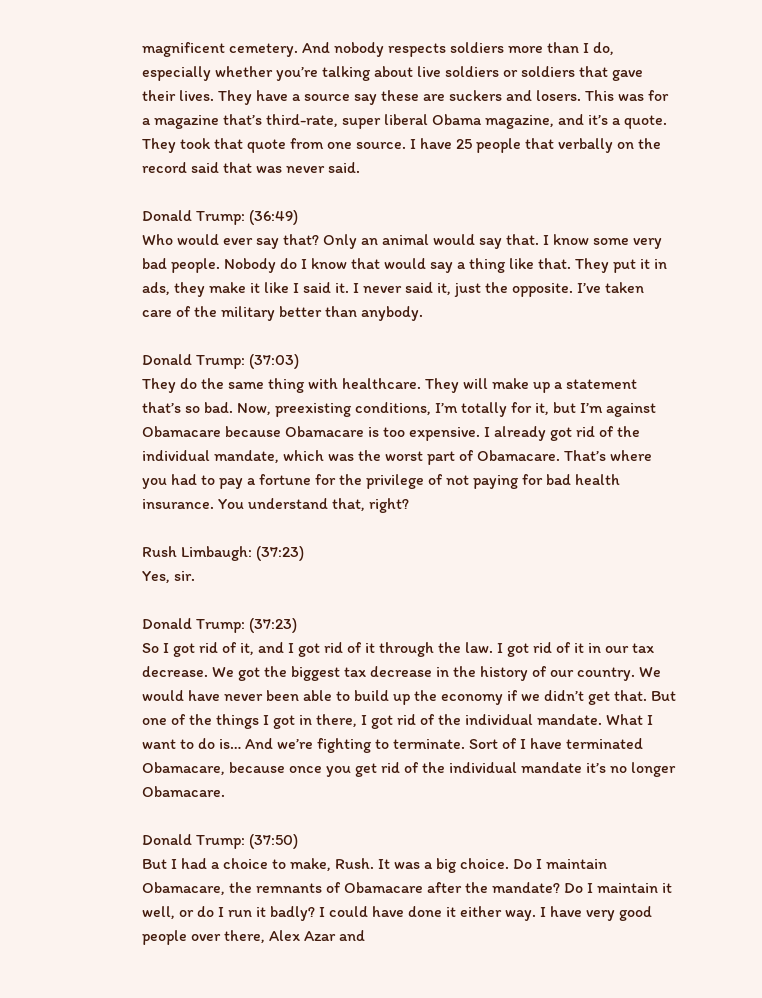magnificent cemetery. And nobody respects soldiers more than I do, especially whether you’re talking about live soldiers or soldiers that gave their lives. They have a source say these are suckers and losers. This was for a magazine that’s third-rate, super liberal Obama magazine, and it’s a quote. They took that quote from one source. I have 25 people that verbally on the record said that was never said.

Donald Trump: (36:49)
Who would ever say that? Only an animal would say that. I know some very bad people. Nobody do I know that would say a thing like that. They put it in ads, they make it like I said it. I never said it, just the opposite. I’ve taken care of the military better than anybody.

Donald Trump: (37:03)
They do the same thing with healthcare. They will make up a statement that’s so bad. Now, preexisting conditions, I’m totally for it, but I’m against Obamacare because Obamacare is too expensive. I already got rid of the individual mandate, which was the worst part of Obamacare. That’s where you had to pay a fortune for the privilege of not paying for bad health insurance. You understand that, right?

Rush Limbaugh: (37:23)
Yes, sir.

Donald Trump: (37:23)
So I got rid of it, and I got rid of it through the law. I got rid of it in our tax decrease. We got the biggest tax decrease in the history of our country. We would have never been able to build up the economy if we didn’t get that. But one of the things I got in there, I got rid of the individual mandate. What I want to do is… And we’re fighting to terminate. Sort of I have terminated Obamacare, because once you get rid of the individual mandate it’s no longer Obamacare.

Donald Trump: (37:50)
But I had a choice to make, Rush. It was a big choice. Do I maintain Obamacare, the remnants of Obamacare after the mandate? Do I maintain it well, or do I run it badly? I could have done it either way. I have very good people over there, Alex Azar and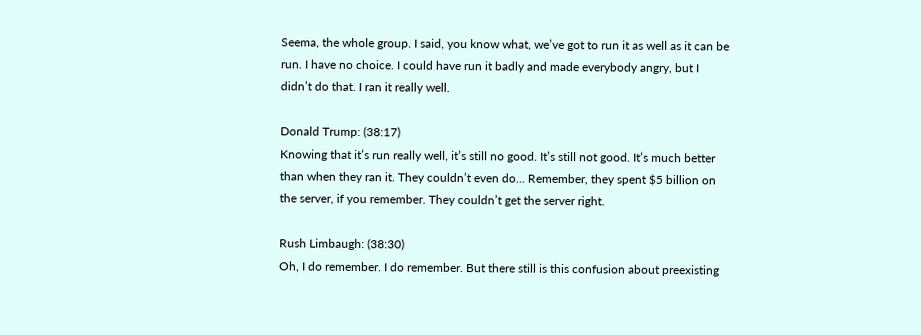Seema, the whole group. I said, you know what, we’ve got to run it as well as it can be run. I have no choice. I could have run it badly and made everybody angry, but I didn’t do that. I ran it really well.

Donald Trump: (38:17)
Knowing that it’s run really well, it’s still no good. It’s still not good. It’s much better than when they ran it. They couldn’t even do… Remember, they spent $5 billion on the server, if you remember. They couldn’t get the server right.

Rush Limbaugh: (38:30)
Oh, I do remember. I do remember. But there still is this confusion about preexisting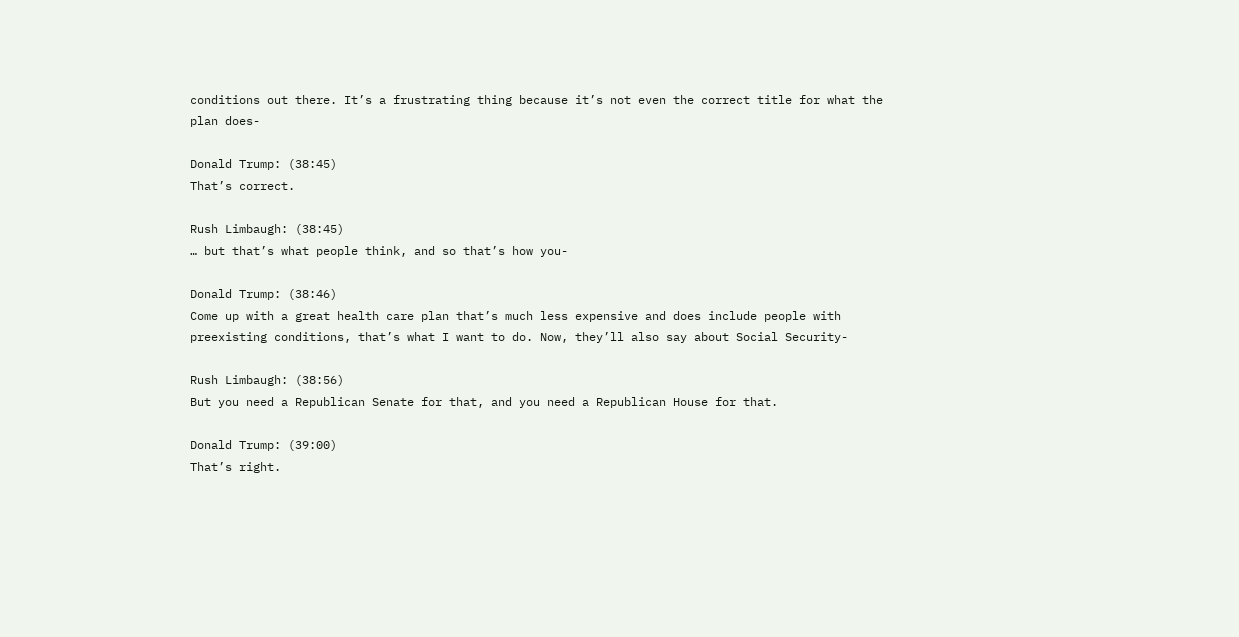conditions out there. It’s a frustrating thing because it’s not even the correct title for what the plan does-

Donald Trump: (38:45)
That’s correct.

Rush Limbaugh: (38:45)
… but that’s what people think, and so that’s how you-

Donald Trump: (38:46)
Come up with a great health care plan that’s much less expensive and does include people with preexisting conditions, that’s what I want to do. Now, they’ll also say about Social Security-

Rush Limbaugh: (38:56)
But you need a Republican Senate for that, and you need a Republican House for that.

Donald Trump: (39:00)
That’s right.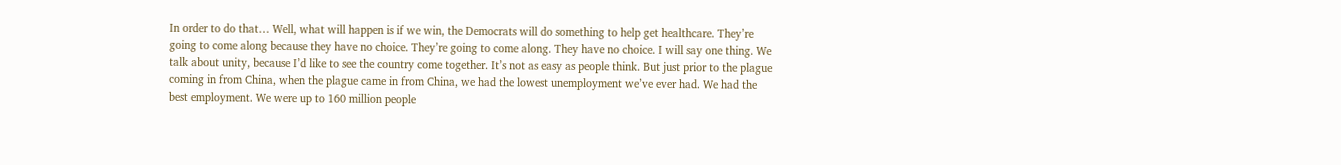In order to do that… Well, what will happen is if we win, the Democrats will do something to help get healthcare. They’re going to come along because they have no choice. They’re going to come along. They have no choice. I will say one thing. We talk about unity, because I’d like to see the country come together. It’s not as easy as people think. But just prior to the plague coming in from China, when the plague came in from China, we had the lowest unemployment we’ve ever had. We had the best employment. We were up to 160 million people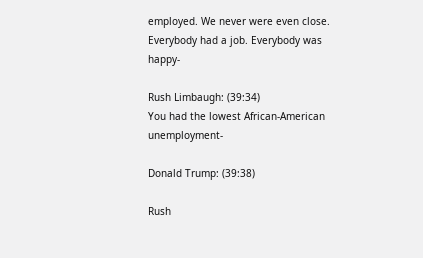employed. We never were even close. Everybody had a job. Everybody was happy-

Rush Limbaugh: (39:34)
You had the lowest African-American unemployment-

Donald Trump: (39:38)

Rush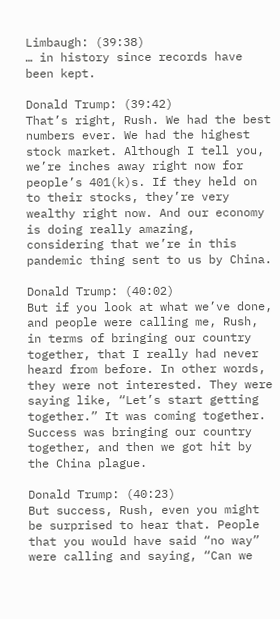Limbaugh: (39:38)
… in history since records have been kept.

Donald Trump: (39:42)
That’s right, Rush. We had the best numbers ever. We had the highest stock market. Although I tell you, we’re inches away right now for people’s 401(k)s. If they held on to their stocks, they’re very wealthy right now. And our economy is doing really amazing, considering that we’re in this pandemic thing sent to us by China.

Donald Trump: (40:02)
But if you look at what we’ve done, and people were calling me, Rush, in terms of bringing our country together, that I really had never heard from before. In other words, they were not interested. They were saying like, “Let’s start getting together.” It was coming together. Success was bringing our country together, and then we got hit by the China plague.

Donald Trump: (40:23)
But success, Rush, even you might be surprised to hear that. People that you would have said “no way” were calling and saying, “Can we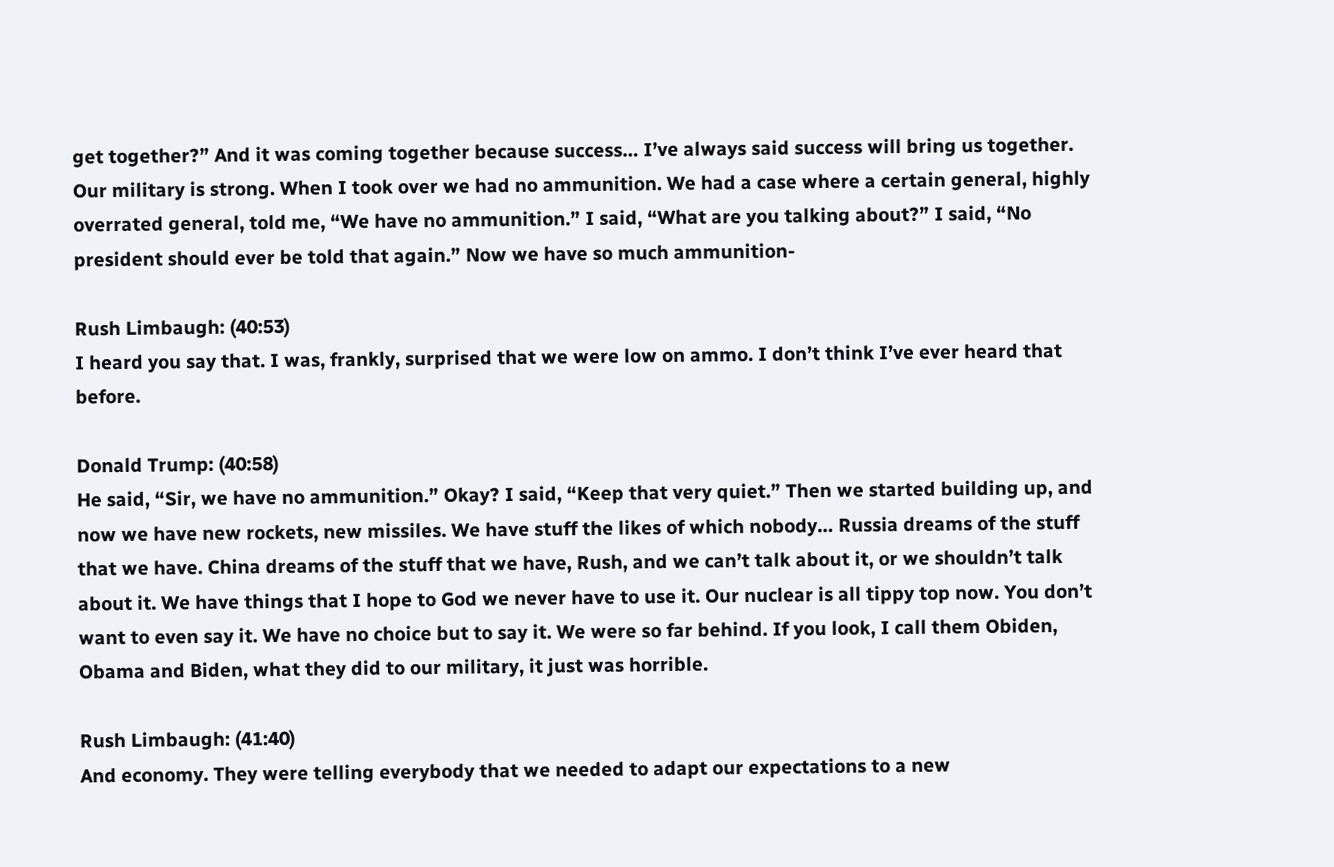get together?” And it was coming together because success… I’ve always said success will bring us together. Our military is strong. When I took over we had no ammunition. We had a case where a certain general, highly overrated general, told me, “We have no ammunition.” I said, “What are you talking about?” I said, “No president should ever be told that again.” Now we have so much ammunition-

Rush Limbaugh: (40:53)
I heard you say that. I was, frankly, surprised that we were low on ammo. I don’t think I’ve ever heard that before.

Donald Trump: (40:58)
He said, “Sir, we have no ammunition.” Okay? I said, “Keep that very quiet.” Then we started building up, and now we have new rockets, new missiles. We have stuff the likes of which nobody… Russia dreams of the stuff that we have. China dreams of the stuff that we have, Rush, and we can’t talk about it, or we shouldn’t talk about it. We have things that I hope to God we never have to use it. Our nuclear is all tippy top now. You don’t want to even say it. We have no choice but to say it. We were so far behind. If you look, I call them Obiden, Obama and Biden, what they did to our military, it just was horrible.

Rush Limbaugh: (41:40)
And economy. They were telling everybody that we needed to adapt our expectations to a new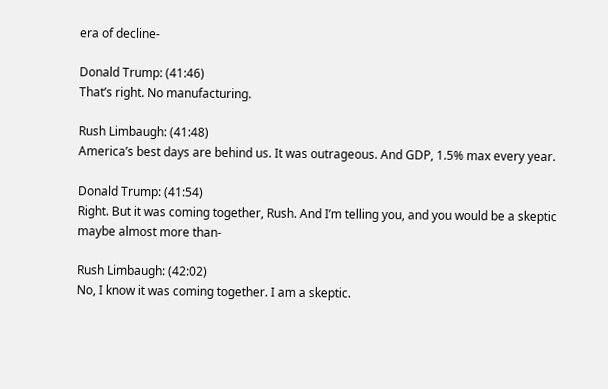era of decline-

Donald Trump: (41:46)
That’s right. No manufacturing.

Rush Limbaugh: (41:48)
America’s best days are behind us. It was outrageous. And GDP, 1.5% max every year.

Donald Trump: (41:54)
Right. But it was coming together, Rush. And I’m telling you, and you would be a skeptic maybe almost more than-

Rush Limbaugh: (42:02)
No, I know it was coming together. I am a skeptic.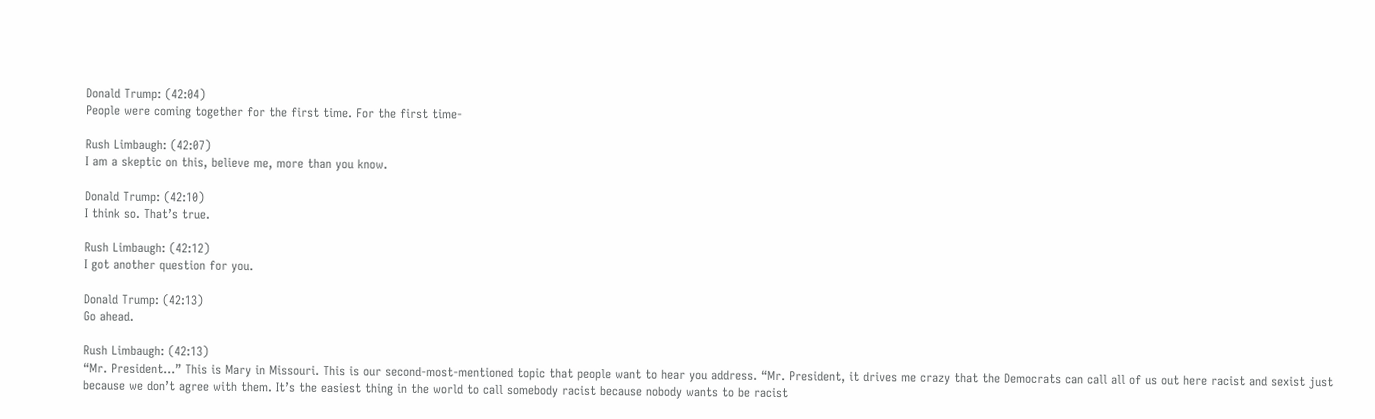Donald Trump: (42:04)
People were coming together for the first time. For the first time-

Rush Limbaugh: (42:07)
I am a skeptic on this, believe me, more than you know.

Donald Trump: (42:10)
I think so. That’s true.

Rush Limbaugh: (42:12)
I got another question for you.

Donald Trump: (42:13)
Go ahead.

Rush Limbaugh: (42:13)
“Mr. President…” This is Mary in Missouri. This is our second-most-mentioned topic that people want to hear you address. “Mr. President, it drives me crazy that the Democrats can call all of us out here racist and sexist just because we don’t agree with them. It’s the easiest thing in the world to call somebody racist because nobody wants to be racist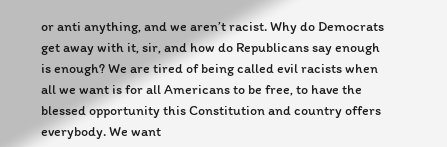or anti anything, and we aren’t racist. Why do Democrats get away with it, sir, and how do Republicans say enough is enough? We are tired of being called evil racists when all we want is for all Americans to be free, to have the blessed opportunity this Constitution and country offers everybody. We want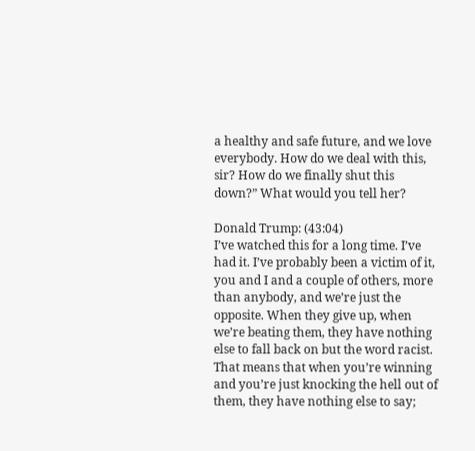a healthy and safe future, and we love everybody. How do we deal with this, sir? How do we finally shut this down?” What would you tell her?

Donald Trump: (43:04)
I’ve watched this for a long time. I’ve had it. I’ve probably been a victim of it, you and I and a couple of others, more than anybody, and we’re just the opposite. When they give up, when we’re beating them, they have nothing else to fall back on but the word racist. That means that when you’re winning and you’re just knocking the hell out of them, they have nothing else to say;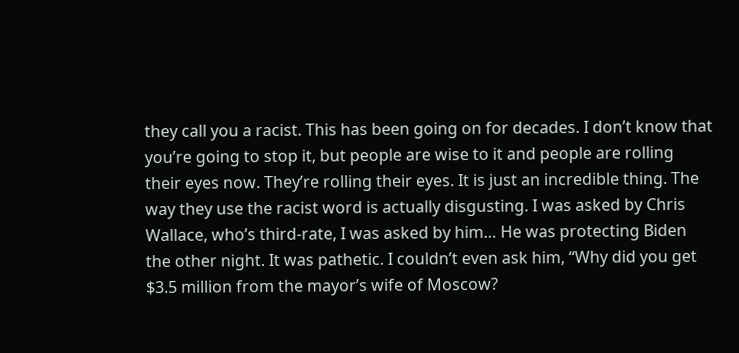they call you a racist. This has been going on for decades. I don’t know that you’re going to stop it, but people are wise to it and people are rolling their eyes now. They’re rolling their eyes. It is just an incredible thing. The way they use the racist word is actually disgusting. I was asked by Chris Wallace, who’s third-rate, I was asked by him… He was protecting Biden the other night. It was pathetic. I couldn’t even ask him, “Why did you get $3.5 million from the mayor’s wife of Moscow?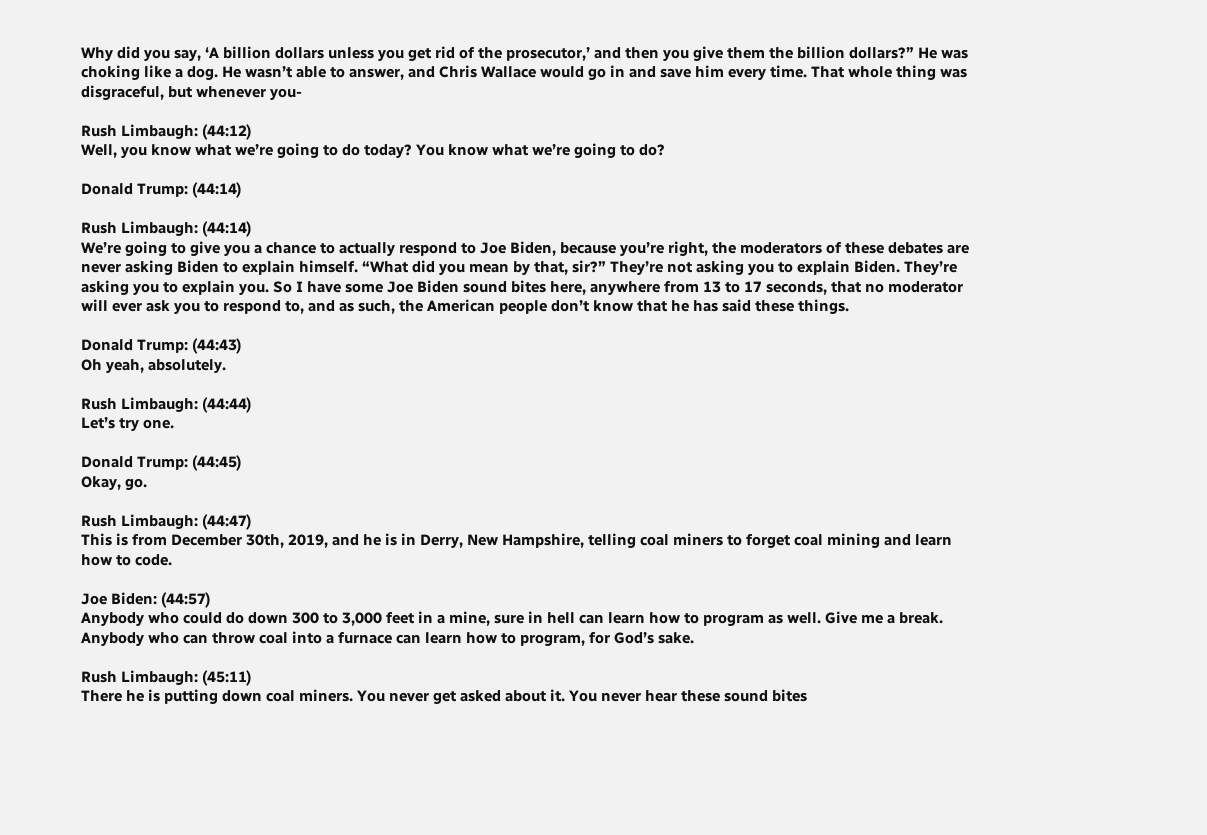Why did you say, ‘A billion dollars unless you get rid of the prosecutor,’ and then you give them the billion dollars?” He was choking like a dog. He wasn’t able to answer, and Chris Wallace would go in and save him every time. That whole thing was disgraceful, but whenever you-

Rush Limbaugh: (44:12)
Well, you know what we’re going to do today? You know what we’re going to do?

Donald Trump: (44:14)

Rush Limbaugh: (44:14)
We’re going to give you a chance to actually respond to Joe Biden, because you’re right, the moderators of these debates are never asking Biden to explain himself. “What did you mean by that, sir?” They’re not asking you to explain Biden. They’re asking you to explain you. So I have some Joe Biden sound bites here, anywhere from 13 to 17 seconds, that no moderator will ever ask you to respond to, and as such, the American people don’t know that he has said these things.

Donald Trump: (44:43)
Oh yeah, absolutely.

Rush Limbaugh: (44:44)
Let’s try one.

Donald Trump: (44:45)
Okay, go.

Rush Limbaugh: (44:47)
This is from December 30th, 2019, and he is in Derry, New Hampshire, telling coal miners to forget coal mining and learn how to code.

Joe Biden: (44:57)
Anybody who could do down 300 to 3,000 feet in a mine, sure in hell can learn how to program as well. Give me a break. Anybody who can throw coal into a furnace can learn how to program, for God’s sake.

Rush Limbaugh: (45:11)
There he is putting down coal miners. You never get asked about it. You never hear these sound bites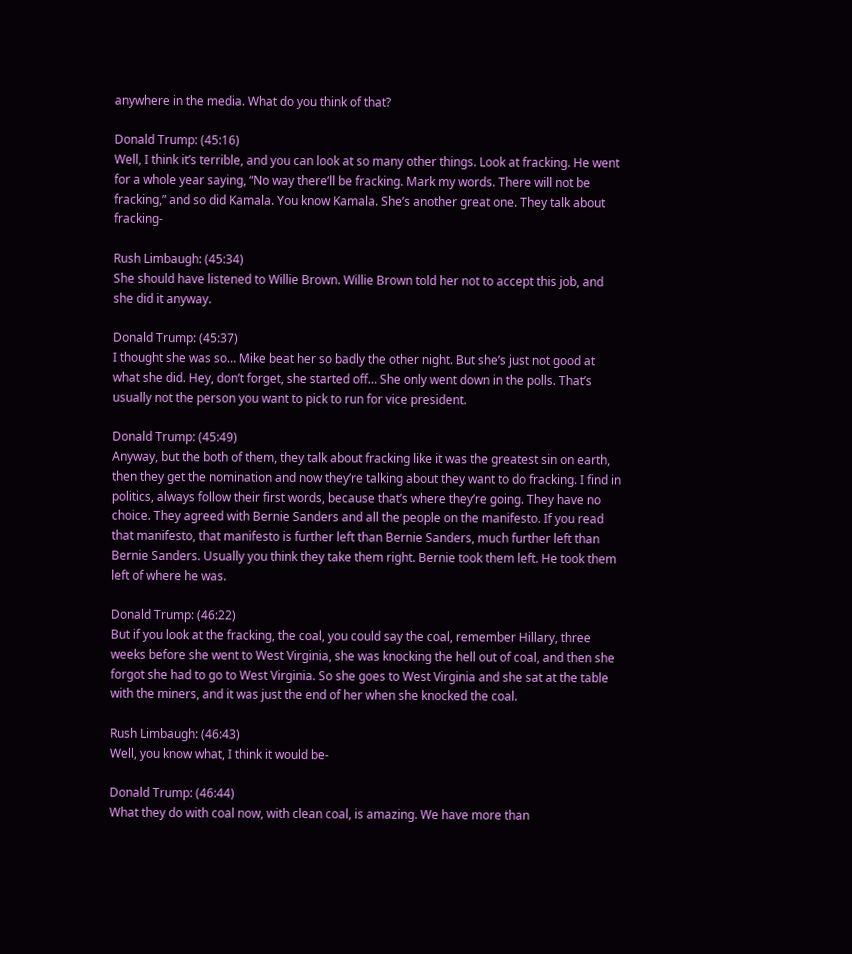anywhere in the media. What do you think of that?

Donald Trump: (45:16)
Well, I think it’s terrible, and you can look at so many other things. Look at fracking. He went for a whole year saying, “No way there’ll be fracking. Mark my words. There will not be fracking,” and so did Kamala. You know Kamala. She’s another great one. They talk about fracking-

Rush Limbaugh: (45:34)
She should have listened to Willie Brown. Willie Brown told her not to accept this job, and she did it anyway.

Donald Trump: (45:37)
I thought she was so… Mike beat her so badly the other night. But she’s just not good at what she did. Hey, don’t forget, she started off… She only went down in the polls. That’s usually not the person you want to pick to run for vice president.

Donald Trump: (45:49)
Anyway, but the both of them, they talk about fracking like it was the greatest sin on earth, then they get the nomination and now they’re talking about they want to do fracking. I find in politics, always follow their first words, because that’s where they’re going. They have no choice. They agreed with Bernie Sanders and all the people on the manifesto. If you read that manifesto, that manifesto is further left than Bernie Sanders, much further left than Bernie Sanders. Usually you think they take them right. Bernie took them left. He took them left of where he was.

Donald Trump: (46:22)
But if you look at the fracking, the coal, you could say the coal, remember Hillary, three weeks before she went to West Virginia, she was knocking the hell out of coal, and then she forgot she had to go to West Virginia. So she goes to West Virginia and she sat at the table with the miners, and it was just the end of her when she knocked the coal.

Rush Limbaugh: (46:43)
Well, you know what, I think it would be-

Donald Trump: (46:44)
What they do with coal now, with clean coal, is amazing. We have more than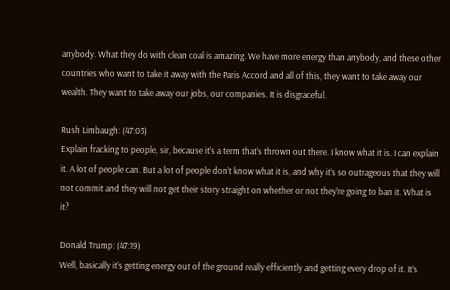anybody. What they do with clean coal is amazing. We have more energy than anybody, and these other countries who want to take it away with the Paris Accord and all of this, they want to take away our wealth. They want to take away our jobs, our companies. It is disgraceful.

Rush Limbaugh: (47:03)
Explain fracking to people, sir, because it’s a term that’s thrown out there. I know what it is. I can explain it. A lot of people can. But a lot of people don’t know what it is, and why it’s so outrageous that they will not commit and they will not get their story straight on whether or not they’re going to ban it. What is it?

Donald Trump: (47:19)
Well, basically it’s getting energy out of the ground really efficiently and getting every drop of it. It’s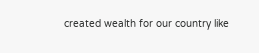created wealth for our country like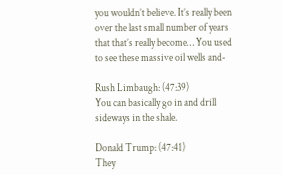you wouldn’t believe. It’s really been over the last small number of years that that’s really become… You used to see these massive oil wells and-

Rush Limbaugh: (47:39)
You can basically go in and drill sideways in the shale.

Donald Trump: (47:41)
They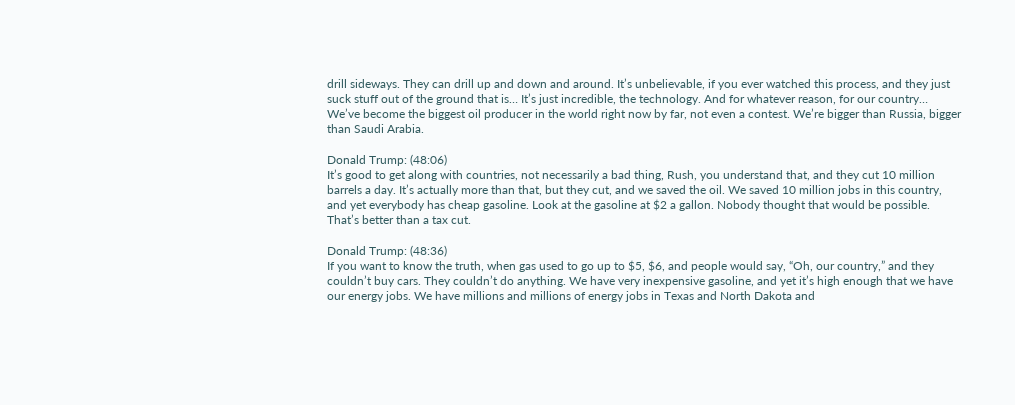drill sideways. They can drill up and down and around. It’s unbelievable, if you ever watched this process, and they just suck stuff out of the ground that is… It’s just incredible, the technology. And for whatever reason, for our country… We’ve become the biggest oil producer in the world right now by far, not even a contest. We’re bigger than Russia, bigger than Saudi Arabia.

Donald Trump: (48:06)
It’s good to get along with countries, not necessarily a bad thing, Rush, you understand that, and they cut 10 million barrels a day. It’s actually more than that, but they cut, and we saved the oil. We saved 10 million jobs in this country, and yet everybody has cheap gasoline. Look at the gasoline at $2 a gallon. Nobody thought that would be possible. That’s better than a tax cut.

Donald Trump: (48:36)
If you want to know the truth, when gas used to go up to $5, $6, and people would say, “Oh, our country,” and they couldn’t buy cars. They couldn’t do anything. We have very inexpensive gasoline, and yet it’s high enough that we have our energy jobs. We have millions and millions of energy jobs in Texas and North Dakota and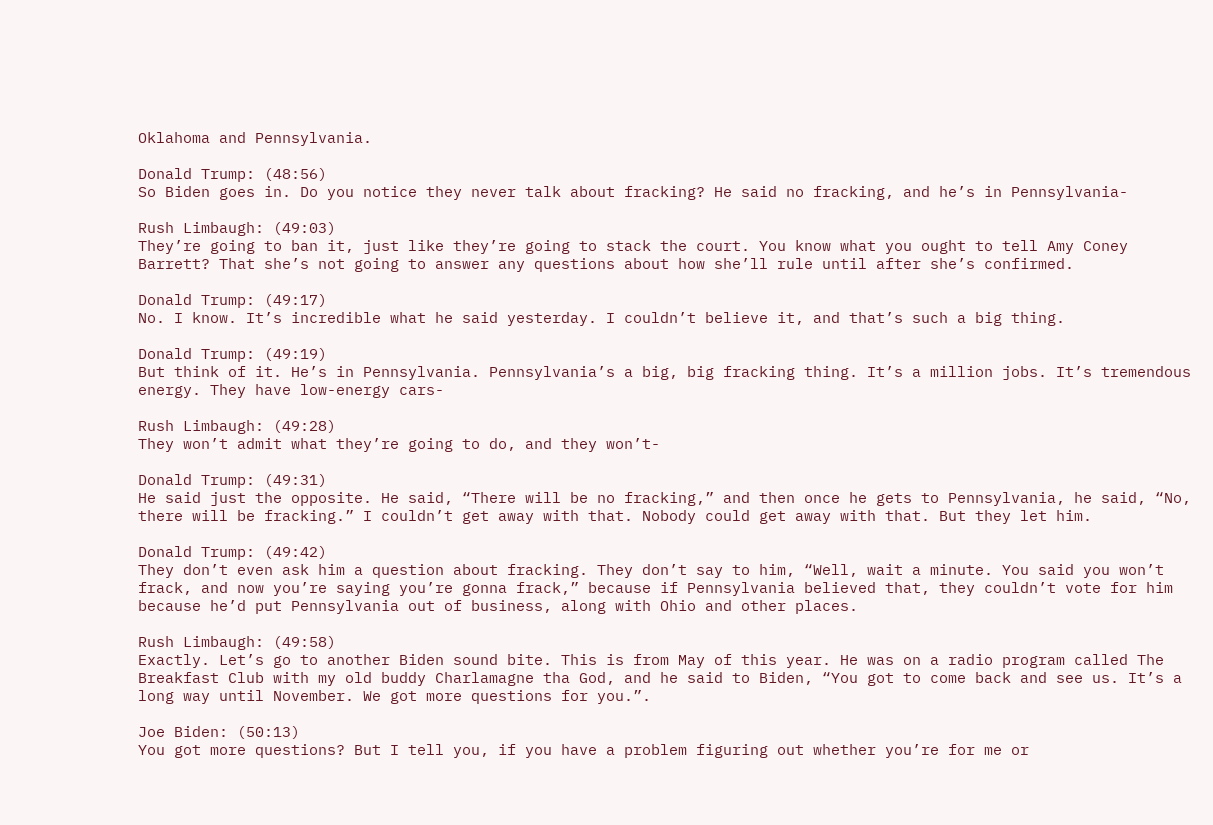Oklahoma and Pennsylvania.

Donald Trump: (48:56)
So Biden goes in. Do you notice they never talk about fracking? He said no fracking, and he’s in Pennsylvania-

Rush Limbaugh: (49:03)
They’re going to ban it, just like they’re going to stack the court. You know what you ought to tell Amy Coney Barrett? That she’s not going to answer any questions about how she’ll rule until after she’s confirmed.

Donald Trump: (49:17)
No. I know. It’s incredible what he said yesterday. I couldn’t believe it, and that’s such a big thing.

Donald Trump: (49:19)
But think of it. He’s in Pennsylvania. Pennsylvania’s a big, big fracking thing. It’s a million jobs. It’s tremendous energy. They have low-energy cars-

Rush Limbaugh: (49:28)
They won’t admit what they’re going to do, and they won’t-

Donald Trump: (49:31)
He said just the opposite. He said, “There will be no fracking,” and then once he gets to Pennsylvania, he said, “No, there will be fracking.” I couldn’t get away with that. Nobody could get away with that. But they let him.

Donald Trump: (49:42)
They don’t even ask him a question about fracking. They don’t say to him, “Well, wait a minute. You said you won’t frack, and now you’re saying you’re gonna frack,” because if Pennsylvania believed that, they couldn’t vote for him because he’d put Pennsylvania out of business, along with Ohio and other places.

Rush Limbaugh: (49:58)
Exactly. Let’s go to another Biden sound bite. This is from May of this year. He was on a radio program called The Breakfast Club with my old buddy Charlamagne tha God, and he said to Biden, “You got to come back and see us. It’s a long way until November. We got more questions for you.”.

Joe Biden: (50:13)
You got more questions? But I tell you, if you have a problem figuring out whether you’re for me or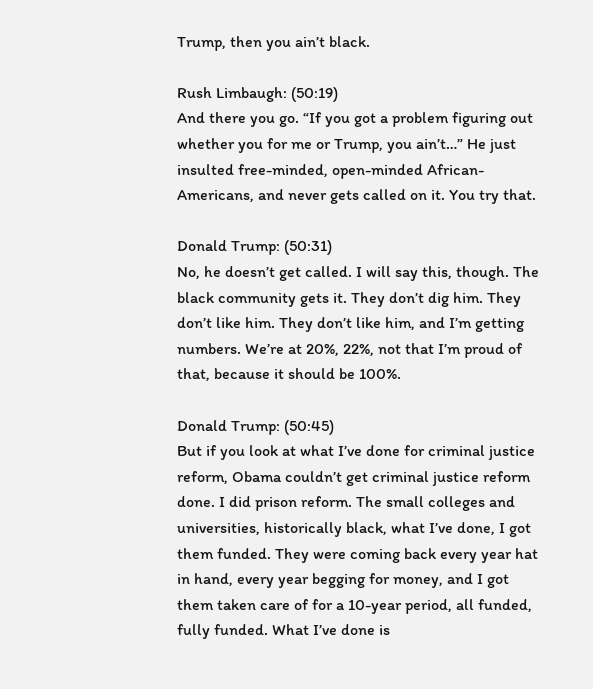Trump, then you ain’t black.

Rush Limbaugh: (50:19)
And there you go. “If you got a problem figuring out whether you for me or Trump, you ain’t…” He just insulted free-minded, open-minded African-Americans, and never gets called on it. You try that.

Donald Trump: (50:31)
No, he doesn’t get called. I will say this, though. The black community gets it. They don’t dig him. They don’t like him. They don’t like him, and I’m getting numbers. We’re at 20%, 22%, not that I’m proud of that, because it should be 100%.

Donald Trump: (50:45)
But if you look at what I’ve done for criminal justice reform, Obama couldn’t get criminal justice reform done. I did prison reform. The small colleges and universities, historically black, what I’ve done, I got them funded. They were coming back every year hat in hand, every year begging for money, and I got them taken care of for a 10-year period, all funded, fully funded. What I’ve done is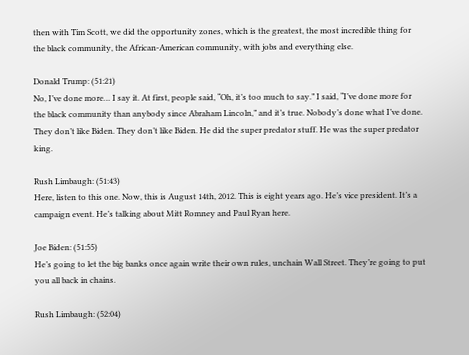then with Tim Scott, we did the opportunity zones, which is the greatest, the most incredible thing for the black community, the African-American community, with jobs and everything else.

Donald Trump: (51:21)
No, I’ve done more… I say it. At first, people said, “Oh, it’s too much to say.” I said, “I’ve done more for the black community than anybody since Abraham Lincoln,” and it’s true. Nobody’s done what I’ve done. They don’t like Biden. They don’t like Biden. He did the super predator stuff. He was the super predator king.

Rush Limbaugh: (51:43)
Here, listen to this one. Now, this is August 14th, 2012. This is eight years ago. He’s vice president. It’s a campaign event. He’s talking about Mitt Romney and Paul Ryan here.

Joe Biden: (51:55)
He’s going to let the big banks once again write their own rules, unchain Wall Street. They’re going to put you all back in chains.

Rush Limbaugh: (52:04)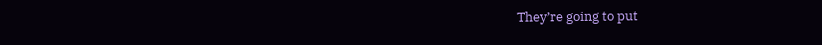They’re going to put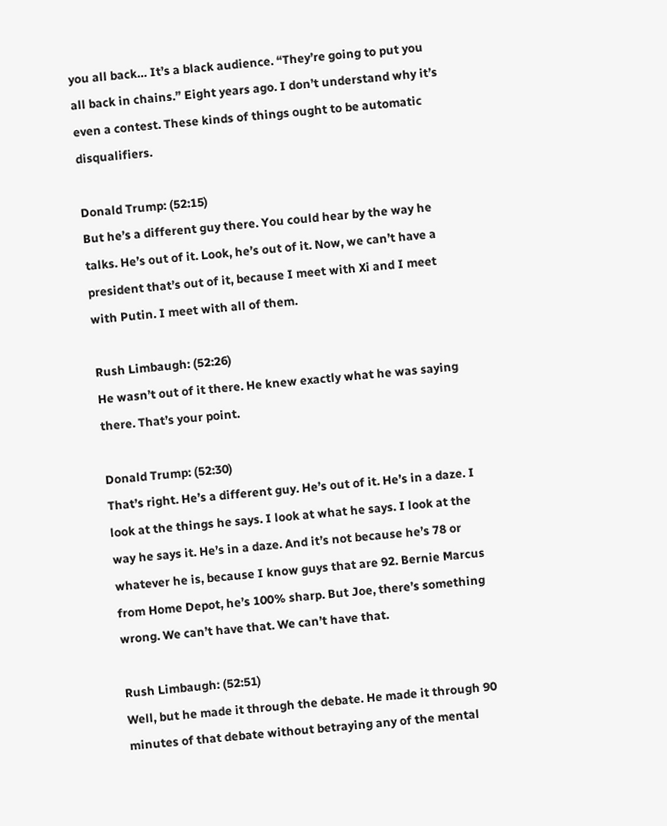you all back… It’s a black audience. “They’re going to put you all back in chains.” Eight years ago. I don’t understand why it’s even a contest. These kinds of things ought to be automatic disqualifiers.

Donald Trump: (52:15)
But he’s a different guy there. You could hear by the way he talks. He’s out of it. Look, he’s out of it. Now, we can’t have a president that’s out of it, because I meet with Xi and I meet with Putin. I meet with all of them.

Rush Limbaugh: (52:26)
He wasn’t out of it there. He knew exactly what he was saying there. That’s your point.

Donald Trump: (52:30)
That’s right. He’s a different guy. He’s out of it. He’s in a daze. I look at the things he says. I look at what he says. I look at the way he says it. He’s in a daze. And it’s not because he’s 78 or whatever he is, because I know guys that are 92. Bernie Marcus from Home Depot, he’s 100% sharp. But Joe, there’s something wrong. We can’t have that. We can’t have that.

Rush Limbaugh: (52:51)
Well, but he made it through the debate. He made it through 90 minutes of that debate without betraying any of the mental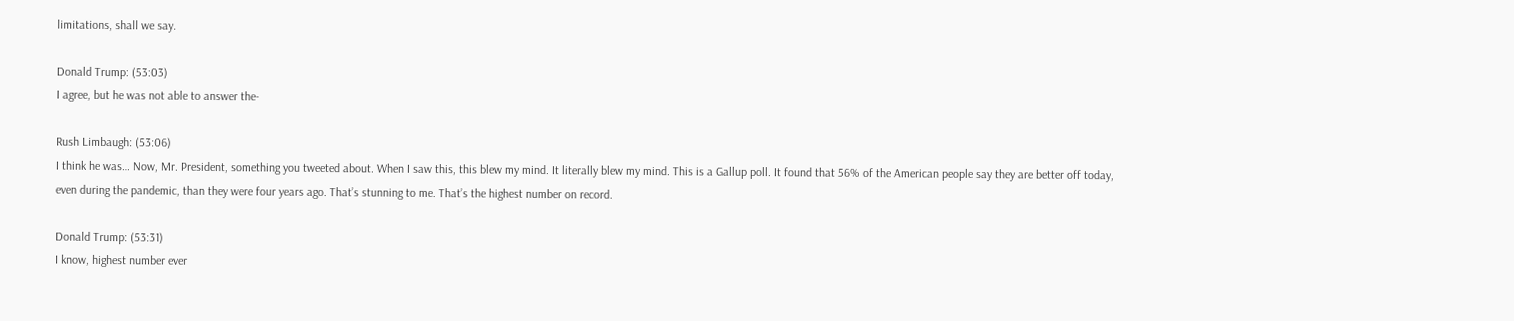limitations, shall we say.

Donald Trump: (53:03)
I agree, but he was not able to answer the-

Rush Limbaugh: (53:06)
I think he was… Now, Mr. President, something you tweeted about. When I saw this, this blew my mind. It literally blew my mind. This is a Gallup poll. It found that 56% of the American people say they are better off today, even during the pandemic, than they were four years ago. That’s stunning to me. That’s the highest number on record.

Donald Trump: (53:31)
I know, highest number ever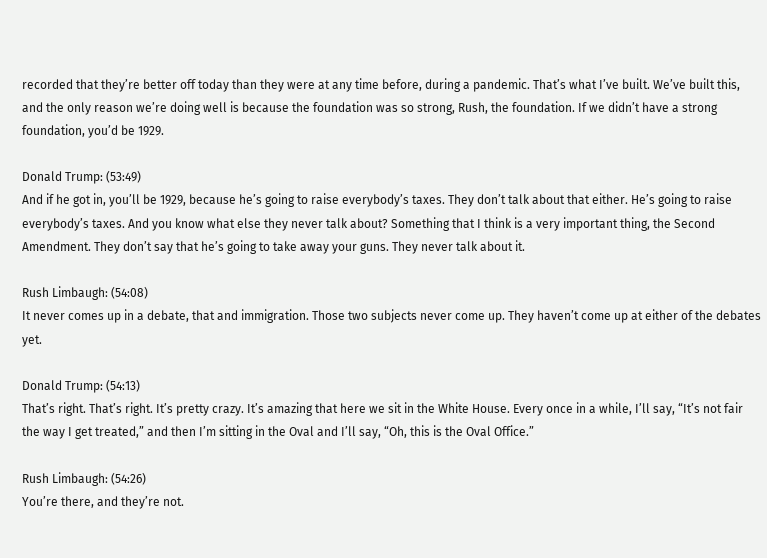recorded that they’re better off today than they were at any time before, during a pandemic. That’s what I’ve built. We’ve built this, and the only reason we’re doing well is because the foundation was so strong, Rush, the foundation. If we didn’t have a strong foundation, you’d be 1929.

Donald Trump: (53:49)
And if he got in, you’ll be 1929, because he’s going to raise everybody’s taxes. They don’t talk about that either. He’s going to raise everybody’s taxes. And you know what else they never talk about? Something that I think is a very important thing, the Second Amendment. They don’t say that he’s going to take away your guns. They never talk about it.

Rush Limbaugh: (54:08)
It never comes up in a debate, that and immigration. Those two subjects never come up. They haven’t come up at either of the debates yet.

Donald Trump: (54:13)
That’s right. That’s right. It’s pretty crazy. It’s amazing that here we sit in the White House. Every once in a while, I’ll say, “It’s not fair the way I get treated,” and then I’m sitting in the Oval and I’ll say, “Oh, this is the Oval Office.”

Rush Limbaugh: (54:26)
You’re there, and they’re not.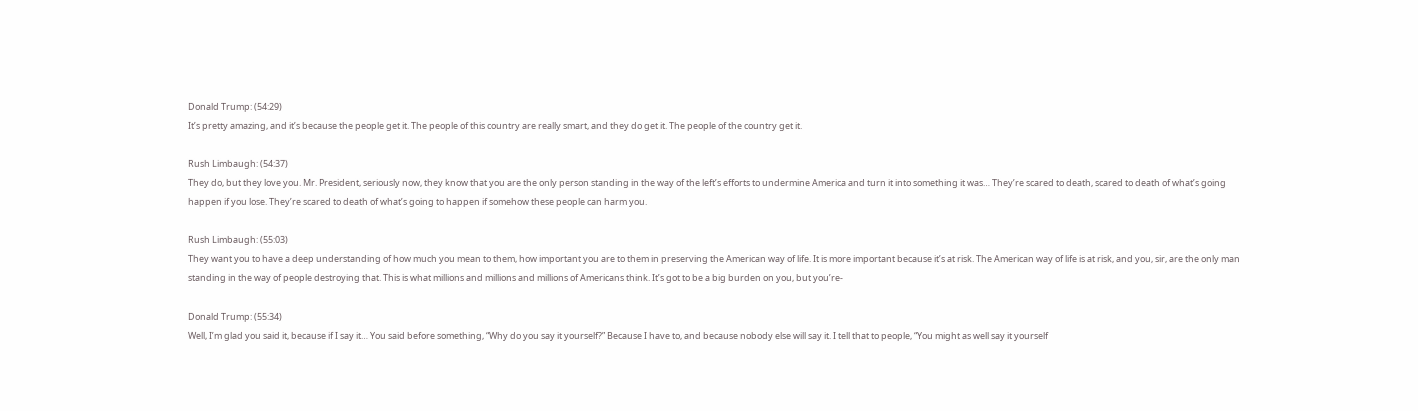Donald Trump: (54:29)
It’s pretty amazing, and it’s because the people get it. The people of this country are really smart, and they do get it. The people of the country get it.

Rush Limbaugh: (54:37)
They do, but they love you. Mr. President, seriously now, they know that you are the only person standing in the way of the left’s efforts to undermine America and turn it into something it was… They’re scared to death, scared to death of what’s going happen if you lose. They’re scared to death of what’s going to happen if somehow these people can harm you.

Rush Limbaugh: (55:03)
They want you to have a deep understanding of how much you mean to them, how important you are to them in preserving the American way of life. It is more important because it’s at risk. The American way of life is at risk, and you, sir, are the only man standing in the way of people destroying that. This is what millions and millions and millions of Americans think. It’s got to be a big burden on you, but you’re-

Donald Trump: (55:34)
Well, I’m glad you said it, because if I say it… You said before something, “Why do you say it yourself?” Because I have to, and because nobody else will say it. I tell that to people, “You might as well say it yourself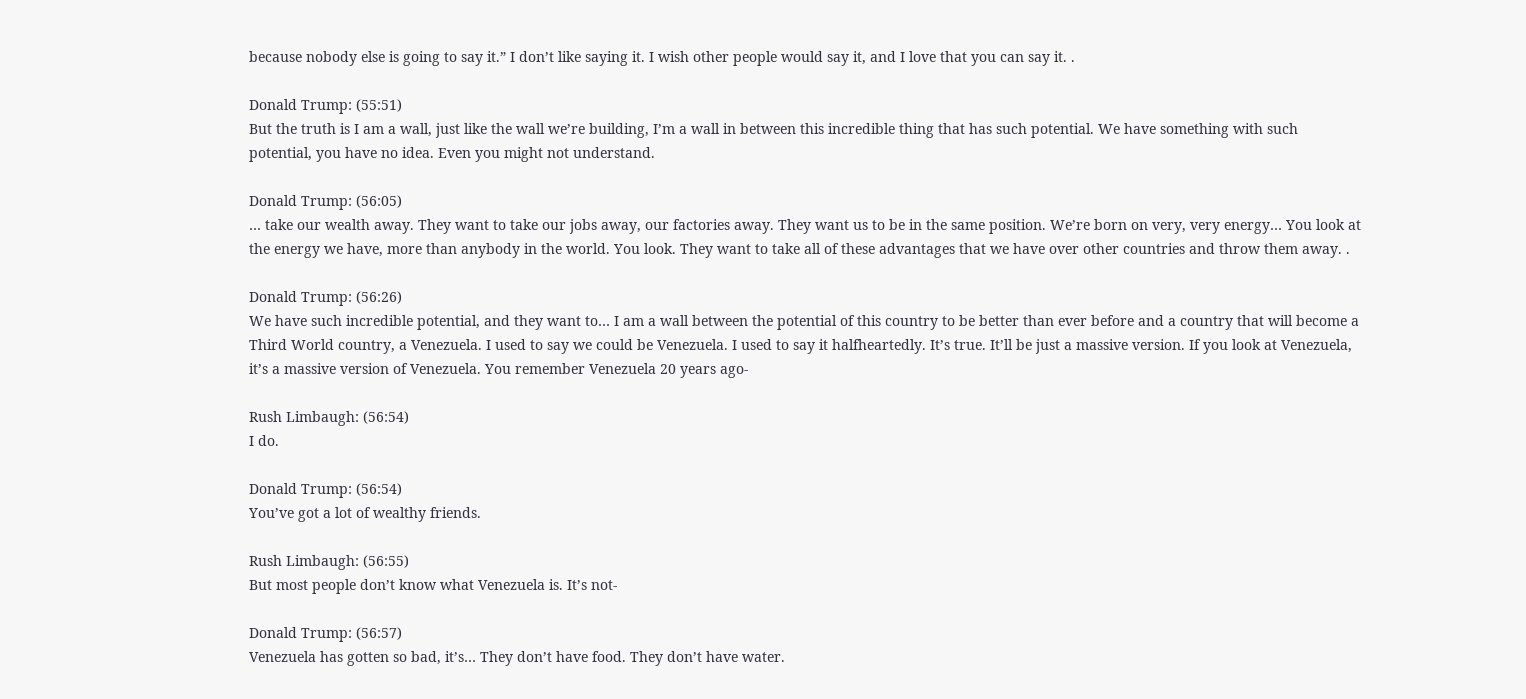because nobody else is going to say it.” I don’t like saying it. I wish other people would say it, and I love that you can say it. .

Donald Trump: (55:51)
But the truth is I am a wall, just like the wall we’re building, I’m a wall in between this incredible thing that has such potential. We have something with such potential, you have no idea. Even you might not understand.

Donald Trump: (56:05)
… take our wealth away. They want to take our jobs away, our factories away. They want us to be in the same position. We’re born on very, very energy… You look at the energy we have, more than anybody in the world. You look. They want to take all of these advantages that we have over other countries and throw them away. .

Donald Trump: (56:26)
We have such incredible potential, and they want to… I am a wall between the potential of this country to be better than ever before and a country that will become a Third World country, a Venezuela. I used to say we could be Venezuela. I used to say it halfheartedly. It’s true. It’ll be just a massive version. If you look at Venezuela, it’s a massive version of Venezuela. You remember Venezuela 20 years ago-

Rush Limbaugh: (56:54)
I do.

Donald Trump: (56:54)
You’ve got a lot of wealthy friends.

Rush Limbaugh: (56:55)
But most people don’t know what Venezuela is. It’s not-

Donald Trump: (56:57)
Venezuela has gotten so bad, it’s… They don’t have food. They don’t have water.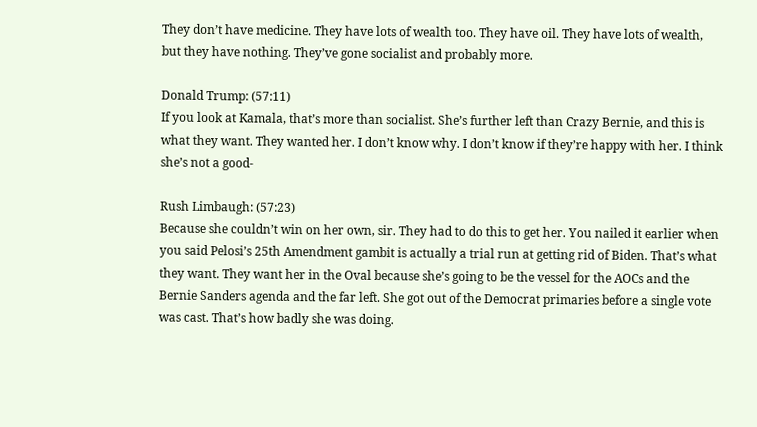They don’t have medicine. They have lots of wealth too. They have oil. They have lots of wealth, but they have nothing. They’ve gone socialist and probably more.

Donald Trump: (57:11)
If you look at Kamala, that’s more than socialist. She’s further left than Crazy Bernie, and this is what they want. They wanted her. I don’t know why. I don’t know if they’re happy with her. I think she’s not a good-

Rush Limbaugh: (57:23)
Because she couldn’t win on her own, sir. They had to do this to get her. You nailed it earlier when you said Pelosi’s 25th Amendment gambit is actually a trial run at getting rid of Biden. That’s what they want. They want her in the Oval because she’s going to be the vessel for the AOCs and the Bernie Sanders agenda and the far left. She got out of the Democrat primaries before a single vote was cast. That’s how badly she was doing.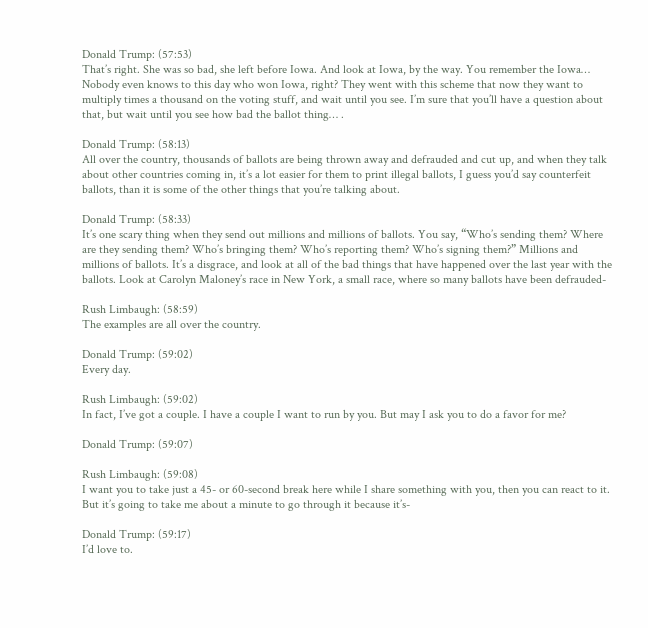Donald Trump: (57:53)
That’s right. She was so bad, she left before Iowa. And look at Iowa, by the way. You remember the Iowa… Nobody even knows to this day who won Iowa, right? They went with this scheme that now they want to multiply times a thousand on the voting stuff, and wait until you see. I’m sure that you’ll have a question about that, but wait until you see how bad the ballot thing… .

Donald Trump: (58:13)
All over the country, thousands of ballots are being thrown away and defrauded and cut up, and when they talk about other countries coming in, it’s a lot easier for them to print illegal ballots, I guess you’d say counterfeit ballots, than it is some of the other things that you’re talking about.

Donald Trump: (58:33)
It’s one scary thing when they send out millions and millions of ballots. You say, “Who’s sending them? Where are they sending them? Who’s bringing them? Who’s reporting them? Who’s signing them?” Millions and millions of ballots. It’s a disgrace, and look at all of the bad things that have happened over the last year with the ballots. Look at Carolyn Maloney’s race in New York, a small race, where so many ballots have been defrauded-

Rush Limbaugh: (58:59)
The examples are all over the country.

Donald Trump: (59:02)
Every day.

Rush Limbaugh: (59:02)
In fact, I’ve got a couple. I have a couple I want to run by you. But may I ask you to do a favor for me?

Donald Trump: (59:07)

Rush Limbaugh: (59:08)
I want you to take just a 45- or 60-second break here while I share something with you, then you can react to it. But it’s going to take me about a minute to go through it because it’s-

Donald Trump: (59:17)
I’d love to.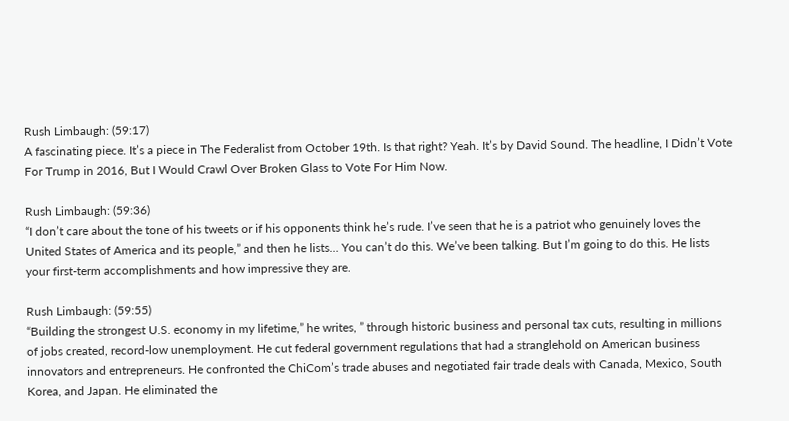Rush Limbaugh: (59:17)
A fascinating piece. It’s a piece in The Federalist from October 19th. Is that right? Yeah. It’s by David Sound. The headline, I Didn’t Vote For Trump in 2016, But I Would Crawl Over Broken Glass to Vote For Him Now.

Rush Limbaugh: (59:36)
“I don’t care about the tone of his tweets or if his opponents think he’s rude. I’ve seen that he is a patriot who genuinely loves the United States of America and its people,” and then he lists… You can’t do this. We’ve been talking. But I’m going to do this. He lists your first-term accomplishments and how impressive they are.

Rush Limbaugh: (59:55)
“Building the strongest U.S. economy in my lifetime,” he writes, ” through historic business and personal tax cuts, resulting in millions of jobs created, record-low unemployment. He cut federal government regulations that had a stranglehold on American business innovators and entrepreneurs. He confronted the ChiCom’s trade abuses and negotiated fair trade deals with Canada, Mexico, South Korea, and Japan. He eliminated the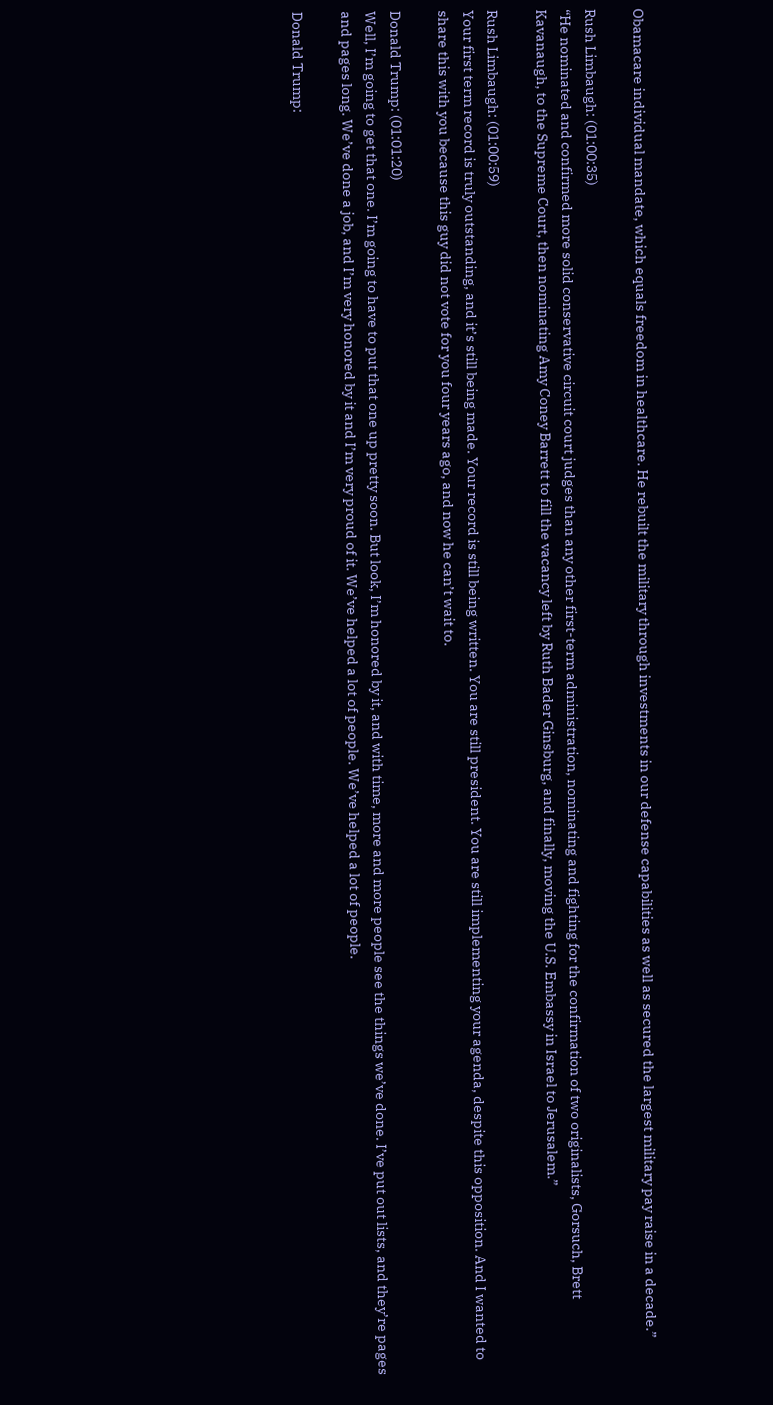Obamacare individual mandate, which equals freedom in healthcare. He rebuilt the military through investments in our defense capabilities as well as secured the largest military pay raise in a decade.”

Rush Limbaugh: (01:00:35)
“He nominated and confirmed more solid conservative circuit court judges than any other first-term administration, nominating and fighting for the confirmation of two originalists, Gorsuch, Brett Kavanaugh, to the Supreme Court, then nominating Amy Coney Barrett to fill the vacancy left by Ruth Bader Ginsburg, and finally, moving the U.S. Embassy in Israel to Jerusalem.”

Rush Limbaugh: (01:00:59)
Your first term record is truly outstanding, and it’s still being made. Your record is still being written. You are still president. You are still implementing your agenda, despite this opposition. And I wanted to share this with you because this guy did not vote for you four years ago, and now he can’t wait to.

Donald Trump: (01:01:20)
Well, I’m going to get that one. I’m going to have to put that one up pretty soon. But look, I’m honored by it, and with time, more and more people see the things we’ve done. I’ve put out lists, and they’re pages and pages long. We’ve done a job, and I’m very honored by it and I’m very proud of it. We’ve helped a lot of people. We’ve helped a lot of people.

Donald Trump: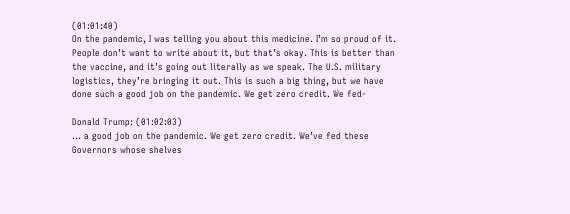(01:01:40)
On the pandemic, I was telling you about this medicine. I’m so proud of it. People don’t want to write about it, but that’s okay. This is better than the vaccine, and it’s going out literally as we speak. The U.S. military logistics, they’re bringing it out. This is such a big thing, but we have done such a good job on the pandemic. We get zero credit. We fed-

Donald Trump: (01:02:03)
… a good job on the pandemic. We get zero credit. We’ve fed these Governors whose shelves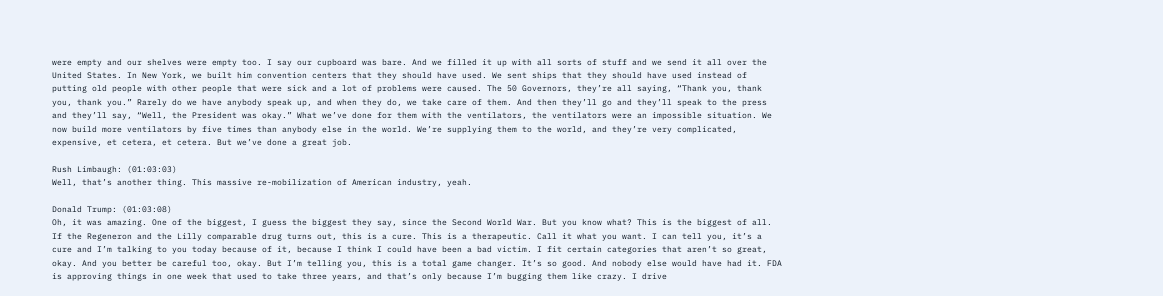were empty and our shelves were empty too. I say our cupboard was bare. And we filled it up with all sorts of stuff and we send it all over the United States. In New York, we built him convention centers that they should have used. We sent ships that they should have used instead of putting old people with other people that were sick and a lot of problems were caused. The 50 Governors, they’re all saying, “Thank you, thank you, thank you.” Rarely do we have anybody speak up, and when they do, we take care of them. And then they’ll go and they’ll speak to the press and they’ll say, “Well, the President was okay.” What we’ve done for them with the ventilators, the ventilators were an impossible situation. We now build more ventilators by five times than anybody else in the world. We’re supplying them to the world, and they’re very complicated, expensive, et cetera, et cetera. But we’ve done a great job.

Rush Limbaugh: (01:03:03)
Well, that’s another thing. This massive re-mobilization of American industry, yeah.

Donald Trump: (01:03:08)
Oh, it was amazing. One of the biggest, I guess the biggest they say, since the Second World War. But you know what? This is the biggest of all. If the Regeneron and the Lilly comparable drug turns out, this is a cure. This is a therapeutic. Call it what you want. I can tell you, it’s a cure and I’m talking to you today because of it, because I think I could have been a bad victim. I fit certain categories that aren’t so great, okay. And you better be careful too, okay. But I’m telling you, this is a total game changer. It’s so good. And nobody else would have had it. FDA is approving things in one week that used to take three years, and that’s only because I’m bugging them like crazy. I drive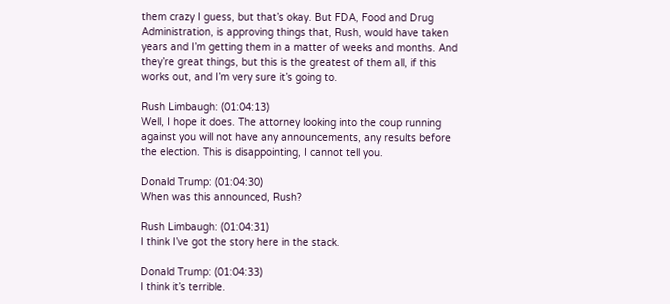them crazy I guess, but that’s okay. But FDA, Food and Drug Administration, is approving things that, Rush, would have taken years and I’m getting them in a matter of weeks and months. And they’re great things, but this is the greatest of them all, if this works out, and I’m very sure it’s going to.

Rush Limbaugh: (01:04:13)
Well, I hope it does. The attorney looking into the coup running against you will not have any announcements, any results before the election. This is disappointing, I cannot tell you.

Donald Trump: (01:04:30)
When was this announced, Rush?

Rush Limbaugh: (01:04:31)
I think I’ve got the story here in the stack.

Donald Trump: (01:04:33)
I think it’s terrible.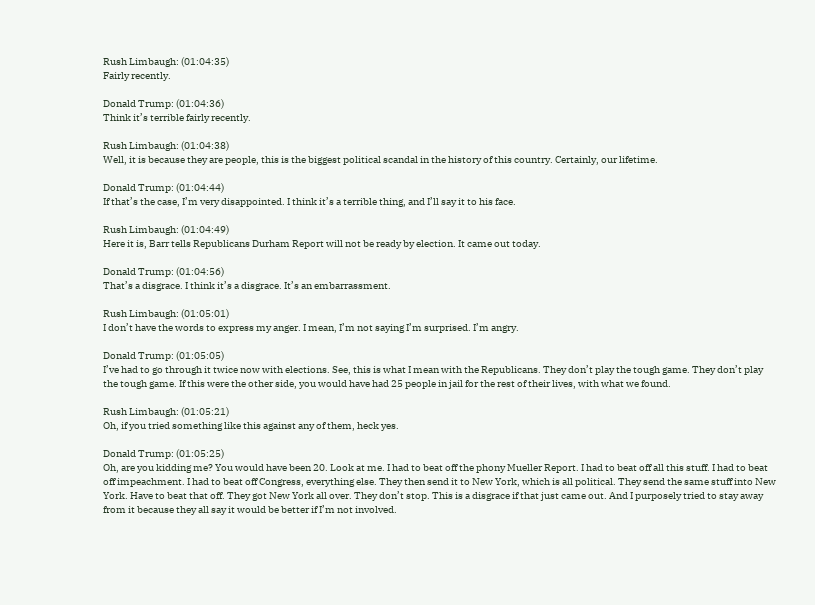Rush Limbaugh: (01:04:35)
Fairly recently.

Donald Trump: (01:04:36)
Think it’s terrible fairly recently.

Rush Limbaugh: (01:04:38)
Well, it is because they are people, this is the biggest political scandal in the history of this country. Certainly, our lifetime.

Donald Trump: (01:04:44)
If that’s the case, I’m very disappointed. I think it’s a terrible thing, and I’ll say it to his face.

Rush Limbaugh: (01:04:49)
Here it is, Barr tells Republicans Durham Report will not be ready by election. It came out today.

Donald Trump: (01:04:56)
That’s a disgrace. I think it’s a disgrace. It’s an embarrassment.

Rush Limbaugh: (01:05:01)
I don’t have the words to express my anger. I mean, I’m not saying I’m surprised. I’m angry.

Donald Trump: (01:05:05)
I’ve had to go through it twice now with elections. See, this is what I mean with the Republicans. They don’t play the tough game. They don’t play the tough game. If this were the other side, you would have had 25 people in jail for the rest of their lives, with what we found.

Rush Limbaugh: (01:05:21)
Oh, if you tried something like this against any of them, heck yes.

Donald Trump: (01:05:25)
Oh, are you kidding me? You would have been 20. Look at me. I had to beat off the phony Mueller Report. I had to beat off all this stuff. I had to beat off impeachment. I had to beat off Congress, everything else. They then send it to New York, which is all political. They send the same stuff into New York. Have to beat that off. They got New York all over. They don’t stop. This is a disgrace if that just came out. And I purposely tried to stay away from it because they all say it would be better if I’m not involved.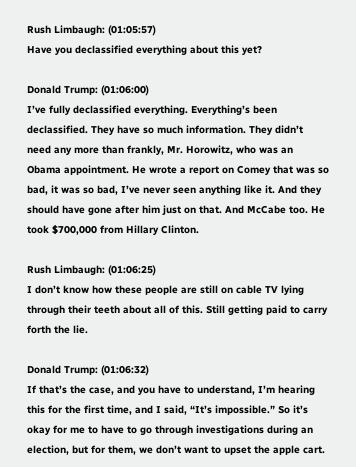Rush Limbaugh: (01:05:57)
Have you declassified everything about this yet?

Donald Trump: (01:06:00)
I’ve fully declassified everything. Everything’s been declassified. They have so much information. They didn’t need any more than frankly, Mr. Horowitz, who was an Obama appointment. He wrote a report on Comey that was so bad, it was so bad, I’ve never seen anything like it. And they should have gone after him just on that. And McCabe too. He took $700,000 from Hillary Clinton.

Rush Limbaugh: (01:06:25)
I don’t know how these people are still on cable TV lying through their teeth about all of this. Still getting paid to carry forth the lie.

Donald Trump: (01:06:32)
If that’s the case, and you have to understand, I’m hearing this for the first time, and I said, “It’s impossible.” So it’s okay for me to have to go through investigations during an election, but for them, we don’t want to upset the apple cart.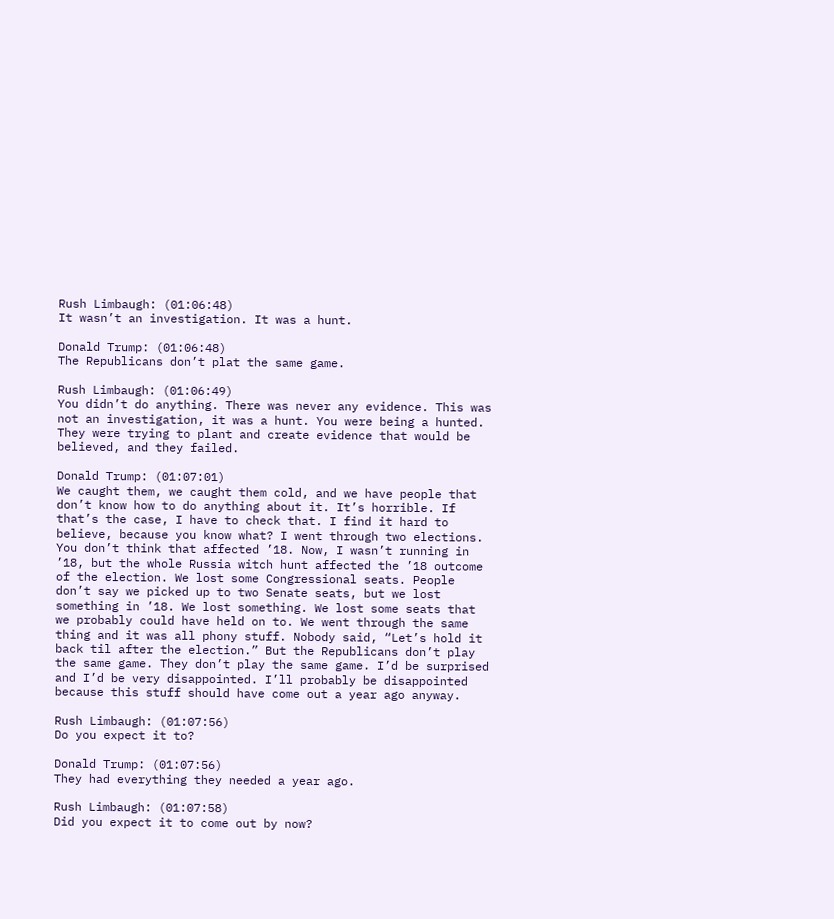Rush Limbaugh: (01:06:48)
It wasn’t an investigation. It was a hunt.

Donald Trump: (01:06:48)
The Republicans don’t plat the same game.

Rush Limbaugh: (01:06:49)
You didn’t do anything. There was never any evidence. This was not an investigation, it was a hunt. You were being a hunted. They were trying to plant and create evidence that would be believed, and they failed.

Donald Trump: (01:07:01)
We caught them, we caught them cold, and we have people that don’t know how to do anything about it. It’s horrible. If that’s the case, I have to check that. I find it hard to believe, because you know what? I went through two elections. You don’t think that affected ’18. Now, I wasn’t running in ’18, but the whole Russia witch hunt affected the ’18 outcome of the election. We lost some Congressional seats. People don’t say we picked up to two Senate seats, but we lost something in ’18. We lost something. We lost some seats that we probably could have held on to. We went through the same thing and it was all phony stuff. Nobody said, “Let’s hold it back til after the election.” But the Republicans don’t play the same game. They don’t play the same game. I’d be surprised and I’d be very disappointed. I’ll probably be disappointed because this stuff should have come out a year ago anyway.

Rush Limbaugh: (01:07:56)
Do you expect it to?

Donald Trump: (01:07:56)
They had everything they needed a year ago.

Rush Limbaugh: (01:07:58)
Did you expect it to come out by now?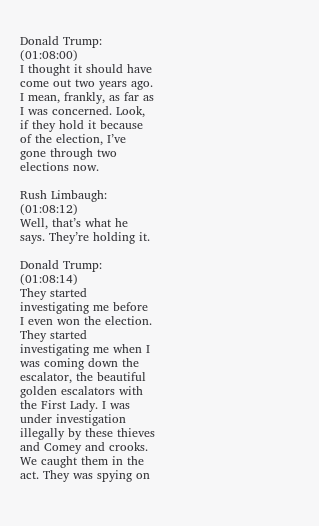Donald Trump: (01:08:00)
I thought it should have come out two years ago. I mean, frankly, as far as I was concerned. Look, if they hold it because of the election, I’ve gone through two elections now.

Rush Limbaugh: (01:08:12)
Well, that’s what he says. They’re holding it.

Donald Trump: (01:08:14)
They started investigating me before I even won the election. They started investigating me when I was coming down the escalator, the beautiful golden escalators with the First Lady. I was under investigation illegally by these thieves and Comey and crooks. We caught them in the act. They was spying on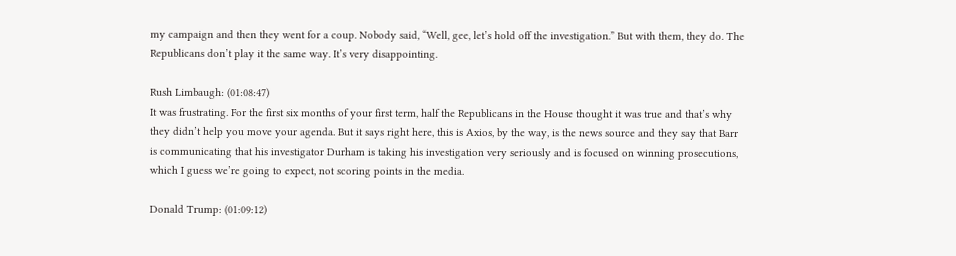my campaign and then they went for a coup. Nobody said, “Well, gee, let’s hold off the investigation.” But with them, they do. The Republicans don’t play it the same way. It’s very disappointing.

Rush Limbaugh: (01:08:47)
It was frustrating. For the first six months of your first term, half the Republicans in the House thought it was true and that’s why they didn’t help you move your agenda. But it says right here, this is Axios, by the way, is the news source and they say that Barr is communicating that his investigator Durham is taking his investigation very seriously and is focused on winning prosecutions, which I guess we’re going to expect, not scoring points in the media.

Donald Trump: (01:09:12)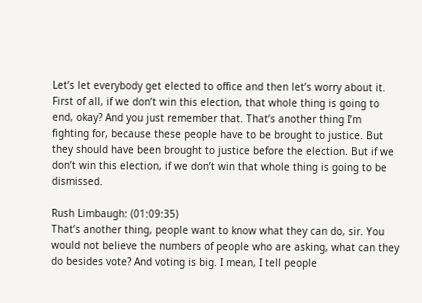Let’s let everybody get elected to office and then let’s worry about it. First of all, if we don’t win this election, that whole thing is going to end, okay? And you just remember that. That’s another thing I’m fighting for, because these people have to be brought to justice. But they should have been brought to justice before the election. But if we don’t win this election, if we don’t win that whole thing is going to be dismissed.

Rush Limbaugh: (01:09:35)
That’s another thing, people want to know what they can do, sir. You would not believe the numbers of people who are asking, what can they do besides vote? And voting is big. I mean, I tell people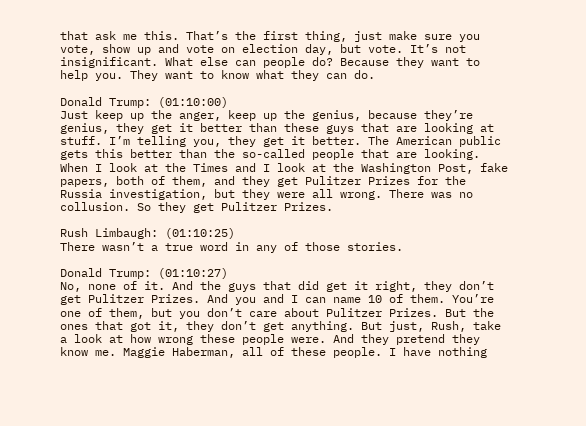that ask me this. That’s the first thing, just make sure you vote, show up and vote on election day, but vote. It’s not insignificant. What else can people do? Because they want to help you. They want to know what they can do.

Donald Trump: (01:10:00)
Just keep up the anger, keep up the genius, because they’re genius, they get it better than these guys that are looking at stuff. I’m telling you, they get it better. The American public gets this better than the so-called people that are looking. When I look at the Times and I look at the Washington Post, fake papers, both of them, and they get Pulitzer Prizes for the Russia investigation, but they were all wrong. There was no collusion. So they get Pulitzer Prizes.

Rush Limbaugh: (01:10:25)
There wasn’t a true word in any of those stories.

Donald Trump: (01:10:27)
No, none of it. And the guys that did get it right, they don’t get Pulitzer Prizes. And you and I can name 10 of them. You’re one of them, but you don’t care about Pulitzer Prizes. But the ones that got it, they don’t get anything. But just, Rush, take a look at how wrong these people were. And they pretend they know me. Maggie Haberman, all of these people. I have nothing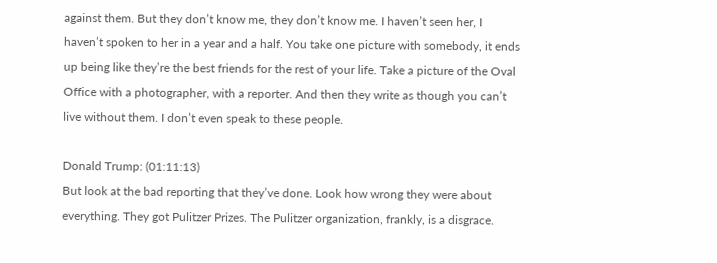against them. But they don’t know me, they don’t know me. I haven’t seen her, I haven’t spoken to her in a year and a half. You take one picture with somebody, it ends up being like they’re the best friends for the rest of your life. Take a picture of the Oval Office with a photographer, with a reporter. And then they write as though you can’t live without them. I don’t even speak to these people.

Donald Trump: (01:11:13)
But look at the bad reporting that they’ve done. Look how wrong they were about everything. They got Pulitzer Prizes. The Pulitzer organization, frankly, is a disgrace.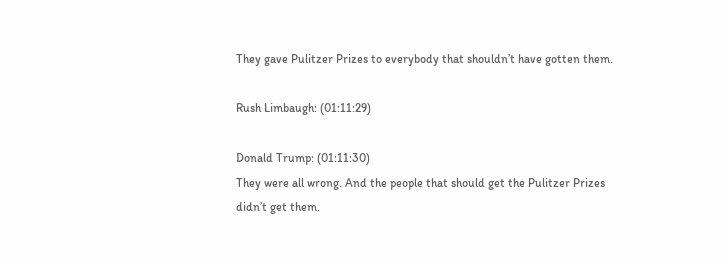They gave Pulitzer Prizes to everybody that shouldn’t have gotten them.

Rush Limbaugh: (01:11:29)

Donald Trump: (01:11:30)
They were all wrong. And the people that should get the Pulitzer Prizes didn’t get them.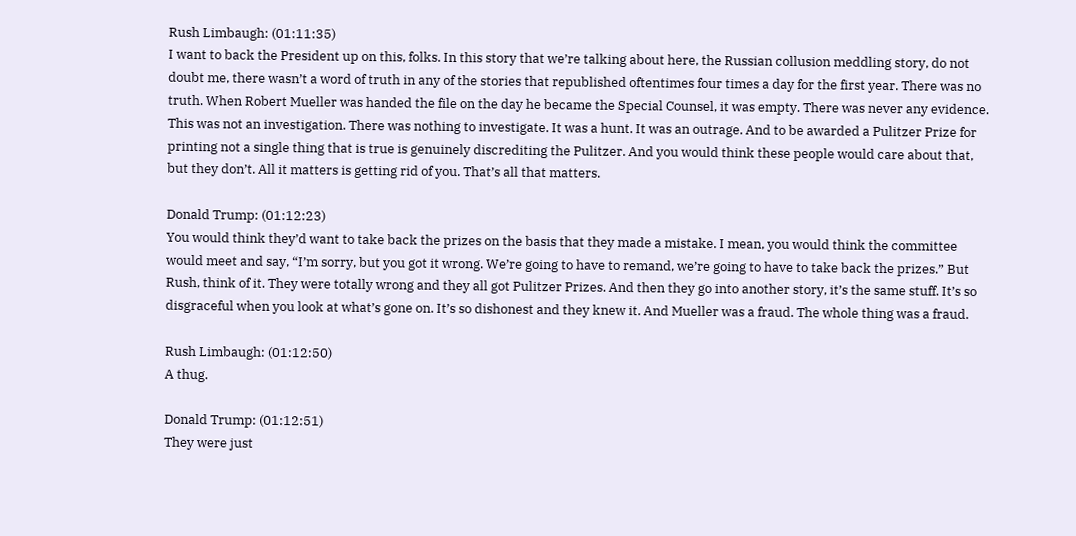Rush Limbaugh: (01:11:35)
I want to back the President up on this, folks. In this story that we’re talking about here, the Russian collusion meddling story, do not doubt me, there wasn’t a word of truth in any of the stories that republished oftentimes four times a day for the first year. There was no truth. When Robert Mueller was handed the file on the day he became the Special Counsel, it was empty. There was never any evidence. This was not an investigation. There was nothing to investigate. It was a hunt. It was an outrage. And to be awarded a Pulitzer Prize for printing not a single thing that is true is genuinely discrediting the Pulitzer. And you would think these people would care about that, but they don’t. All it matters is getting rid of you. That’s all that matters.

Donald Trump: (01:12:23)
You would think they’d want to take back the prizes on the basis that they made a mistake. I mean, you would think the committee would meet and say, “I’m sorry, but you got it wrong. We’re going to have to remand, we’re going to have to take back the prizes.” But Rush, think of it. They were totally wrong and they all got Pulitzer Prizes. And then they go into another story, it’s the same stuff. It’s so disgraceful when you look at what’s gone on. It’s so dishonest and they knew it. And Mueller was a fraud. The whole thing was a fraud.

Rush Limbaugh: (01:12:50)
A thug.

Donald Trump: (01:12:51)
They were just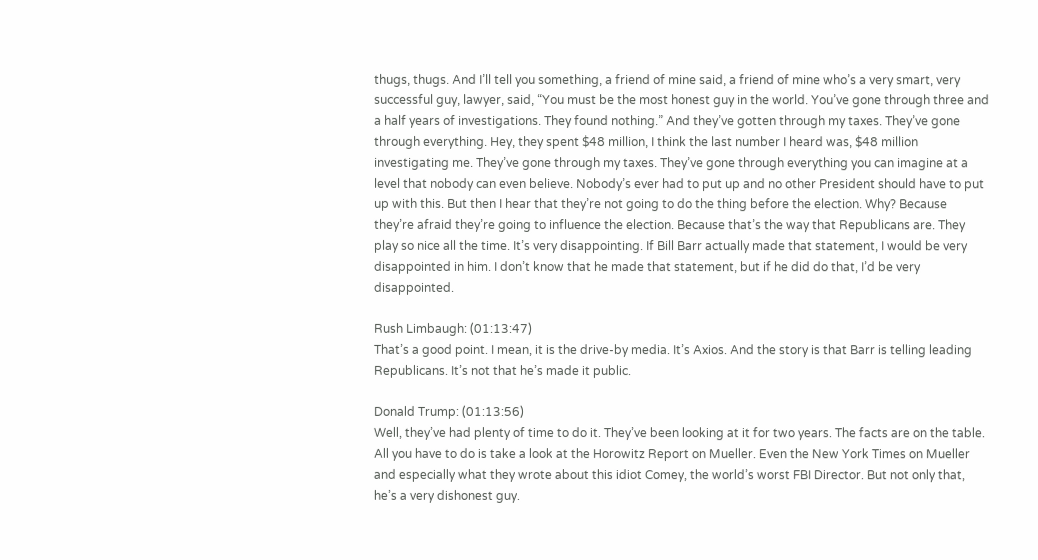thugs, thugs. And I’ll tell you something, a friend of mine said, a friend of mine who’s a very smart, very successful guy, lawyer, said, “You must be the most honest guy in the world. You’ve gone through three and a half years of investigations. They found nothing.” And they’ve gotten through my taxes. They’ve gone through everything. Hey, they spent $48 million, I think the last number I heard was, $48 million investigating me. They’ve gone through my taxes. They’ve gone through everything you can imagine at a level that nobody can even believe. Nobody’s ever had to put up and no other President should have to put up with this. But then I hear that they’re not going to do the thing before the election. Why? Because they’re afraid they’re going to influence the election. Because that’s the way that Republicans are. They play so nice all the time. It’s very disappointing. If Bill Barr actually made that statement, I would be very disappointed in him. I don’t know that he made that statement, but if he did do that, I’d be very disappointed.

Rush Limbaugh: (01:13:47)
That’s a good point. I mean, it is the drive-by media. It’s Axios. And the story is that Barr is telling leading Republicans. It’s not that he’s made it public.

Donald Trump: (01:13:56)
Well, they’ve had plenty of time to do it. They’ve been looking at it for two years. The facts are on the table. All you have to do is take a look at the Horowitz Report on Mueller. Even the New York Times on Mueller and especially what they wrote about this idiot Comey, the world’s worst FBI Director. But not only that, he’s a very dishonest guy.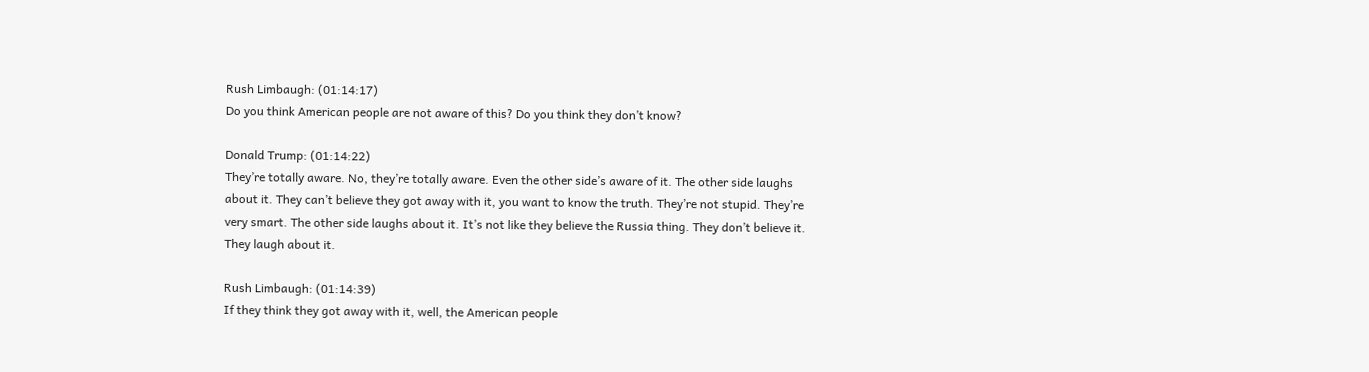Rush Limbaugh: (01:14:17)
Do you think American people are not aware of this? Do you think they don’t know?

Donald Trump: (01:14:22)
They’re totally aware. No, they’re totally aware. Even the other side’s aware of it. The other side laughs about it. They can’t believe they got away with it, you want to know the truth. They’re not stupid. They’re very smart. The other side laughs about it. It’s not like they believe the Russia thing. They don’t believe it. They laugh about it.

Rush Limbaugh: (01:14:39)
If they think they got away with it, well, the American people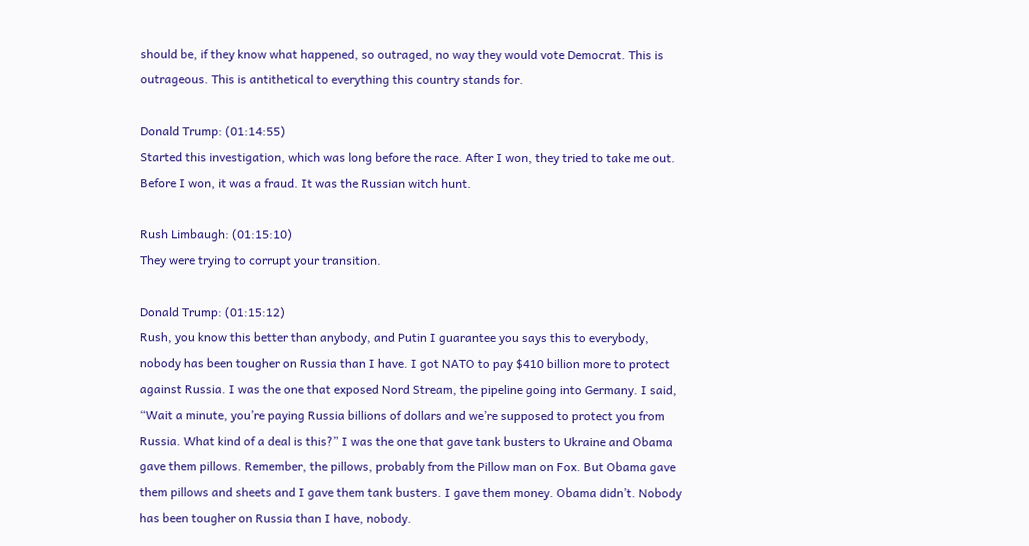should be, if they know what happened, so outraged, no way they would vote Democrat. This is outrageous. This is antithetical to everything this country stands for.

Donald Trump: (01:14:55)
Started this investigation, which was long before the race. After I won, they tried to take me out. Before I won, it was a fraud. It was the Russian witch hunt.

Rush Limbaugh: (01:15:10)
They were trying to corrupt your transition.

Donald Trump: (01:15:12)
Rush, you know this better than anybody, and Putin I guarantee you says this to everybody, nobody has been tougher on Russia than I have. I got NATO to pay $410 billion more to protect against Russia. I was the one that exposed Nord Stream, the pipeline going into Germany. I said, “Wait a minute, you’re paying Russia billions of dollars and we’re supposed to protect you from Russia. What kind of a deal is this?” I was the one that gave tank busters to Ukraine and Obama gave them pillows. Remember, the pillows, probably from the Pillow man on Fox. But Obama gave them pillows and sheets and I gave them tank busters. I gave them money. Obama didn’t. Nobody has been tougher on Russia than I have, nobody.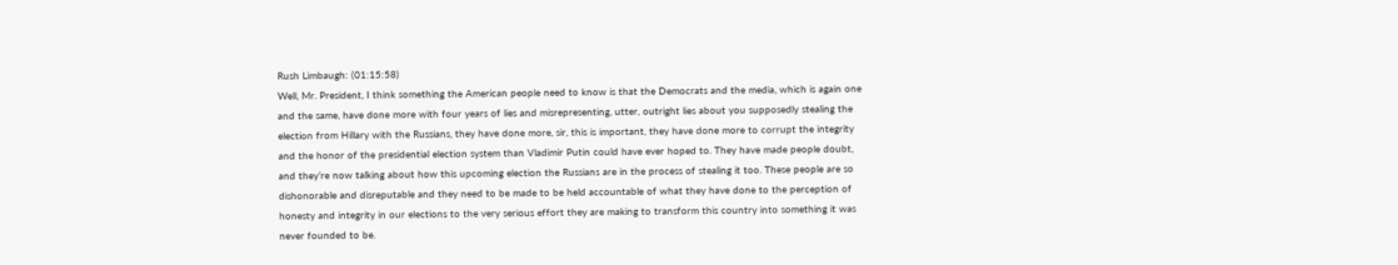Rush Limbaugh: (01:15:58)
Well, Mr. President, I think something the American people need to know is that the Democrats and the media, which is again one and the same, have done more with four years of lies and misrepresenting, utter, outright lies about you supposedly stealing the election from Hillary with the Russians, they have done more, sir, this is important, they have done more to corrupt the integrity and the honor of the presidential election system than Vladimir Putin could have ever hoped to. They have made people doubt, and they’re now talking about how this upcoming election the Russians are in the process of stealing it too. These people are so dishonorable and disreputable and they need to be made to be held accountable of what they have done to the perception of honesty and integrity in our elections to the very serious effort they are making to transform this country into something it was never founded to be.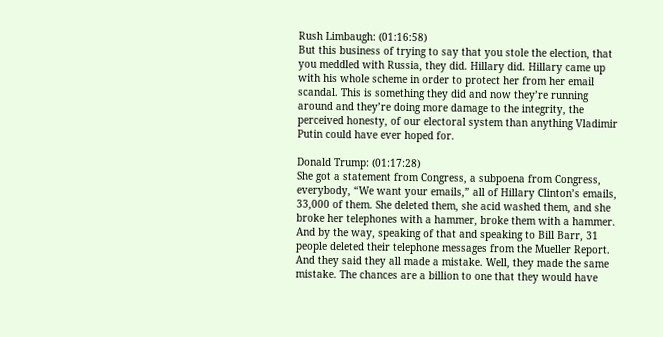Rush Limbaugh: (01:16:58)
But this business of trying to say that you stole the election, that you meddled with Russia, they did. Hillary did. Hillary came up with his whole scheme in order to protect her from her email scandal. This is something they did and now they’re running around and they’re doing more damage to the integrity, the perceived honesty, of our electoral system than anything Vladimir Putin could have ever hoped for.

Donald Trump: (01:17:28)
She got a statement from Congress, a subpoena from Congress, everybody, “We want your emails,” all of Hillary Clinton’s emails, 33,000 of them. She deleted them, she acid washed them, and she broke her telephones with a hammer, broke them with a hammer. And by the way, speaking of that and speaking to Bill Barr, 31 people deleted their telephone messages from the Mueller Report. And they said they all made a mistake. Well, they made the same mistake. The chances are a billion to one that they would have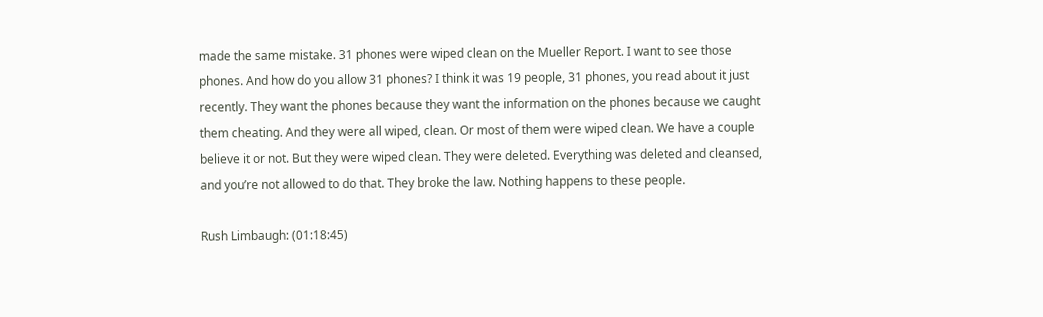made the same mistake. 31 phones were wiped clean on the Mueller Report. I want to see those phones. And how do you allow 31 phones? I think it was 19 people, 31 phones, you read about it just recently. They want the phones because they want the information on the phones because we caught them cheating. And they were all wiped, clean. Or most of them were wiped clean. We have a couple believe it or not. But they were wiped clean. They were deleted. Everything was deleted and cleansed, and you’re not allowed to do that. They broke the law. Nothing happens to these people.

Rush Limbaugh: (01:18:45)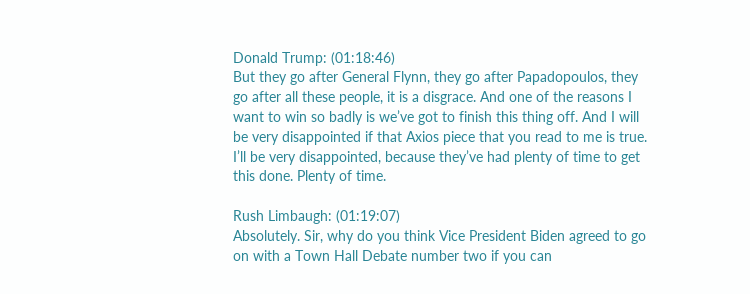Donald Trump: (01:18:46)
But they go after General Flynn, they go after Papadopoulos, they go after all these people, it is a disgrace. And one of the reasons I want to win so badly is we’ve got to finish this thing off. And I will be very disappointed if that Axios piece that you read to me is true. I’ll be very disappointed, because they’ve had plenty of time to get this done. Plenty of time.

Rush Limbaugh: (01:19:07)
Absolutely. Sir, why do you think Vice President Biden agreed to go on with a Town Hall Debate number two if you can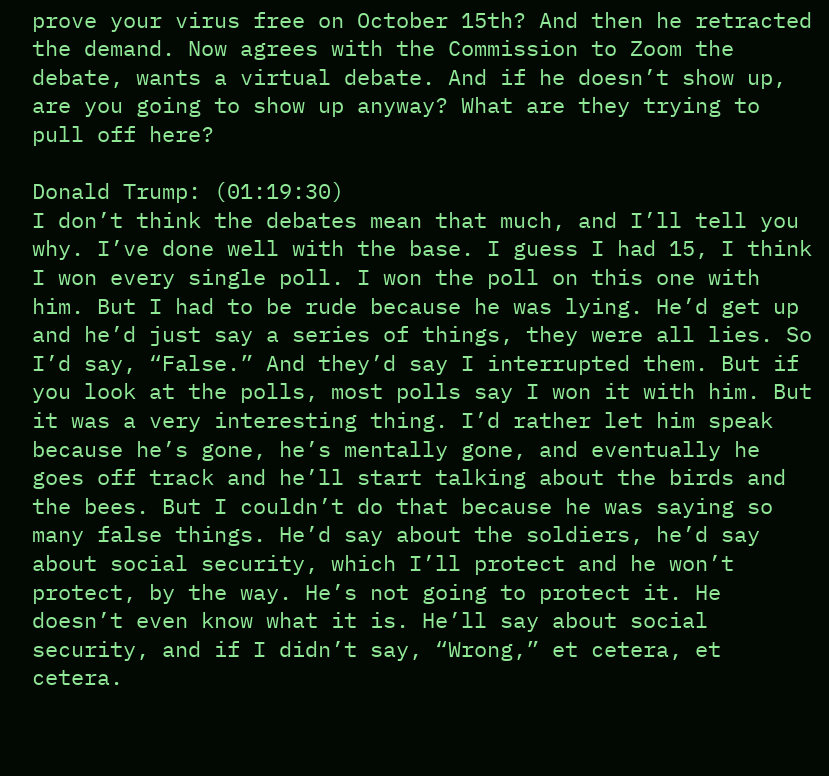prove your virus free on October 15th? And then he retracted the demand. Now agrees with the Commission to Zoom the debate, wants a virtual debate. And if he doesn’t show up, are you going to show up anyway? What are they trying to pull off here?

Donald Trump: (01:19:30)
I don’t think the debates mean that much, and I’ll tell you why. I’ve done well with the base. I guess I had 15, I think I won every single poll. I won the poll on this one with him. But I had to be rude because he was lying. He’d get up and he’d just say a series of things, they were all lies. So I’d say, “False.” And they’d say I interrupted them. But if you look at the polls, most polls say I won it with him. But it was a very interesting thing. I’d rather let him speak because he’s gone, he’s mentally gone, and eventually he goes off track and he’ll start talking about the birds and the bees. But I couldn’t do that because he was saying so many false things. He’d say about the soldiers, he’d say about social security, which I’ll protect and he won’t protect, by the way. He’s not going to protect it. He doesn’t even know what it is. He’ll say about social security, and if I didn’t say, “Wrong,” et cetera, et cetera.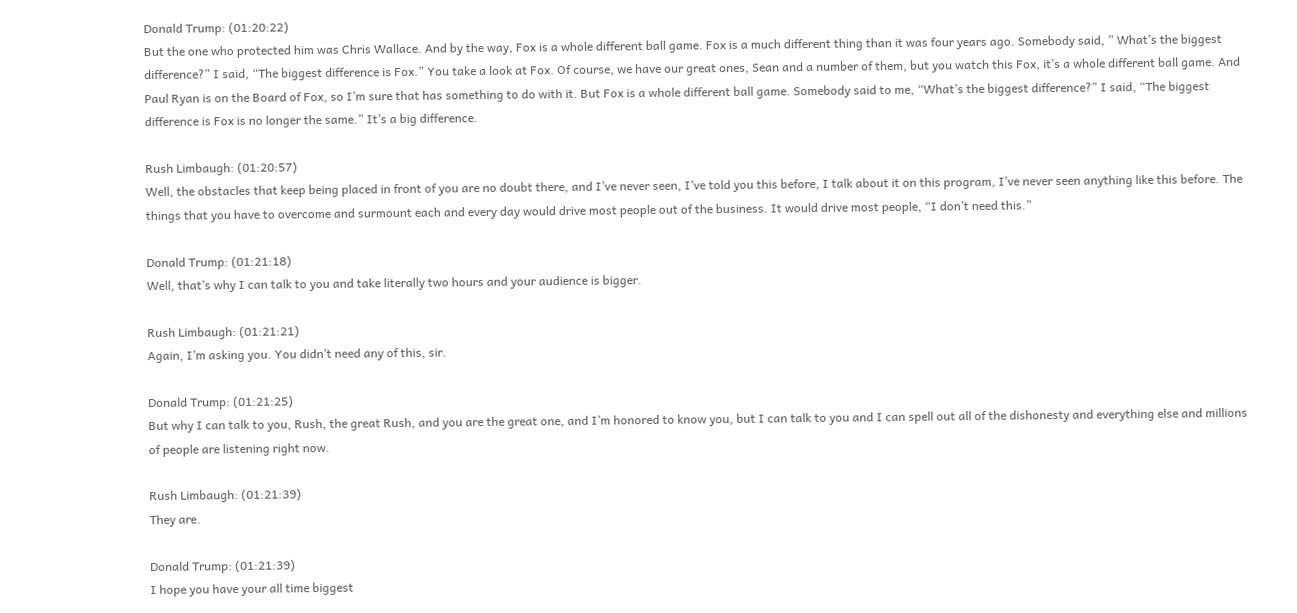Donald Trump: (01:20:22)
But the one who protected him was Chris Wallace. And by the way, Fox is a whole different ball game. Fox is a much different thing than it was four years ago. Somebody said, ” What’s the biggest difference?” I said, “The biggest difference is Fox.” You take a look at Fox. Of course, we have our great ones, Sean and a number of them, but you watch this Fox, it’s a whole different ball game. And Paul Ryan is on the Board of Fox, so I’m sure that has something to do with it. But Fox is a whole different ball game. Somebody said to me, “What’s the biggest difference?” I said, “The biggest difference is Fox is no longer the same.” It’s a big difference.

Rush Limbaugh: (01:20:57)
Well, the obstacles that keep being placed in front of you are no doubt there, and I’ve never seen, I’ve told you this before, I talk about it on this program, I’ve never seen anything like this before. The things that you have to overcome and surmount each and every day would drive most people out of the business. It would drive most people, “I don’t need this.”

Donald Trump: (01:21:18)
Well, that’s why I can talk to you and take literally two hours and your audience is bigger.

Rush Limbaugh: (01:21:21)
Again, I’m asking you. You didn’t need any of this, sir.

Donald Trump: (01:21:25)
But why I can talk to you, Rush, the great Rush, and you are the great one, and I’m honored to know you, but I can talk to you and I can spell out all of the dishonesty and everything else and millions of people are listening right now.

Rush Limbaugh: (01:21:39)
They are.

Donald Trump: (01:21:39)
I hope you have your all time biggest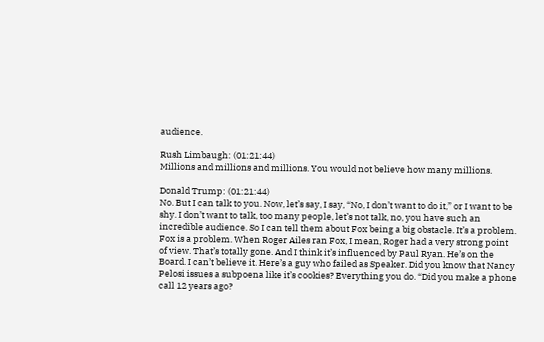audience.

Rush Limbaugh: (01:21:44)
Millions and millions and millions. You would not believe how many millions.

Donald Trump: (01:21:44)
No. But I can talk to you. Now, let’s say, I say, “No, I don’t want to do it,” or I want to be shy. I don’t want to talk, too many people, let’s not talk, no, you have such an incredible audience. So I can tell them about Fox being a big obstacle. It’s a problem. Fox is a problem. When Roger Ailes ran Fox, I mean, Roger had a very strong point of view. That’s totally gone. And I think it’s influenced by Paul Ryan. He’s on the Board. I can’t believe it. Here’s a guy who failed as Speaker. Did you know that Nancy Pelosi issues a subpoena like it’s cookies? Everything you do. “Did you make a phone call 12 years ago?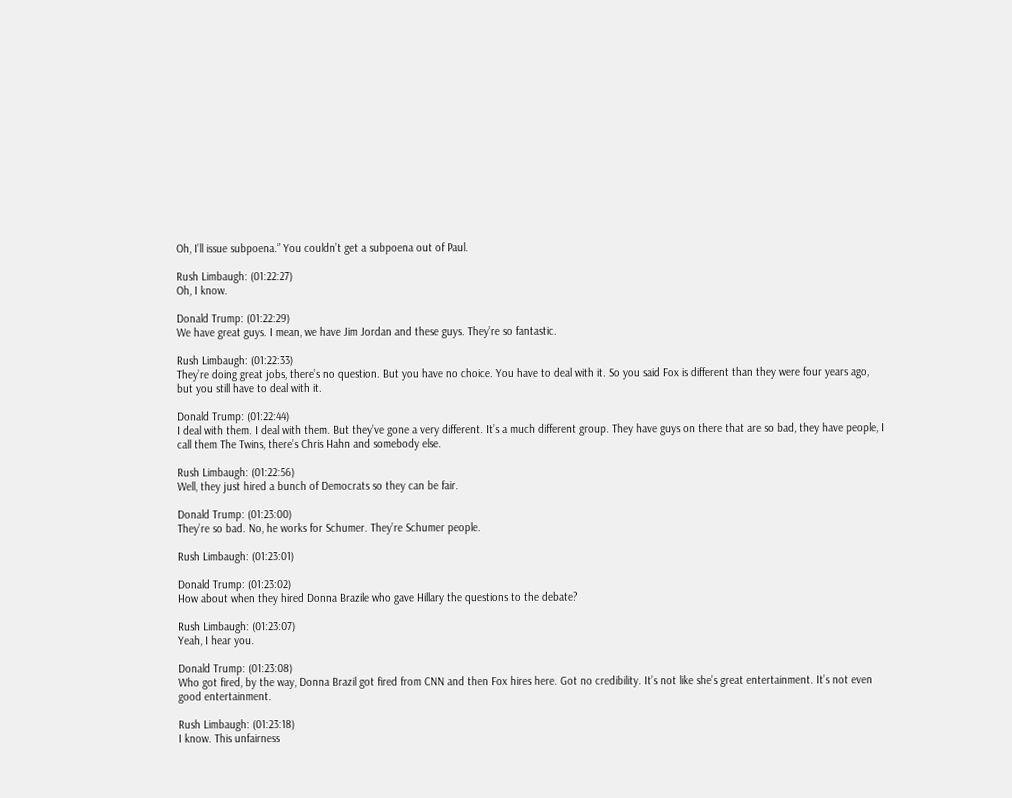Oh, I’ll issue subpoena.” You couldn’t get a subpoena out of Paul.

Rush Limbaugh: (01:22:27)
Oh, I know.

Donald Trump: (01:22:29)
We have great guys. I mean, we have Jim Jordan and these guys. They’re so fantastic.

Rush Limbaugh: (01:22:33)
They’re doing great jobs, there’s no question. But you have no choice. You have to deal with it. So you said Fox is different than they were four years ago, but you still have to deal with it.

Donald Trump: (01:22:44)
I deal with them. I deal with them. But they’ve gone a very different. It’s a much different group. They have guys on there that are so bad, they have people, I call them The Twins, there’s Chris Hahn and somebody else.

Rush Limbaugh: (01:22:56)
Well, they just hired a bunch of Democrats so they can be fair.

Donald Trump: (01:23:00)
They’re so bad. No, he works for Schumer. They’re Schumer people.

Rush Limbaugh: (01:23:01)

Donald Trump: (01:23:02)
How about when they hired Donna Brazile who gave Hillary the questions to the debate?

Rush Limbaugh: (01:23:07)
Yeah, I hear you.

Donald Trump: (01:23:08)
Who got fired, by the way, Donna Brazil got fired from CNN and then Fox hires here. Got no credibility. It’s not like she’s great entertainment. It’s not even good entertainment.

Rush Limbaugh: (01:23:18)
I know. This unfairness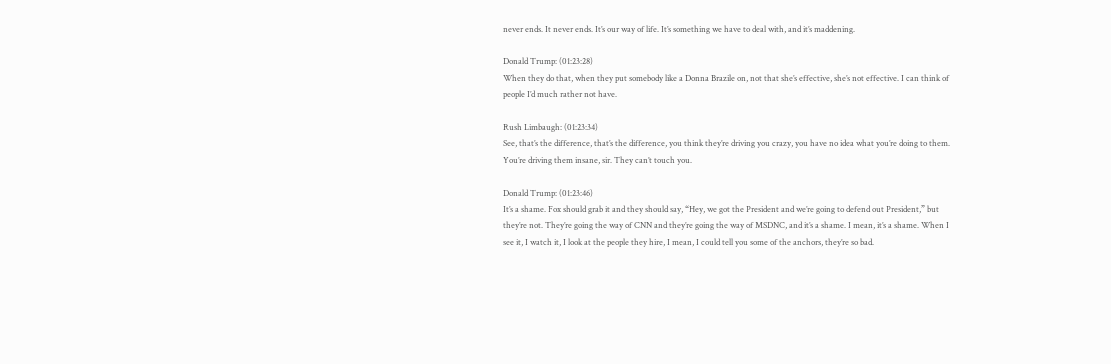never ends. It never ends. It’s our way of life. It’s something we have to deal with, and it’s maddening.

Donald Trump: (01:23:28)
When they do that, when they put somebody like a Donna Brazile on, not that she’s effective, she’s not effective. I can think of people I’d much rather not have.

Rush Limbaugh: (01:23:34)
See, that’s the difference, that’s the difference, you think they’re driving you crazy, you have no idea what you’re doing to them. You’re driving them insane, sir. They can’t touch you.

Donald Trump: (01:23:46)
It’s a shame. Fox should grab it and they should say, “Hey, we got the President and we’re going to defend out President,” but they’re not. They’re going the way of CNN and they’re going the way of MSDNC, and it’s a shame. I mean, it’s a shame. When I see it, I watch it, I look at the people they hire, I mean, I could tell you some of the anchors, they’re so bad.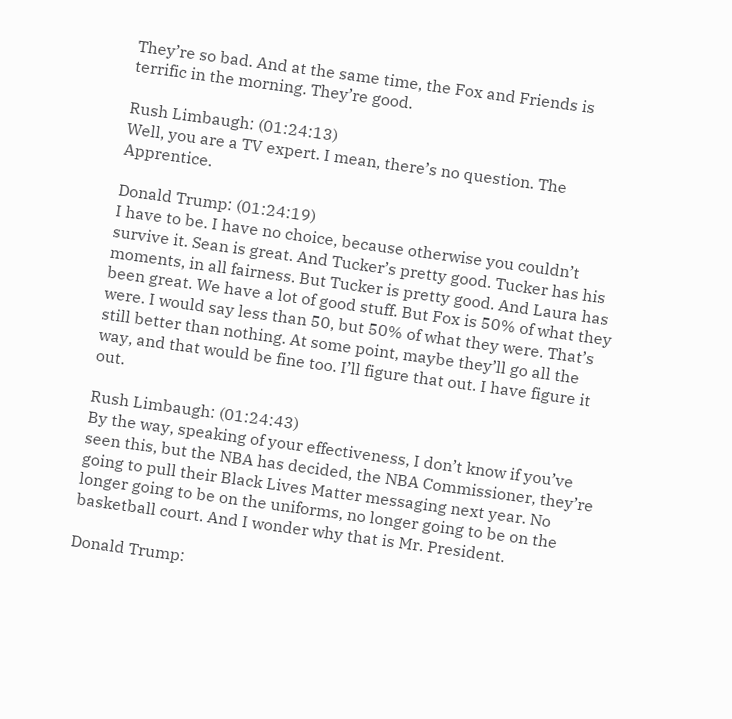They’re so bad. And at the same time, the Fox and Friends is terrific in the morning. They’re good.

Rush Limbaugh: (01:24:13)
Well, you are a TV expert. I mean, there’s no question. The Apprentice.

Donald Trump: (01:24:19)
I have to be. I have no choice, because otherwise you couldn’t survive it. Sean is great. And Tucker’s pretty good. Tucker has his moments, in all fairness. But Tucker is pretty good. And Laura has been great. We have a lot of good stuff. But Fox is 50% of what they were. I would say less than 50, but 50% of what they were. That’s still better than nothing. At some point, maybe they’ll go all the way, and that would be fine too. I’ll figure that out. I have figure it out.

Rush Limbaugh: (01:24:43)
By the way, speaking of your effectiveness, I don’t know if you’ve seen this, but the NBA has decided, the NBA Commissioner, they’re going to pull their Black Lives Matter messaging next year. No longer going to be on the uniforms, no longer going to be on the basketball court. And I wonder why that is Mr. President.

Donald Trump: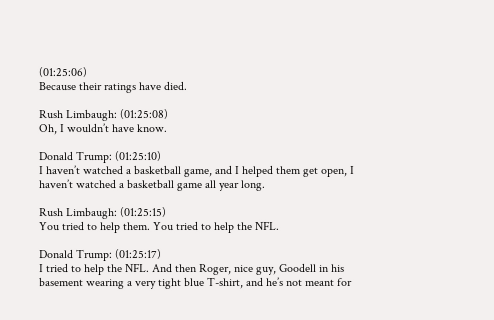(01:25:06)
Because their ratings have died.

Rush Limbaugh: (01:25:08)
Oh, I wouldn’t have know.

Donald Trump: (01:25:10)
I haven’t watched a basketball game, and I helped them get open, I haven’t watched a basketball game all year long.

Rush Limbaugh: (01:25:15)
You tried to help them. You tried to help the NFL.

Donald Trump: (01:25:17)
I tried to help the NFL. And then Roger, nice guy, Goodell in his basement wearing a very tight blue T-shirt, and he’s not meant for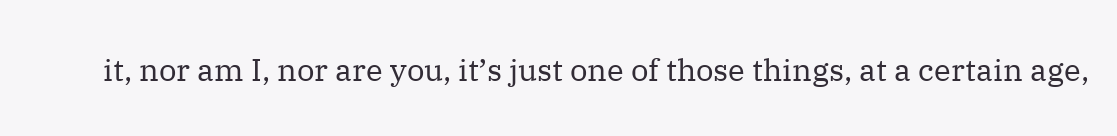it, nor am I, nor are you, it’s just one of those things, at a certain age,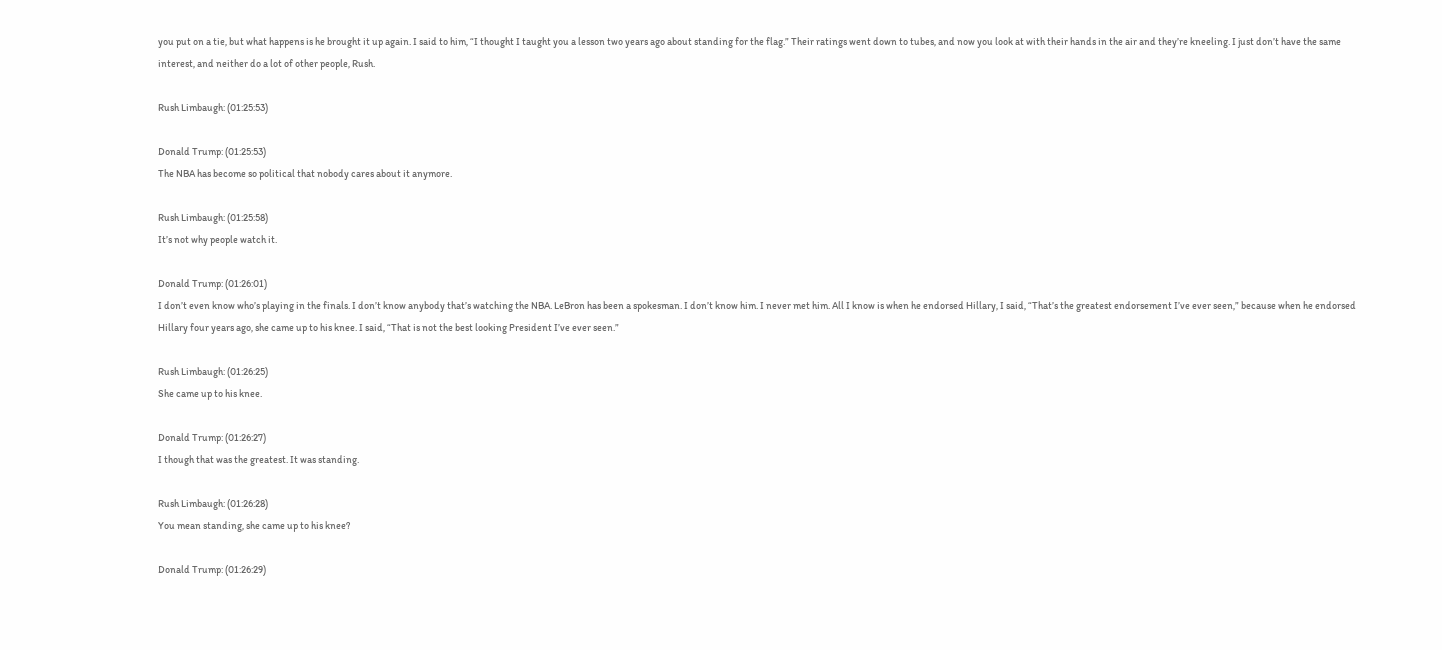you put on a tie, but what happens is he brought it up again. I said to him, “I thought I taught you a lesson two years ago about standing for the flag.” Their ratings went down to tubes, and now you look at with their hands in the air and they’re kneeling. I just don’t have the same interest, and neither do a lot of other people, Rush.

Rush Limbaugh: (01:25:53)

Donald Trump: (01:25:53)
The NBA has become so political that nobody cares about it anymore.

Rush Limbaugh: (01:25:58)
It’s not why people watch it.

Donald Trump: (01:26:01)
I don’t even know who’s playing in the finals. I don’t know anybody that’s watching the NBA. LeBron has been a spokesman. I don’t know him. I never met him. All I know is when he endorsed Hillary, I said, “That’s the greatest endorsement I’ve ever seen,” because when he endorsed Hillary four years ago, she came up to his knee. I said, “That is not the best looking President I’ve ever seen.”

Rush Limbaugh: (01:26:25)
She came up to his knee.

Donald Trump: (01:26:27)
I though that was the greatest. It was standing.

Rush Limbaugh: (01:26:28)
You mean standing, she came up to his knee?

Donald Trump: (01:26:29)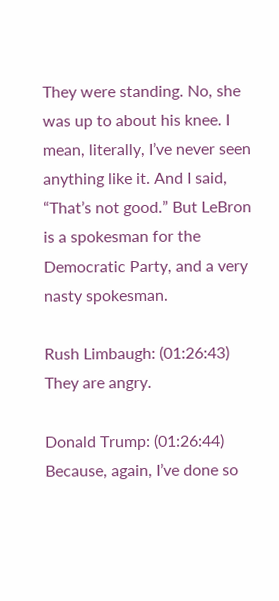They were standing. No, she was up to about his knee. I mean, literally, I’ve never seen anything like it. And I said, “That’s not good.” But LeBron is a spokesman for the Democratic Party, and a very nasty spokesman.

Rush Limbaugh: (01:26:43)
They are angry.

Donald Trump: (01:26:44)
Because, again, I’ve done so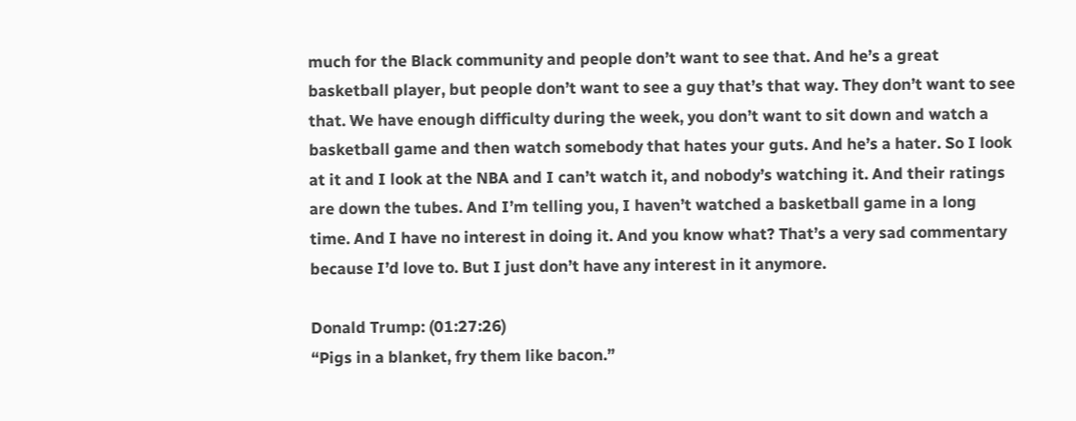much for the Black community and people don’t want to see that. And he’s a great basketball player, but people don’t want to see a guy that’s that way. They don’t want to see that. We have enough difficulty during the week, you don’t want to sit down and watch a basketball game and then watch somebody that hates your guts. And he’s a hater. So I look at it and I look at the NBA and I can’t watch it, and nobody’s watching it. And their ratings are down the tubes. And I’m telling you, I haven’t watched a basketball game in a long time. And I have no interest in doing it. And you know what? That’s a very sad commentary because I’d love to. But I just don’t have any interest in it anymore.

Donald Trump: (01:27:26)
“Pigs in a blanket, fry them like bacon.”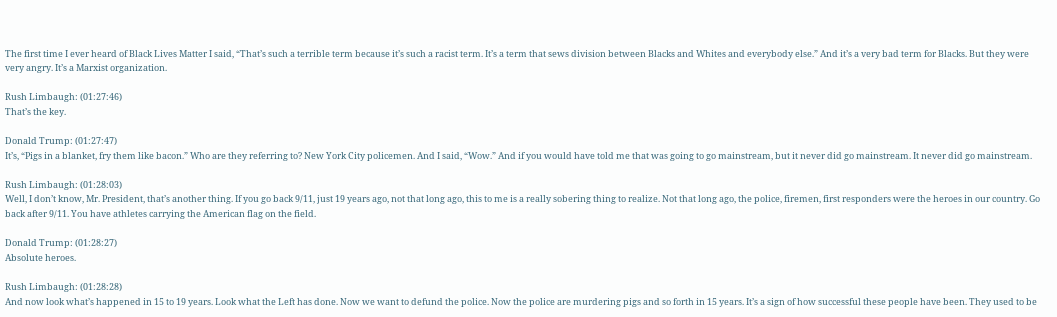The first time I ever heard of Black Lives Matter I said, “That’s such a terrible term because it’s such a racist term. It’s a term that sews division between Blacks and Whites and everybody else.” And it’s a very bad term for Blacks. But they were very angry. It’s a Marxist organization.

Rush Limbaugh: (01:27:46)
That’s the key.

Donald Trump: (01:27:47)
It’s, “Pigs in a blanket, fry them like bacon.” Who are they referring to? New York City policemen. And I said, “Wow.” And if you would have told me that was going to go mainstream, but it never did go mainstream. It never did go mainstream.

Rush Limbaugh: (01:28:03)
Well, I don’t know, Mr. President, that’s another thing. If you go back 9/11, just 19 years ago, not that long ago, this to me is a really sobering thing to realize. Not that long ago, the police, firemen, first responders were the heroes in our country. Go back after 9/11. You have athletes carrying the American flag on the field.

Donald Trump: (01:28:27)
Absolute heroes.

Rush Limbaugh: (01:28:28)
And now look what’s happened in 15 to 19 years. Look what the Left has done. Now we want to defund the police. Now the police are murdering pigs and so forth in 15 years. It’s a sign of how successful these people have been. They used to be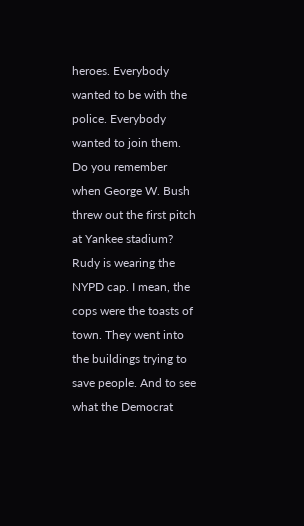heroes. Everybody wanted to be with the police. Everybody wanted to join them. Do you remember when George W. Bush threw out the first pitch at Yankee stadium? Rudy is wearing the NYPD cap. I mean, the cops were the toasts of town. They went into the buildings trying to save people. And to see what the Democrat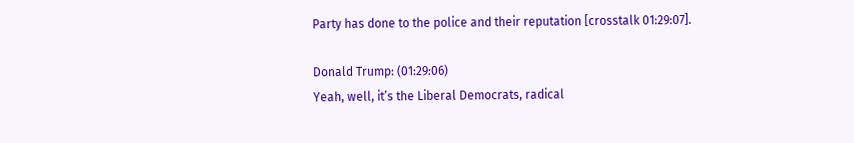Party has done to the police and their reputation [crosstalk 01:29:07].

Donald Trump: (01:29:06)
Yeah, well, it’s the Liberal Democrats, radical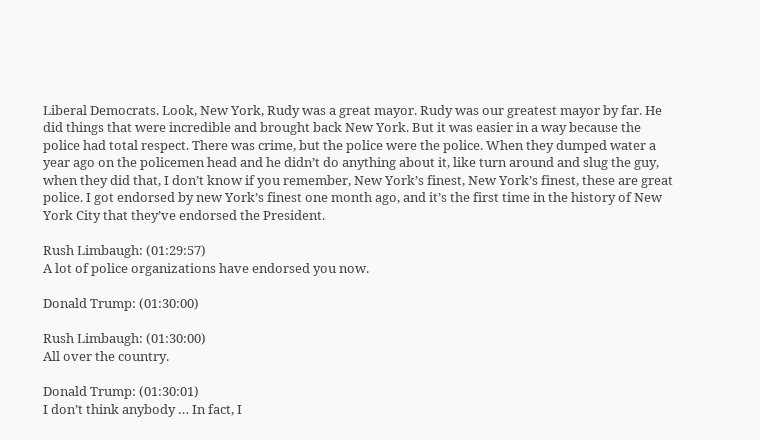Liberal Democrats. Look, New York, Rudy was a great mayor. Rudy was our greatest mayor by far. He did things that were incredible and brought back New York. But it was easier in a way because the police had total respect. There was crime, but the police were the police. When they dumped water a year ago on the policemen head and he didn’t do anything about it, like turn around and slug the guy, when they did that, I don’t know if you remember, New York’s finest, New York’s finest, these are great police. I got endorsed by new York’s finest one month ago, and it’s the first time in the history of New York City that they’ve endorsed the President.

Rush Limbaugh: (01:29:57)
A lot of police organizations have endorsed you now.

Donald Trump: (01:30:00)

Rush Limbaugh: (01:30:00)
All over the country.

Donald Trump: (01:30:01)
I don’t think anybody … In fact, I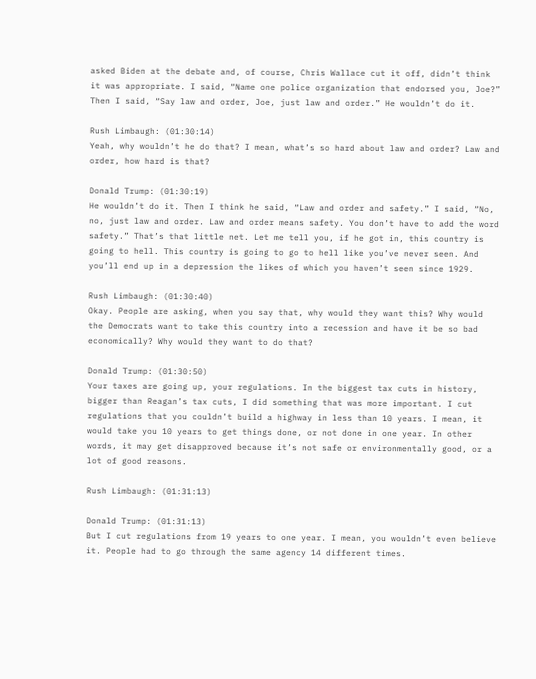asked Biden at the debate and, of course, Chris Wallace cut it off, didn’t think it was appropriate. I said, “Name one police organization that endorsed you, Joe?” Then I said, “Say law and order, Joe, just law and order.” He wouldn’t do it.

Rush Limbaugh: (01:30:14)
Yeah, why wouldn’t he do that? I mean, what’s so hard about law and order? Law and order, how hard is that?

Donald Trump: (01:30:19)
He wouldn’t do it. Then I think he said, “Law and order and safety.” I said, “No, no, just law and order. Law and order means safety. You don’t have to add the word safety.” That’s that little net. Let me tell you, if he got in, this country is going to hell. This country is going to go to hell like you’ve never seen. And you’ll end up in a depression the likes of which you haven’t seen since 1929.

Rush Limbaugh: (01:30:40)
Okay. People are asking, when you say that, why would they want this? Why would the Democrats want to take this country into a recession and have it be so bad economically? Why would they want to do that?

Donald Trump: (01:30:50)
Your taxes are going up, your regulations. In the biggest tax cuts in history, bigger than Reagan’s tax cuts, I did something that was more important. I cut regulations that you couldn’t build a highway in less than 10 years. I mean, it would take you 10 years to get things done, or not done in one year. In other words, it may get disapproved because it’s not safe or environmentally good, or a lot of good reasons.

Rush Limbaugh: (01:31:13)

Donald Trump: (01:31:13)
But I cut regulations from 19 years to one year. I mean, you wouldn’t even believe it. People had to go through the same agency 14 different times.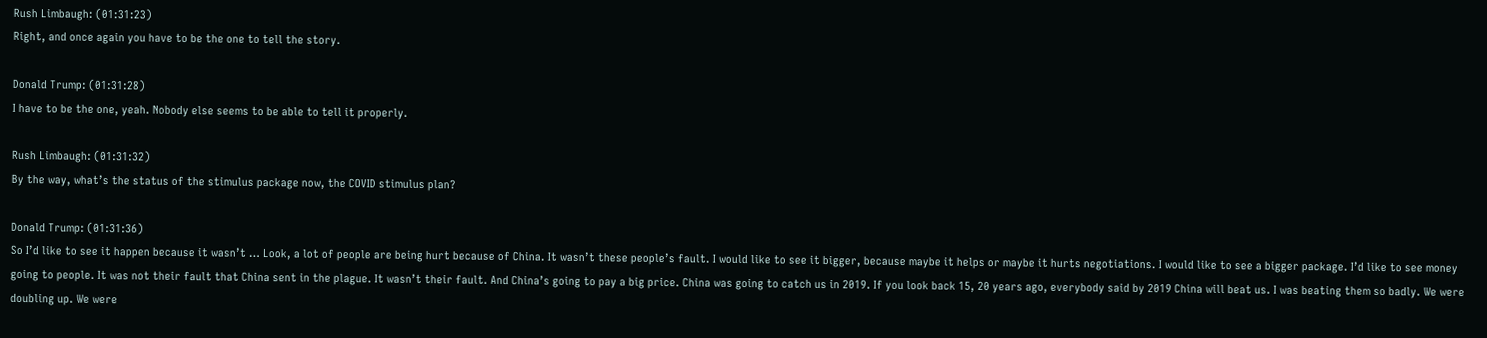Rush Limbaugh: (01:31:23)
Right, and once again you have to be the one to tell the story.

Donald Trump: (01:31:28)
I have to be the one, yeah. Nobody else seems to be able to tell it properly.

Rush Limbaugh: (01:31:32)
By the way, what’s the status of the stimulus package now, the COVID stimulus plan?

Donald Trump: (01:31:36)
So I’d like to see it happen because it wasn’t … Look, a lot of people are being hurt because of China. It wasn’t these people’s fault. I would like to see it bigger, because maybe it helps or maybe it hurts negotiations. I would like to see a bigger package. I’d like to see money going to people. It was not their fault that China sent in the plague. It wasn’t their fault. And China’s going to pay a big price. China was going to catch us in 2019. If you look back 15, 20 years ago, everybody said by 2019 China will beat us. I was beating them so badly. We were doubling up. We were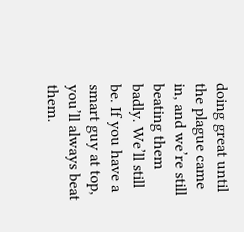doing great until the plague came in, and we’re still beating them badly. We’ll still be. If you have a smart guy at top, you’ll always beat them.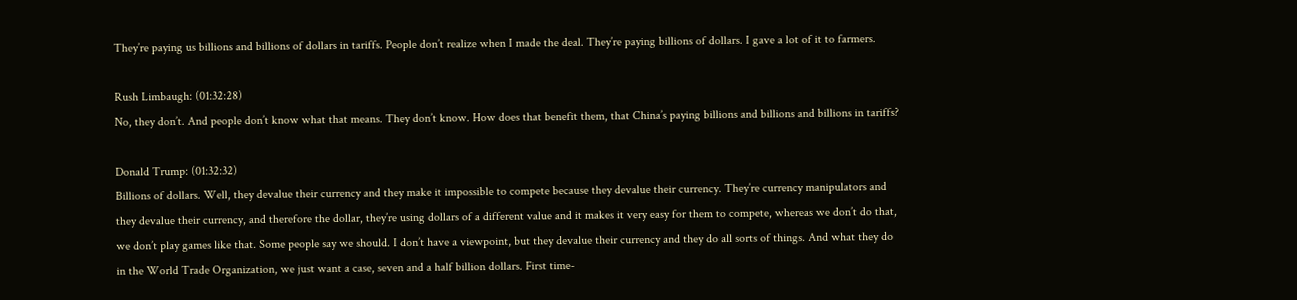They’re paying us billions and billions of dollars in tariffs. People don’t realize when I made the deal. They’re paying billions of dollars. I gave a lot of it to farmers.

Rush Limbaugh: (01:32:28)
No, they don’t. And people don’t know what that means. They don’t know. How does that benefit them, that China’s paying billions and billions and billions in tariffs?

Donald Trump: (01:32:32)
Billions of dollars. Well, they devalue their currency and they make it impossible to compete because they devalue their currency. They’re currency manipulators and they devalue their currency, and therefore the dollar, they’re using dollars of a different value and it makes it very easy for them to compete, whereas we don’t do that, we don’t play games like that. Some people say we should. I don’t have a viewpoint, but they devalue their currency and they do all sorts of things. And what they do in the World Trade Organization, we just want a case, seven and a half billion dollars. First time-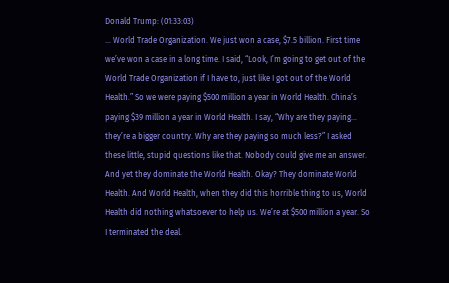Donald Trump: (01:33:03)
… World Trade Organization. We just won a case, $7.5 billion. First time we’ve won a case in a long time. I said, “Look, I’m going to get out of the World Trade Organization if I have to, just like I got out of the World Health.” So we were paying $500 million a year in World Health. China’s paying $39 million a year in World Health. I say, “Why are they paying… they’re a bigger country. Why are they paying so much less?” I asked these little, stupid questions like that. Nobody could give me an answer. And yet they dominate the World Health. Okay? They dominate World Health. And World Health, when they did this horrible thing to us, World Health did nothing whatsoever to help us. We’re at $500 million a year. So I terminated the deal.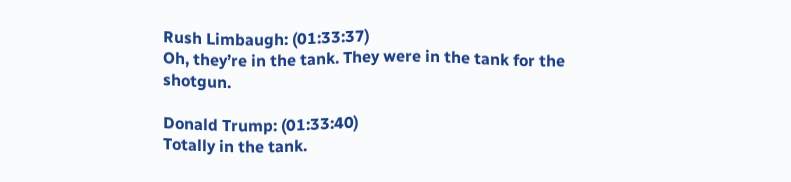Rush Limbaugh: (01:33:37)
Oh, they’re in the tank. They were in the tank for the shotgun.

Donald Trump: (01:33:40)
Totally in the tank.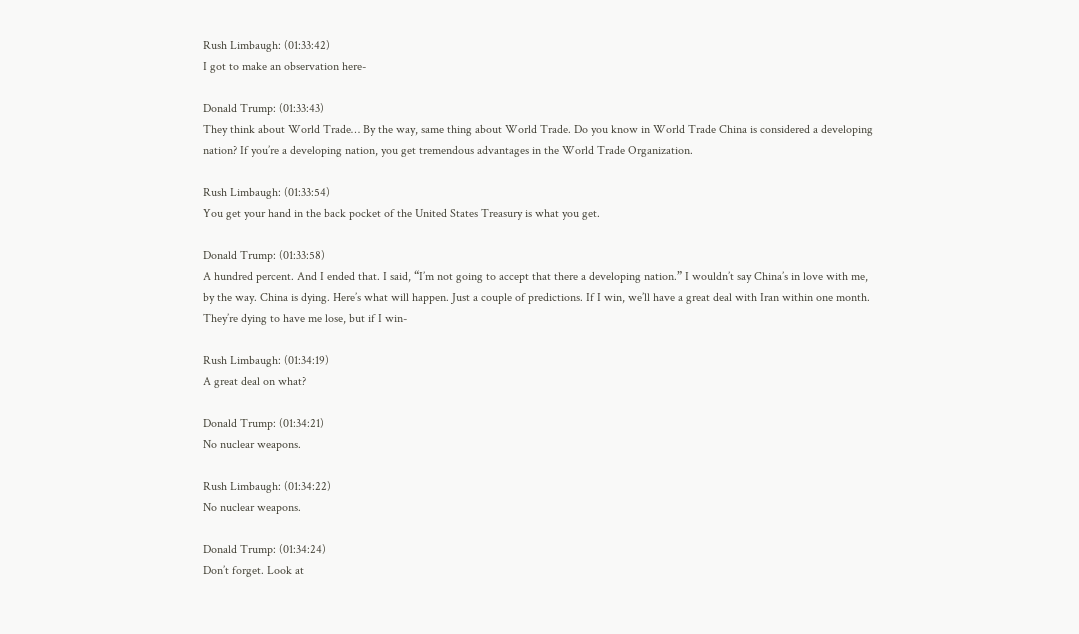Rush Limbaugh: (01:33:42)
I got to make an observation here-

Donald Trump: (01:33:43)
They think about World Trade… By the way, same thing about World Trade. Do you know in World Trade China is considered a developing nation? If you’re a developing nation, you get tremendous advantages in the World Trade Organization.

Rush Limbaugh: (01:33:54)
You get your hand in the back pocket of the United States Treasury is what you get.

Donald Trump: (01:33:58)
A hundred percent. And I ended that. I said, “I’m not going to accept that there a developing nation.” I wouldn’t say China’s in love with me, by the way. China is dying. Here’s what will happen. Just a couple of predictions. If I win, we’ll have a great deal with Iran within one month. They’re dying to have me lose, but if I win-

Rush Limbaugh: (01:34:19)
A great deal on what?

Donald Trump: (01:34:21)
No nuclear weapons.

Rush Limbaugh: (01:34:22)
No nuclear weapons.

Donald Trump: (01:34:24)
Don’t forget. Look at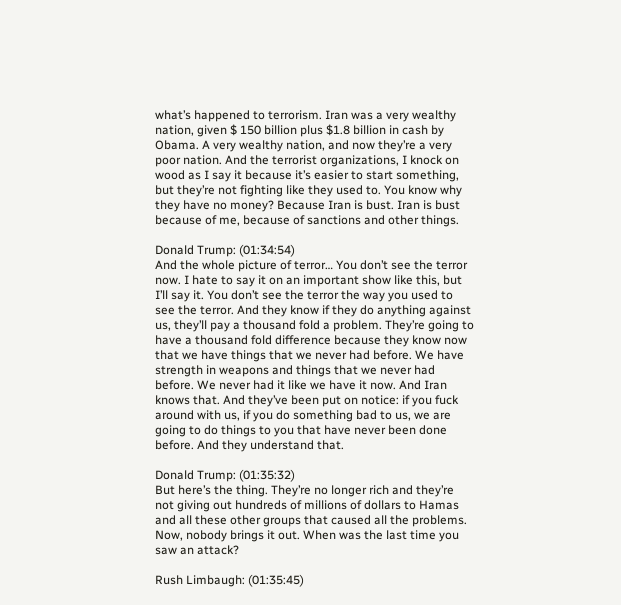what’s happened to terrorism. Iran was a very wealthy nation, given $ 150 billion plus $1.8 billion in cash by Obama. A very wealthy nation, and now they’re a very poor nation. And the terrorist organizations, I knock on wood as I say it because it’s easier to start something, but they’re not fighting like they used to. You know why they have no money? Because Iran is bust. Iran is bust because of me, because of sanctions and other things.

Donald Trump: (01:34:54)
And the whole picture of terror… You don’t see the terror now. I hate to say it on an important show like this, but I’ll say it. You don’t see the terror the way you used to see the terror. And they know if they do anything against us, they’ll pay a thousand fold a problem. They’re going to have a thousand fold difference because they know now that we have things that we never had before. We have strength in weapons and things that we never had before. We never had it like we have it now. And Iran knows that. And they’ve been put on notice: if you fuck around with us, if you do something bad to us, we are going to do things to you that have never been done before. And they understand that.

Donald Trump: (01:35:32)
But here’s the thing. They’re no longer rich and they’re not giving out hundreds of millions of dollars to Hamas and all these other groups that caused all the problems. Now, nobody brings it out. When was the last time you saw an attack?

Rush Limbaugh: (01:35:45)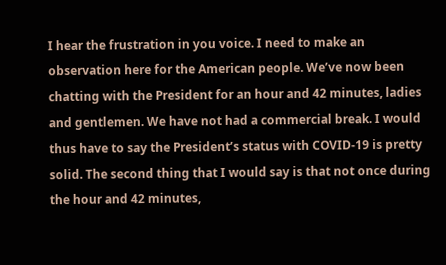I hear the frustration in you voice. I need to make an observation here for the American people. We’ve now been chatting with the President for an hour and 42 minutes, ladies and gentlemen. We have not had a commercial break. I would thus have to say the President’s status with COVID-19 is pretty solid. The second thing that I would say is that not once during the hour and 42 minutes,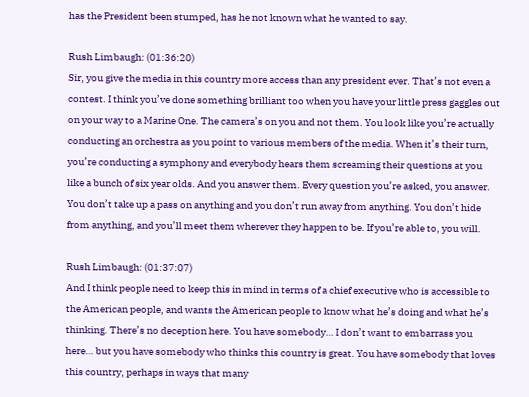has the President been stumped, has he not known what he wanted to say.

Rush Limbaugh: (01:36:20)
Sir, you give the media in this country more access than any president ever. That’s not even a contest. I think you’ve done something brilliant too when you have your little press gaggles out on your way to a Marine One. The camera’s on you and not them. You look like you’re actually conducting an orchestra as you point to various members of the media. When it’s their turn, you’re conducting a symphony and everybody hears them screaming their questions at you like a bunch of six year olds. And you answer them. Every question you’re asked, you answer. You don’t take up a pass on anything and you don’t run away from anything. You don’t hide from anything, and you’ll meet them wherever they happen to be. If you’re able to, you will.

Rush Limbaugh: (01:37:07)
And I think people need to keep this in mind in terms of a chief executive who is accessible to the American people, and wants the American people to know what he’s doing and what he’s thinking. There’s no deception here. You have somebody… I don’t want to embarrass you here… but you have somebody who thinks this country is great. You have somebody that loves this country, perhaps in ways that many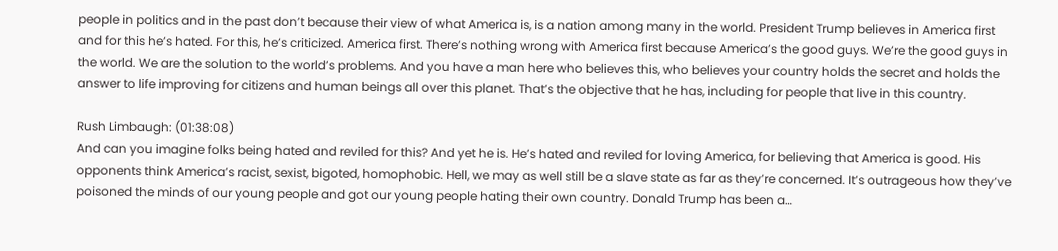people in politics and in the past don’t because their view of what America is, is a nation among many in the world. President Trump believes in America first and for this he’s hated. For this, he’s criticized. America first. There’s nothing wrong with America first because America’s the good guys. We’re the good guys in the world. We are the solution to the world’s problems. And you have a man here who believes this, who believes your country holds the secret and holds the answer to life improving for citizens and human beings all over this planet. That’s the objective that he has, including for people that live in this country.

Rush Limbaugh: (01:38:08)
And can you imagine folks being hated and reviled for this? And yet he is. He’s hated and reviled for loving America, for believing that America is good. His opponents think America’s racist, sexist, bigoted, homophobic. Hell, we may as well still be a slave state as far as they’re concerned. It’s outrageous how they’ve poisoned the minds of our young people and got our young people hating their own country. Donald Trump has been a…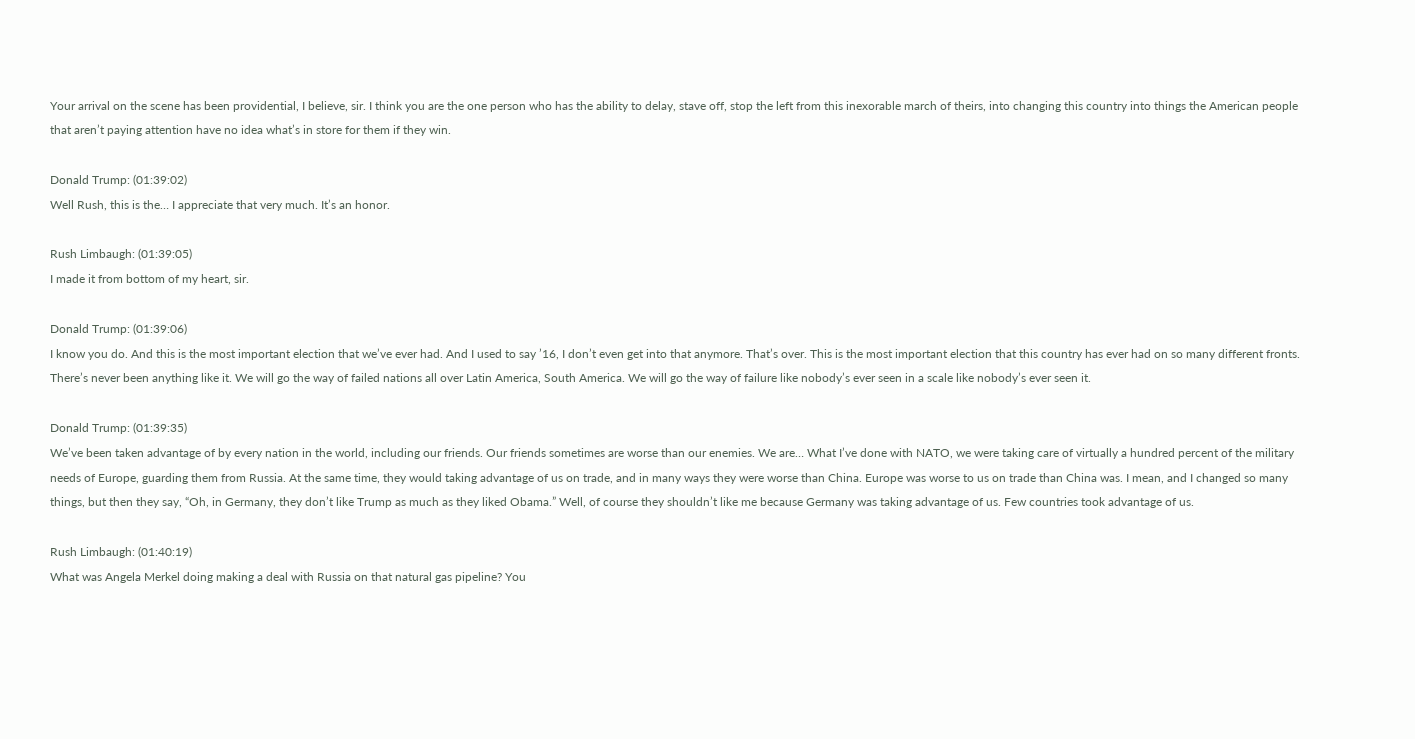Your arrival on the scene has been providential, I believe, sir. I think you are the one person who has the ability to delay, stave off, stop the left from this inexorable march of theirs, into changing this country into things the American people that aren’t paying attention have no idea what’s in store for them if they win.

Donald Trump: (01:39:02)
Well Rush, this is the… I appreciate that very much. It’s an honor.

Rush Limbaugh: (01:39:05)
I made it from bottom of my heart, sir.

Donald Trump: (01:39:06)
I know you do. And this is the most important election that we’ve ever had. And I used to say ’16, I don’t even get into that anymore. That’s over. This is the most important election that this country has ever had on so many different fronts. There’s never been anything like it. We will go the way of failed nations all over Latin America, South America. We will go the way of failure like nobody’s ever seen in a scale like nobody’s ever seen it.

Donald Trump: (01:39:35)
We’ve been taken advantage of by every nation in the world, including our friends. Our friends sometimes are worse than our enemies. We are… What I’ve done with NATO, we were taking care of virtually a hundred percent of the military needs of Europe, guarding them from Russia. At the same time, they would taking advantage of us on trade, and in many ways they were worse than China. Europe was worse to us on trade than China was. I mean, and I changed so many things, but then they say, “Oh, in Germany, they don’t like Trump as much as they liked Obama.” Well, of course they shouldn’t like me because Germany was taking advantage of us. Few countries took advantage of us.

Rush Limbaugh: (01:40:19)
What was Angela Merkel doing making a deal with Russia on that natural gas pipeline? You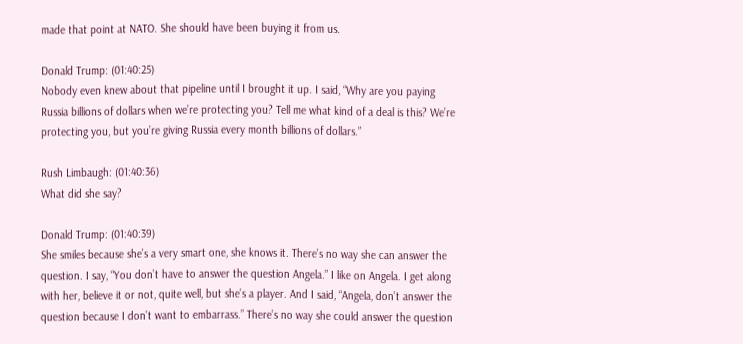made that point at NATO. She should have been buying it from us.

Donald Trump: (01:40:25)
Nobody even knew about that pipeline until I brought it up. I said, “Why are you paying Russia billions of dollars when we’re protecting you? Tell me what kind of a deal is this? We’re protecting you, but you’re giving Russia every month billions of dollars.”

Rush Limbaugh: (01:40:36)
What did she say?

Donald Trump: (01:40:39)
She smiles because she’s a very smart one, she knows it. There’s no way she can answer the question. I say, “You don’t have to answer the question Angela.” I like on Angela. I get along with her, believe it or not, quite well, but she’s a player. And I said, “Angela, don’t answer the question because I don’t want to embarrass.” There’s no way she could answer the question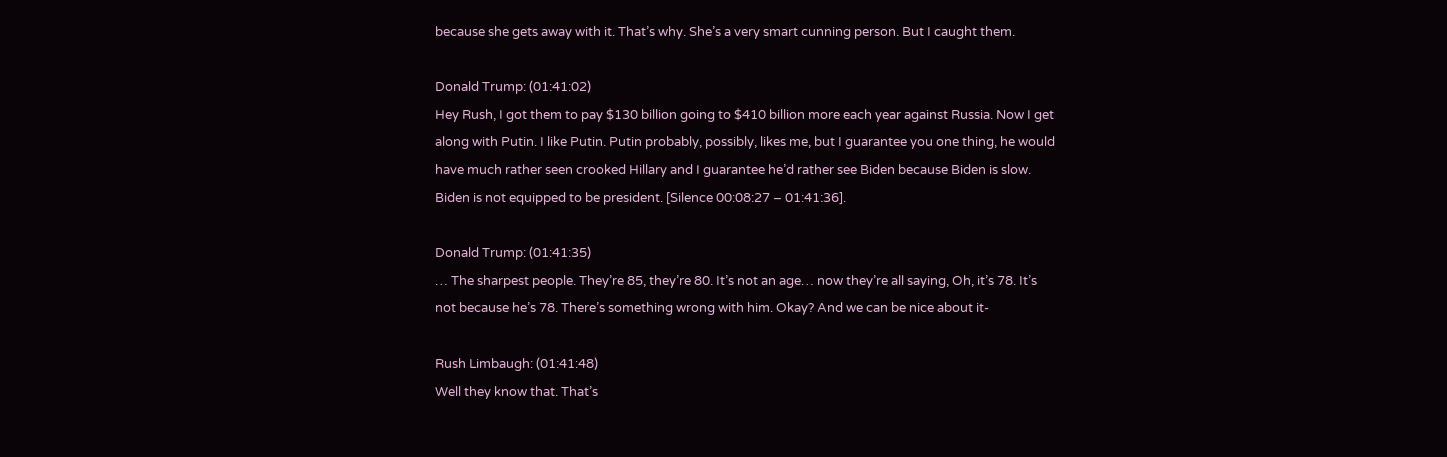because she gets away with it. That’s why. She’s a very smart cunning person. But I caught them.

Donald Trump: (01:41:02)
Hey Rush, I got them to pay $130 billion going to $410 billion more each year against Russia. Now I get along with Putin. I like Putin. Putin probably, possibly, likes me, but I guarantee you one thing, he would have much rather seen crooked Hillary and I guarantee he’d rather see Biden because Biden is slow. Biden is not equipped to be president. [Silence 00:08:27 – 01:41:36].

Donald Trump: (01:41:35)
… The sharpest people. They’re 85, they’re 80. It’s not an age… now they’re all saying, Oh, it’s 78. It’s not because he’s 78. There’s something wrong with him. Okay? And we can be nice about it-

Rush Limbaugh: (01:41:48)
Well they know that. That’s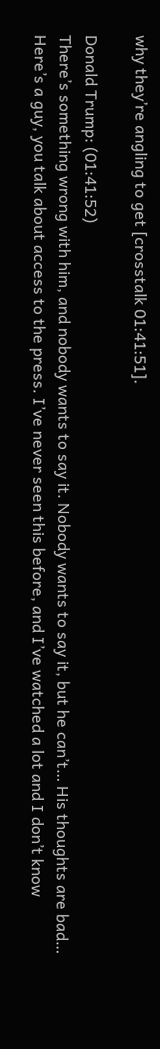why they’re angling to get [crosstalk 01:41:51].

Donald Trump: (01:41:52)
There’s something wrong with him, and nobody wants to say it. Nobody wants to say it, but he can’t… His thoughts are bad… Here’s a guy, you talk about access to the press. I’ve never seen this before, and I’ve watched a lot and I don’t know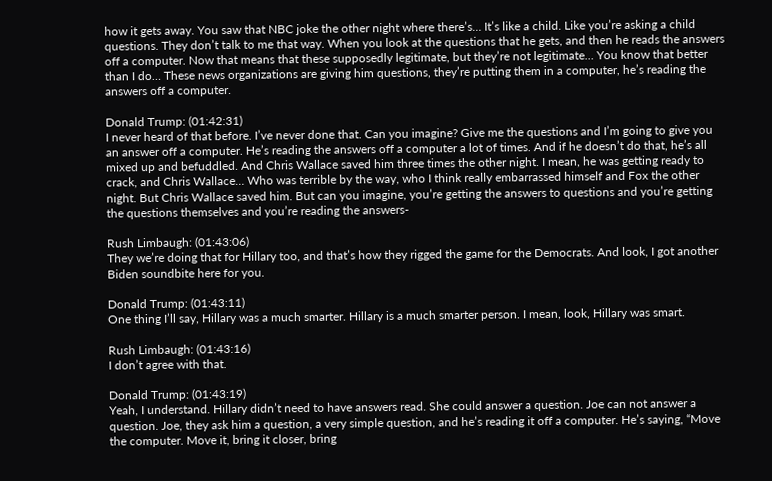how it gets away. You saw that NBC joke the other night where there’s… It’s like a child. Like you’re asking a child questions. They don’t talk to me that way. When you look at the questions that he gets, and then he reads the answers off a computer. Now that means that these supposedly legitimate, but they’re not legitimate… You know that better than I do… These news organizations are giving him questions, they’re putting them in a computer, he’s reading the answers off a computer.

Donald Trump: (01:42:31)
I never heard of that before. I’ve never done that. Can you imagine? Give me the questions and I’m going to give you an answer off a computer. He’s reading the answers off a computer a lot of times. And if he doesn’t do that, he’s all mixed up and befuddled. And Chris Wallace saved him three times the other night. I mean, he was getting ready to crack, and Chris Wallace… Who was terrible by the way, who I think really embarrassed himself and Fox the other night. But Chris Wallace saved him. But can you imagine, you’re getting the answers to questions and you’re getting the questions themselves and you’re reading the answers-

Rush Limbaugh: (01:43:06)
They we’re doing that for Hillary too, and that’s how they rigged the game for the Democrats. And look, I got another Biden soundbite here for you.

Donald Trump: (01:43:11)
One thing I’ll say, Hillary was a much smarter. Hillary is a much smarter person. I mean, look, Hillary was smart.

Rush Limbaugh: (01:43:16)
I don’t agree with that.

Donald Trump: (01:43:19)
Yeah, I understand. Hillary didn’t need to have answers read. She could answer a question. Joe can not answer a question. Joe, they ask him a question, a very simple question, and he’s reading it off a computer. He’s saying, “Move the computer. Move it, bring it closer, bring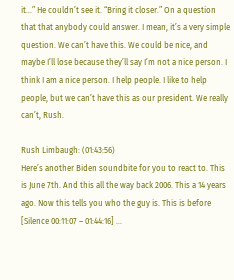it…” He couldn’t see it. “Bring it closer.” On a question that that anybody could answer. I mean, it’s a very simple question. We can’t have this. We could be nice, and maybe I’ll lose because they’ll say I’m not a nice person. I think I am a nice person. I help people. I like to help people, but we can’t have this as our president. We really can’t, Rush.

Rush Limbaugh: (01:43:56)
Here’s another Biden soundbite for you to react to. This is June 7th. And this all the way back 2006. This a 14 years ago. Now this tells you who the guy is. This is before [Silence 00:11:07 – 01:44:16] …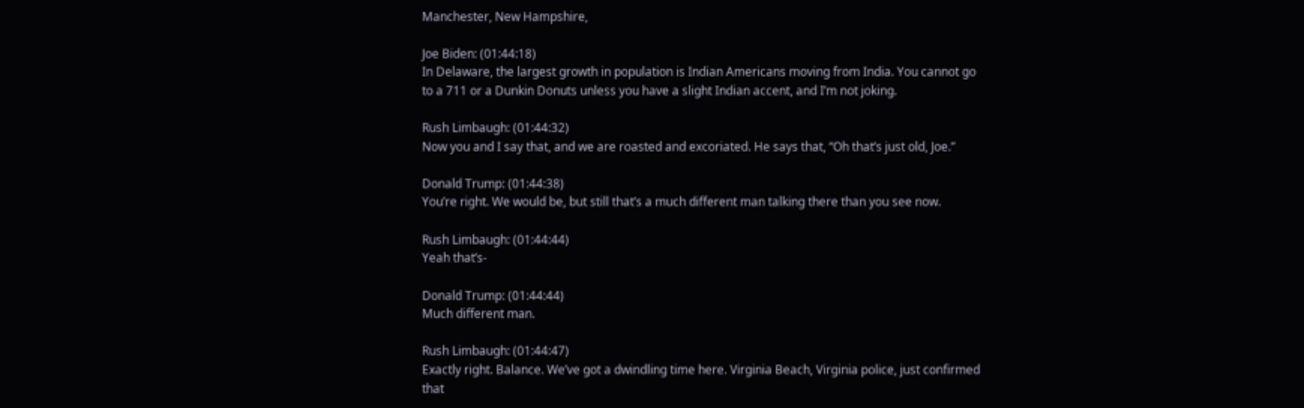Manchester, New Hampshire,

Joe Biden: (01:44:18)
In Delaware, the largest growth in population is Indian Americans moving from India. You cannot go to a 711 or a Dunkin Donuts unless you have a slight Indian accent, and I’m not joking.

Rush Limbaugh: (01:44:32)
Now you and I say that, and we are roasted and excoriated. He says that, “Oh that’s just old, Joe.”

Donald Trump: (01:44:38)
You’re right. We would be, but still that’s a much different man talking there than you see now.

Rush Limbaugh: (01:44:44)
Yeah that’s-

Donald Trump: (01:44:44)
Much different man.

Rush Limbaugh: (01:44:47)
Exactly right. Balance. We’ve got a dwindling time here. Virginia Beach, Virginia police, just confirmed that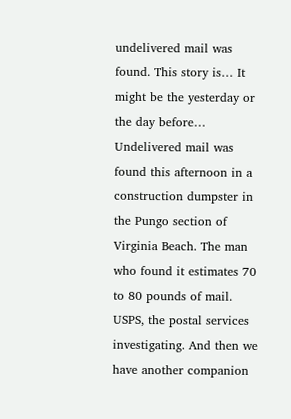undelivered mail was found. This story is… It might be the yesterday or the day before… Undelivered mail was found this afternoon in a construction dumpster in the Pungo section of Virginia Beach. The man who found it estimates 70 to 80 pounds of mail. USPS, the postal services investigating. And then we have another companion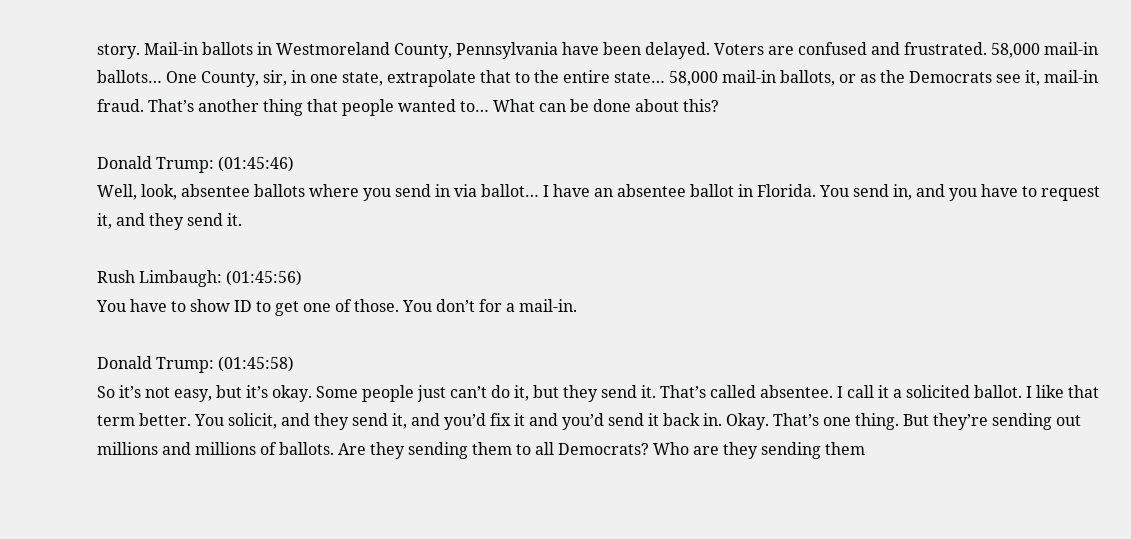story. Mail-in ballots in Westmoreland County, Pennsylvania have been delayed. Voters are confused and frustrated. 58,000 mail-in ballots… One County, sir, in one state, extrapolate that to the entire state… 58,000 mail-in ballots, or as the Democrats see it, mail-in fraud. That’s another thing that people wanted to… What can be done about this?

Donald Trump: (01:45:46)
Well, look, absentee ballots where you send in via ballot… I have an absentee ballot in Florida. You send in, and you have to request it, and they send it.

Rush Limbaugh: (01:45:56)
You have to show ID to get one of those. You don’t for a mail-in.

Donald Trump: (01:45:58)
So it’s not easy, but it’s okay. Some people just can’t do it, but they send it. That’s called absentee. I call it a solicited ballot. I like that term better. You solicit, and they send it, and you’d fix it and you’d send it back in. Okay. That’s one thing. But they’re sending out millions and millions of ballots. Are they sending them to all Democrats? Who are they sending them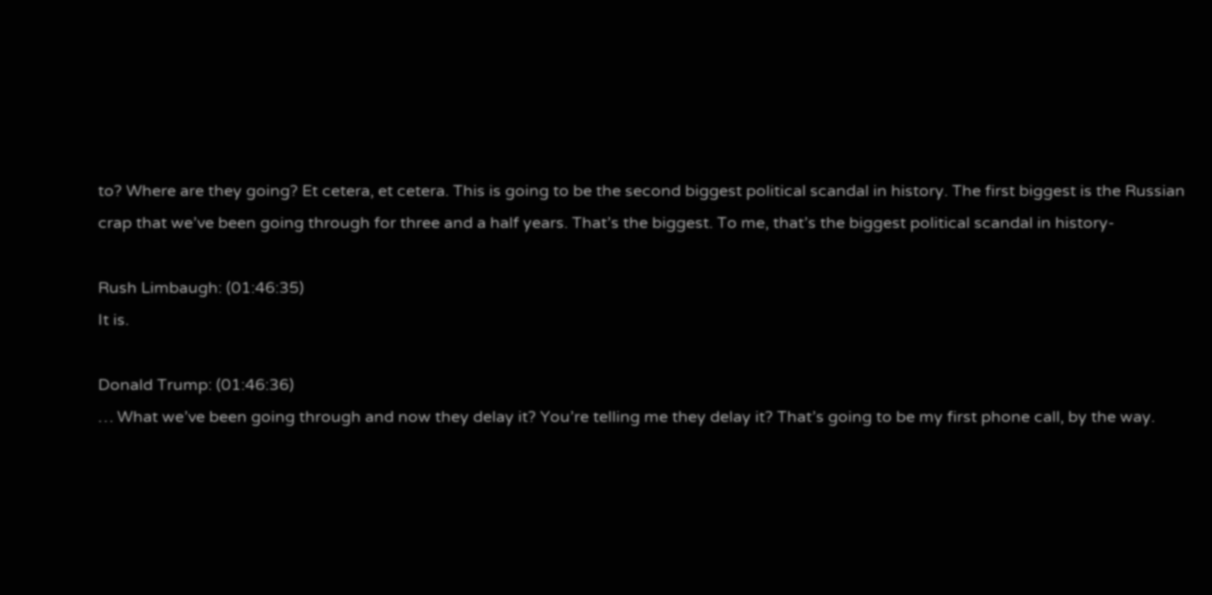to? Where are they going? Et cetera, et cetera. This is going to be the second biggest political scandal in history. The first biggest is the Russian crap that we’ve been going through for three and a half years. That’s the biggest. To me, that’s the biggest political scandal in history-

Rush Limbaugh: (01:46:35)
It is.

Donald Trump: (01:46:36)
… What we’ve been going through and now they delay it? You’re telling me they delay it? That’s going to be my first phone call, by the way.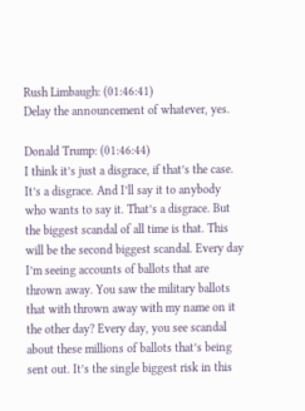Rush Limbaugh: (01:46:41)
Delay the announcement of whatever, yes.

Donald Trump: (01:46:44)
I think it’s just a disgrace, if that’s the case. It’s a disgrace. And I’ll say it to anybody who wants to say it. That’s a disgrace. But the biggest scandal of all time is that. This will be the second biggest scandal. Every day I’m seeing accounts of ballots that are thrown away. You saw the military ballots that with thrown away with my name on it the other day? Every day, you see scandal about these millions of ballots that’s being sent out. It’s the single biggest risk in this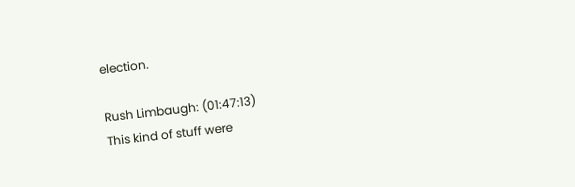election.

Rush Limbaugh: (01:47:13)
This kind of stuff were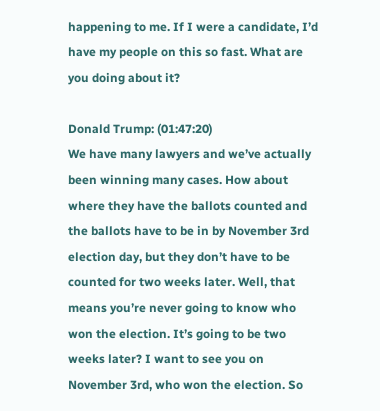happening to me. If I were a candidate, I’d have my people on this so fast. What are you doing about it?

Donald Trump: (01:47:20)
We have many lawyers and we’ve actually been winning many cases. How about where they have the ballots counted and the ballots have to be in by November 3rd election day, but they don’t have to be counted for two weeks later. Well, that means you’re never going to know who won the election. It’s going to be two weeks later? I want to see you on November 3rd, who won the election. So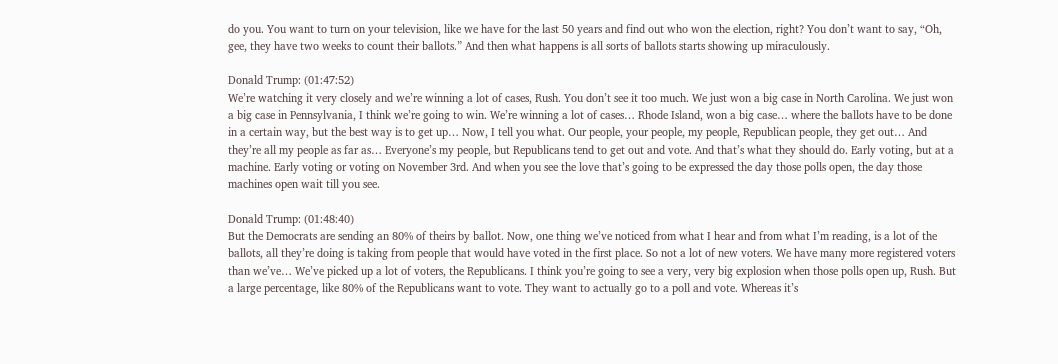do you. You want to turn on your television, like we have for the last 50 years and find out who won the election, right? You don’t want to say, “Oh, gee, they have two weeks to count their ballots.” And then what happens is all sorts of ballots starts showing up miraculously.

Donald Trump: (01:47:52)
We’re watching it very closely and we’re winning a lot of cases, Rush. You don’t see it too much. We just won a big case in North Carolina. We just won a big case in Pennsylvania, I think we’re going to win. We’re winning a lot of cases… Rhode Island, won a big case… where the ballots have to be done in a certain way, but the best way is to get up… Now, I tell you what. Our people, your people, my people, Republican people, they get out… And they’re all my people as far as… Everyone’s my people, but Republicans tend to get out and vote. And that’s what they should do. Early voting, but at a machine. Early voting or voting on November 3rd. And when you see the love that’s going to be expressed the day those polls open, the day those machines open wait till you see.

Donald Trump: (01:48:40)
But the Democrats are sending an 80% of theirs by ballot. Now, one thing we’ve noticed from what I hear and from what I’m reading, is a lot of the ballots, all they’re doing is taking from people that would have voted in the first place. So not a lot of new voters. We have many more registered voters than we’ve… We’ve picked up a lot of voters, the Republicans. I think you’re going to see a very, very big explosion when those polls open up, Rush. But a large percentage, like 80% of the Republicans want to vote. They want to actually go to a poll and vote. Whereas it’s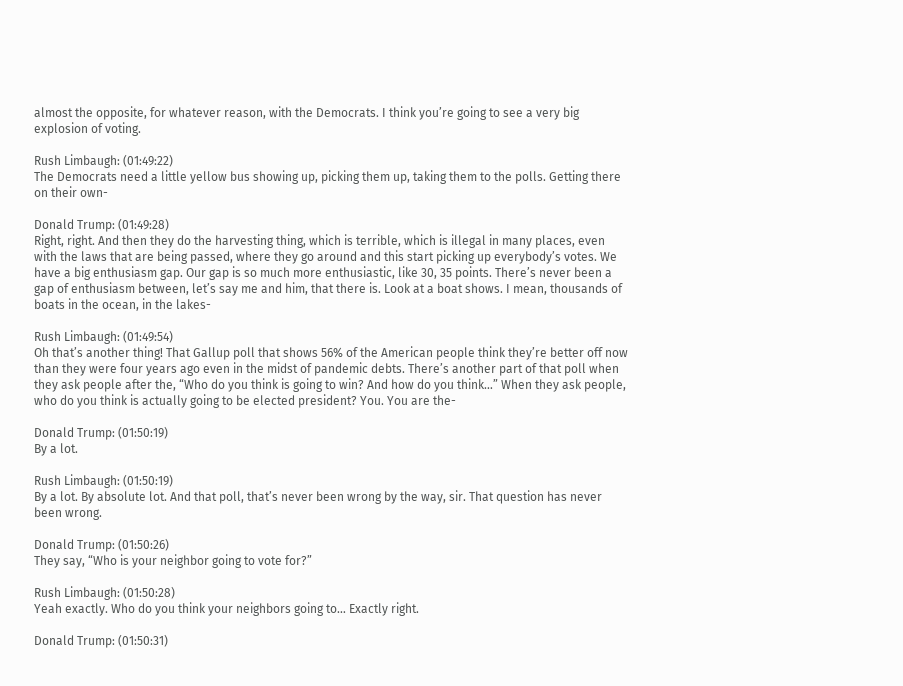almost the opposite, for whatever reason, with the Democrats. I think you’re going to see a very big explosion of voting.

Rush Limbaugh: (01:49:22)
The Democrats need a little yellow bus showing up, picking them up, taking them to the polls. Getting there on their own-

Donald Trump: (01:49:28)
Right, right. And then they do the harvesting thing, which is terrible, which is illegal in many places, even with the laws that are being passed, where they go around and this start picking up everybody’s votes. We have a big enthusiasm gap. Our gap is so much more enthusiastic, like 30, 35 points. There’s never been a gap of enthusiasm between, let’s say me and him, that there is. Look at a boat shows. I mean, thousands of boats in the ocean, in the lakes-

Rush Limbaugh: (01:49:54)
Oh that’s another thing! That Gallup poll that shows 56% of the American people think they’re better off now than they were four years ago even in the midst of pandemic debts. There’s another part of that poll when they ask people after the, “Who do you think is going to win? And how do you think…” When they ask people, who do you think is actually going to be elected president? You. You are the-

Donald Trump: (01:50:19)
By a lot.

Rush Limbaugh: (01:50:19)
By a lot. By absolute lot. And that poll, that’s never been wrong by the way, sir. That question has never been wrong.

Donald Trump: (01:50:26)
They say, “Who is your neighbor going to vote for?”

Rush Limbaugh: (01:50:28)
Yeah exactly. Who do you think your neighbors going to… Exactly right.

Donald Trump: (01:50:31)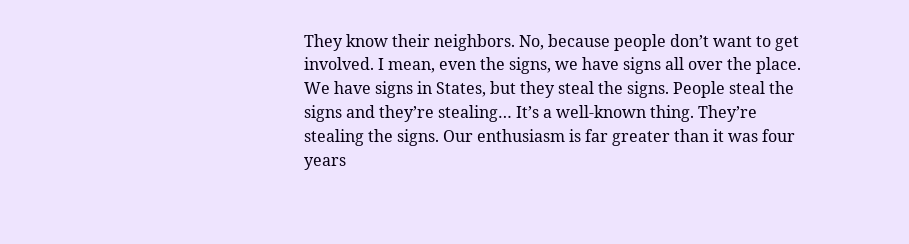They know their neighbors. No, because people don’t want to get involved. I mean, even the signs, we have signs all over the place. We have signs in States, but they steal the signs. People steal the signs and they’re stealing… It’s a well-known thing. They’re stealing the signs. Our enthusiasm is far greater than it was four years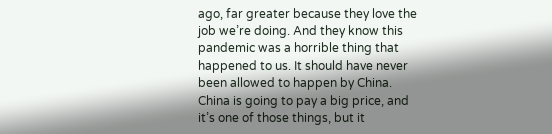ago, far greater because they love the job we’re doing. And they know this pandemic was a horrible thing that happened to us. It should have never been allowed to happen by China. China is going to pay a big price, and it’s one of those things, but it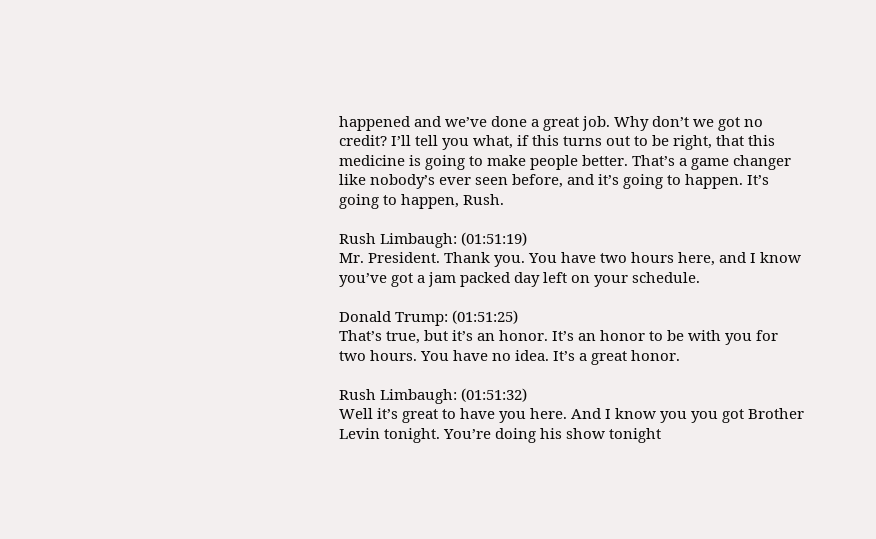happened and we’ve done a great job. Why don’t we got no credit? I’ll tell you what, if this turns out to be right, that this medicine is going to make people better. That’s a game changer like nobody’s ever seen before, and it’s going to happen. It’s going to happen, Rush.

Rush Limbaugh: (01:51:19)
Mr. President. Thank you. You have two hours here, and I know you’ve got a jam packed day left on your schedule.

Donald Trump: (01:51:25)
That’s true, but it’s an honor. It’s an honor to be with you for two hours. You have no idea. It’s a great honor.

Rush Limbaugh: (01:51:32)
Well it’s great to have you here. And I know you you got Brother Levin tonight. You’re doing his show tonight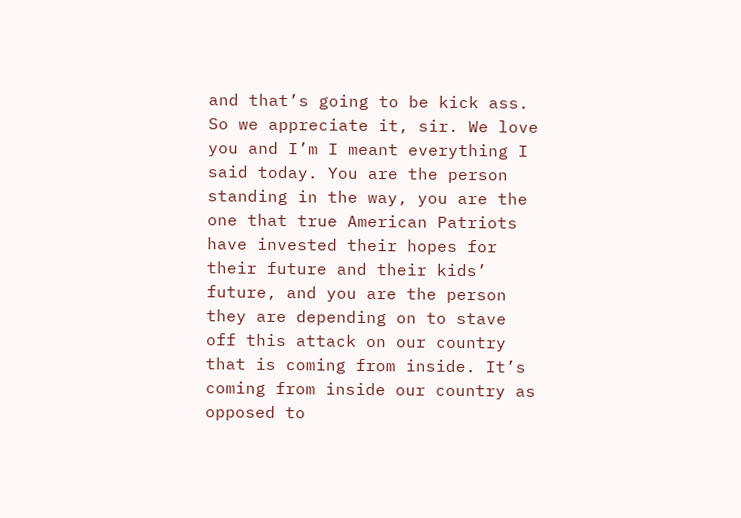and that’s going to be kick ass. So we appreciate it, sir. We love you and I’m I meant everything I said today. You are the person standing in the way, you are the one that true American Patriots have invested their hopes for their future and their kids’ future, and you are the person they are depending on to stave off this attack on our country that is coming from inside. It’s coming from inside our country as opposed to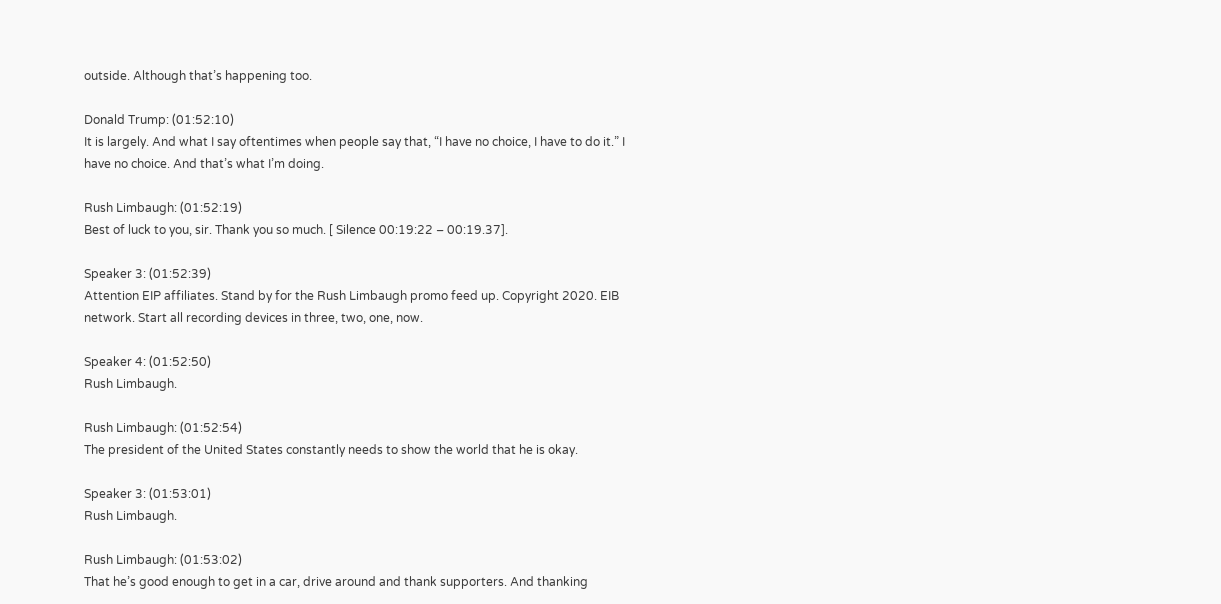outside. Although that’s happening too.

Donald Trump: (01:52:10)
It is largely. And what I say oftentimes when people say that, “I have no choice, I have to do it.” I have no choice. And that’s what I’m doing.

Rush Limbaugh: (01:52:19)
Best of luck to you, sir. Thank you so much. [ Silence 00:19:22 – 00:19.37].

Speaker 3: (01:52:39)
Attention EIP affiliates. Stand by for the Rush Limbaugh promo feed up. Copyright 2020. EIB network. Start all recording devices in three, two, one, now.

Speaker 4: (01:52:50)
Rush Limbaugh.

Rush Limbaugh: (01:52:54)
The president of the United States constantly needs to show the world that he is okay.

Speaker 3: (01:53:01)
Rush Limbaugh.

Rush Limbaugh: (01:53:02)
That he’s good enough to get in a car, drive around and thank supporters. And thanking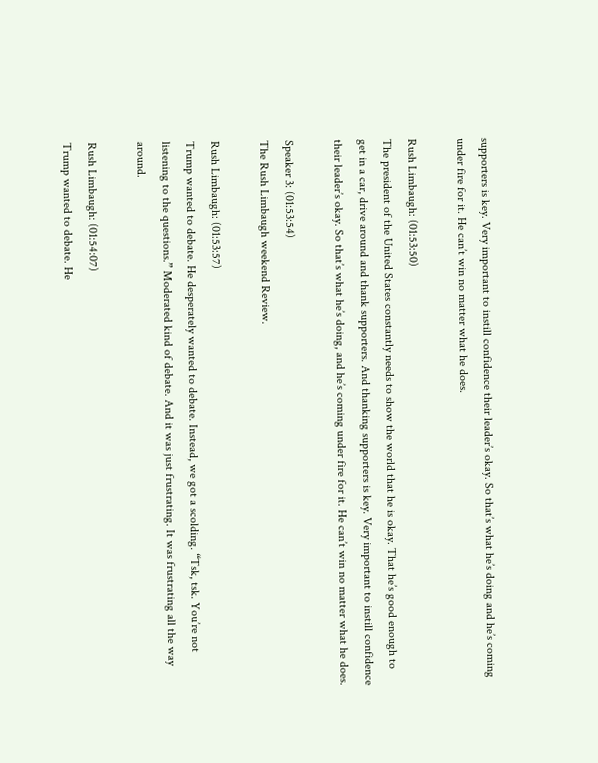supporters is key. Very important to instill confidence their leader’s okay. So that’s what he’s doing and he’s coming under fire for it. He can’t win no matter what he does.

Rush Limbaugh: (01:53:50)
The president of the United States constantly needs to show the world that he is okay. That he’s good enough to get in a car, drive around and thank supporters. And thanking supporters is key. Very important to instill confidence their leader’s okay. So that’s what he’s doing, and he’s coming under fire for it. He can’t win no matter what he does.

Speaker 3: (01:53:54)
The Rush Limbaugh weekend Review.

Rush Limbaugh: (01:53:57)
Trump wanted to debate. He desperately wanted to debate. Instead, we got a scolding. “Tsk, tsk. You’re not listening to the questions.” Moderated kind of debate. And it was just frustrating. It was frustrating all the way around.

Rush Limbaugh: (01:54:07)
Trump wanted to debate. He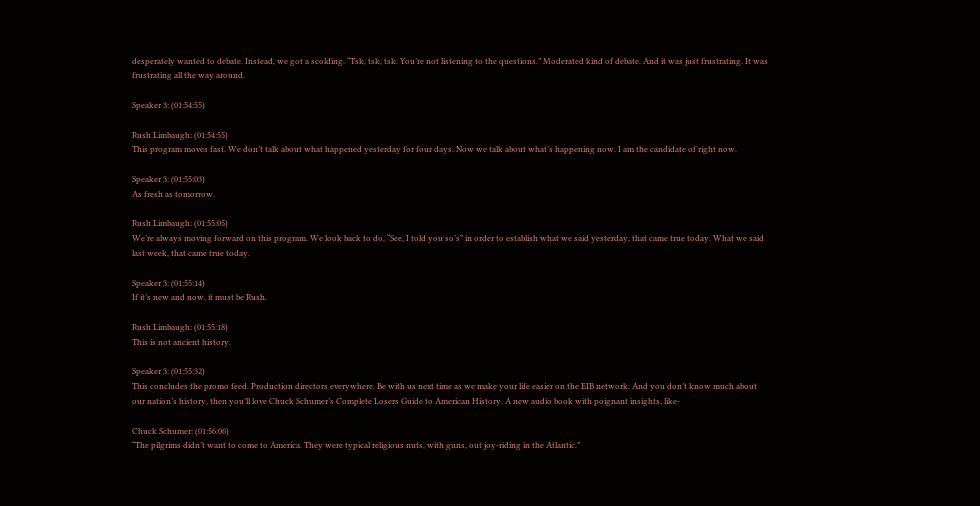desperately wanted to debate. Instead, we got a scolding. “Tsk, tsk, tsk. You’re not listening to the questions.” Moderated kind of debate. And it was just frustrating. It was frustrating all the way around.

Speaker 3: (01:54:55)

Rush Limbaugh: (01:54:55)
This program moves fast. We don’t talk about what happened yesterday for four days. Now we talk about what’s happening now. I am the candidate of right now.

Speaker 3: (01:55:03)
As fresh as tomorrow.

Rush Limbaugh: (01:55:05)
We’re always moving forward on this program. We look back to do, “See, I told you so’s” in order to establish what we said yesterday, that came true today. What we said last week, that came true today.

Speaker 3: (01:55:14)
If it’s new and now, it must be Rush.

Rush Limbaugh: (01:55:18)
This is not ancient history.

Speaker 3: (01:55:32)
This concludes the promo feed. Production directors everywhere. Be with us next time as we make your life easier on the EIB network. And you don’t know much about our nation’s history, then you’ll love Chuck Schumer’s Complete Losers Guide to American History. A new audio book with poignant insights, like-

Chuck Schumer: (01:56:06)
“The pilgrims didn’t want to come to America. They were typical religious nuts, with guns, out joy-riding in the Atlantic.”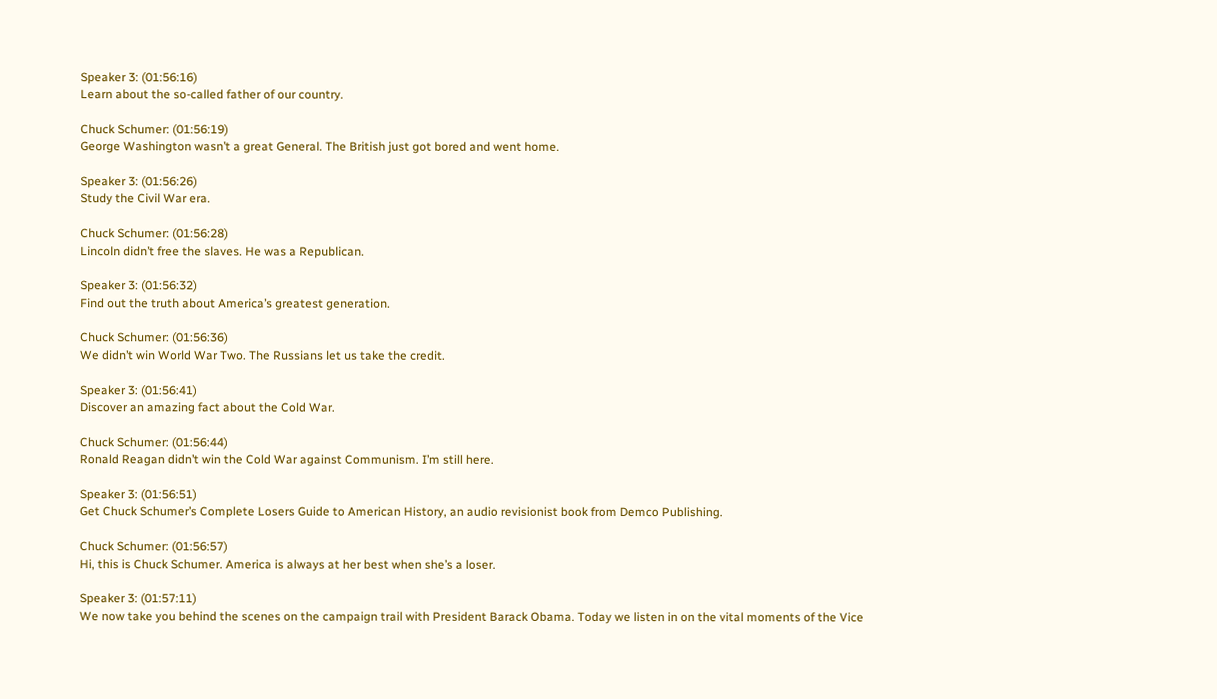Speaker 3: (01:56:16)
Learn about the so-called father of our country.

Chuck Schumer: (01:56:19)
George Washington wasn’t a great General. The British just got bored and went home.

Speaker 3: (01:56:26)
Study the Civil War era.

Chuck Schumer: (01:56:28)
Lincoln didn’t free the slaves. He was a Republican.

Speaker 3: (01:56:32)
Find out the truth about America’s greatest generation.

Chuck Schumer: (01:56:36)
We didn’t win World War Two. The Russians let us take the credit.

Speaker 3: (01:56:41)
Discover an amazing fact about the Cold War.

Chuck Schumer: (01:56:44)
Ronald Reagan didn’t win the Cold War against Communism. I’m still here.

Speaker 3: (01:56:51)
Get Chuck Schumer’s Complete Losers Guide to American History, an audio revisionist book from Demco Publishing.

Chuck Schumer: (01:56:57)
Hi, this is Chuck Schumer. America is always at her best when she’s a loser.

Speaker 3: (01:57:11)
We now take you behind the scenes on the campaign trail with President Barack Obama. Today we listen in on the vital moments of the Vice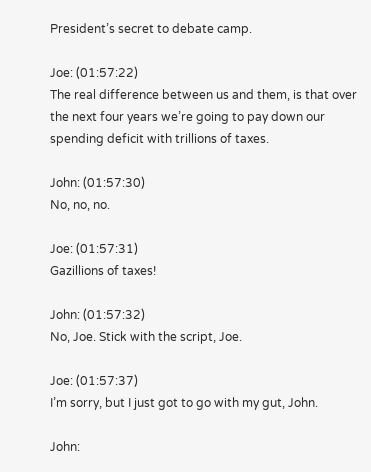President’s secret to debate camp.

Joe: (01:57:22)
The real difference between us and them, is that over the next four years we’re going to pay down our spending deficit with trillions of taxes.

John: (01:57:30)
No, no, no.

Joe: (01:57:31)
Gazillions of taxes!

John: (01:57:32)
No, Joe. Stick with the script, Joe.

Joe: (01:57:37)
I’m sorry, but I just got to go with my gut, John.

John: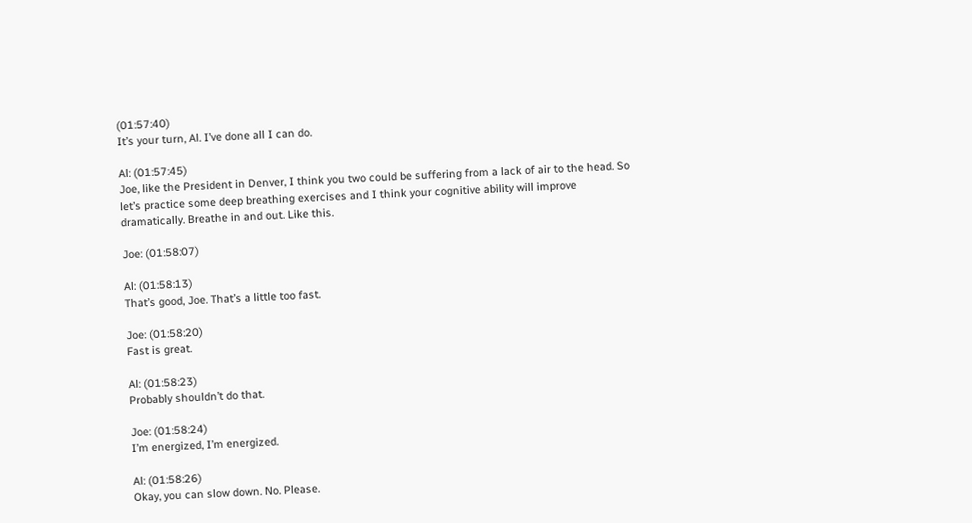(01:57:40)
It’s your turn, Al. I’ve done all I can do.

Al: (01:57:45)
Joe, like the President in Denver, I think you two could be suffering from a lack of air to the head. So let’s practice some deep breathing exercises and I think your cognitive ability will improve dramatically. Breathe in and out. Like this.

Joe: (01:58:07)

Al: (01:58:13)
That’s good, Joe. That’s a little too fast.

Joe: (01:58:20)
Fast is great.

Al: (01:58:23)
Probably shouldn’t do that.

Joe: (01:58:24)
I’m energized, I’m energized.

Al: (01:58:26)
Okay, you can slow down. No. Please.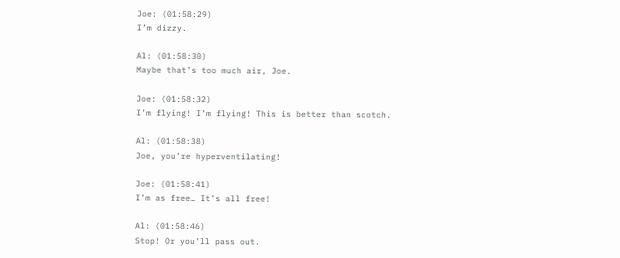Joe: (01:58:29)
I’m dizzy.

Al: (01:58:30)
Maybe that’s too much air, Joe.

Joe: (01:58:32)
I’m flying! I’m flying! This is better than scotch.

Al: (01:58:38)
Joe, you’re hyperventilating!

Joe: (01:58:41)
I’m as free… It’s all free!

Al: (01:58:46)
Stop! Or you’ll pass out.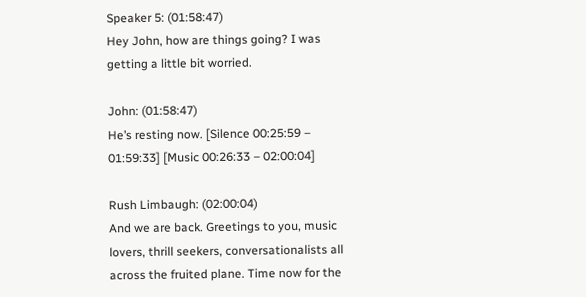Speaker 5: (01:58:47)
Hey John, how are things going? I was getting a little bit worried.

John: (01:58:47)
He’s resting now. [Silence 00:25:59 – 01:59:33] [Music 00:26:33 – 02:00:04]

Rush Limbaugh: (02:00:04)
And we are back. Greetings to you, music lovers, thrill seekers, conversationalists all across the fruited plane. Time now for the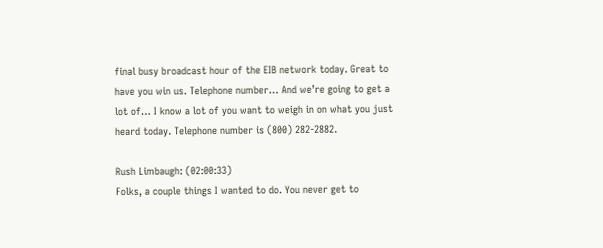final busy broadcast hour of the EIB network today. Great to have you win us. Telephone number… And we’re going to get a lot of… I know a lot of you want to weigh in on what you just heard today. Telephone number is (800) 282-2882.

Rush Limbaugh: (02:00:33)
Folks, a couple things I wanted to do. You never get to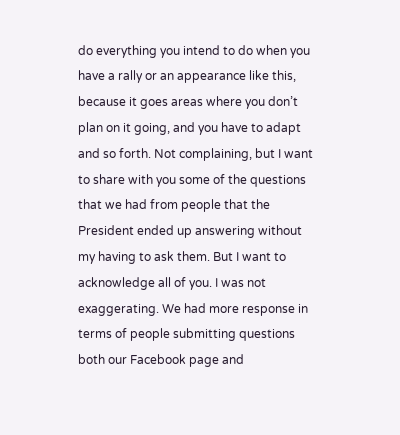do everything you intend to do when you have a rally or an appearance like this, because it goes areas where you don’t plan on it going, and you have to adapt and so forth. Not complaining, but I want to share with you some of the questions that we had from people that the President ended up answering without my having to ask them. But I want to acknowledge all of you. I was not exaggerating. We had more response in terms of people submitting questions both our Facebook page and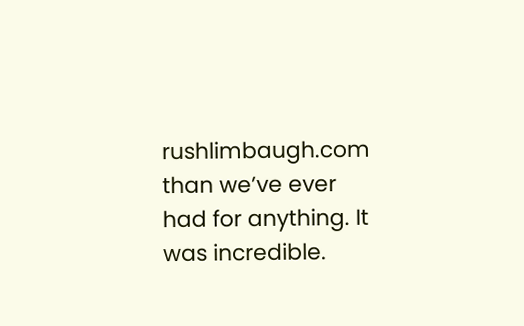rushlimbaugh.com than we’ve ever had for anything. It was incredible.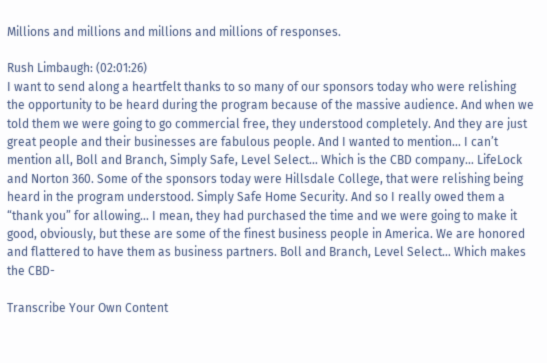Millions and millions and millions and millions of responses.

Rush Limbaugh: (02:01:26)
I want to send along a heartfelt thanks to so many of our sponsors today who were relishing the opportunity to be heard during the program because of the massive audience. And when we told them we were going to go commercial free, they understood completely. And they are just great people and their businesses are fabulous people. And I wanted to mention… I can’t mention all, Boll and Branch, Simply Safe, Level Select… Which is the CBD company… LifeLock and Norton 360. Some of the sponsors today were Hillsdale College, that were relishing being heard in the program understood. Simply Safe Home Security. And so I really owed them a “thank you” for allowing… I mean, they had purchased the time and we were going to make it good, obviously, but these are some of the finest business people in America. We are honored and flattered to have them as business partners. Boll and Branch, Level Select… Which makes the CBD-

Transcribe Your Own Content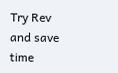Try Rev and save time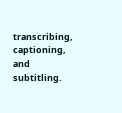transcribing, captioning, and subtitling.